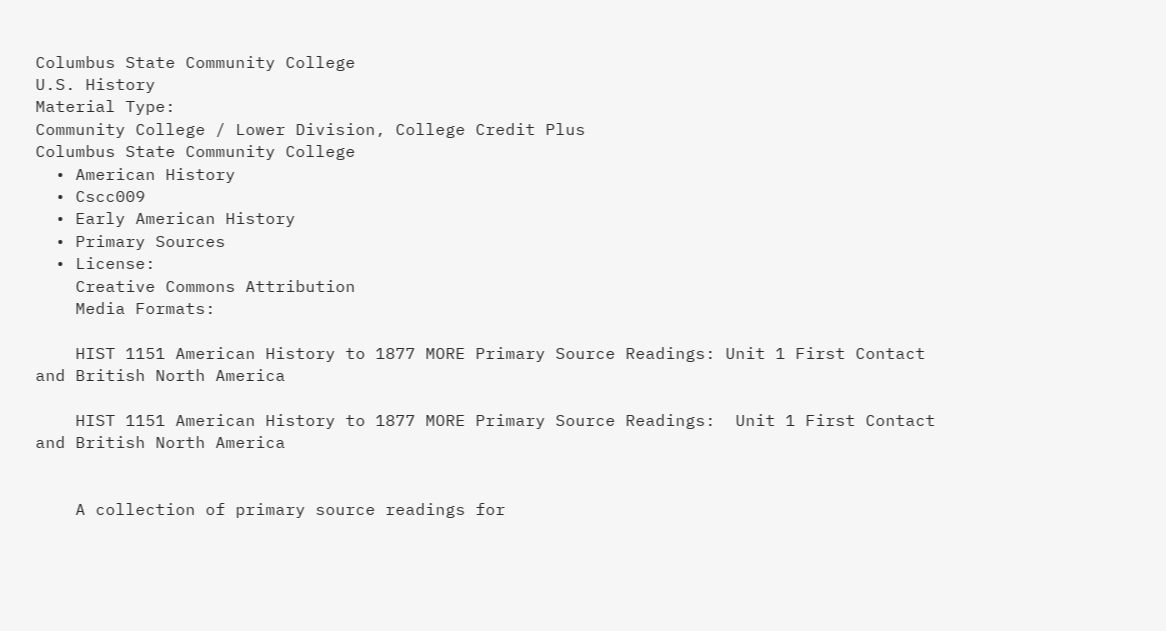Columbus State Community College
U.S. History
Material Type:
Community College / Lower Division, College Credit Plus
Columbus State Community College
  • American History
  • Cscc009
  • Early American History
  • Primary Sources
  • License:
    Creative Commons Attribution
    Media Formats:

    HIST 1151 American History to 1877 MORE Primary Source Readings: Unit 1 First Contact and British North America

    HIST 1151 American History to 1877 MORE Primary Source Readings:  Unit 1 First Contact and British North America


    A collection of primary source readings for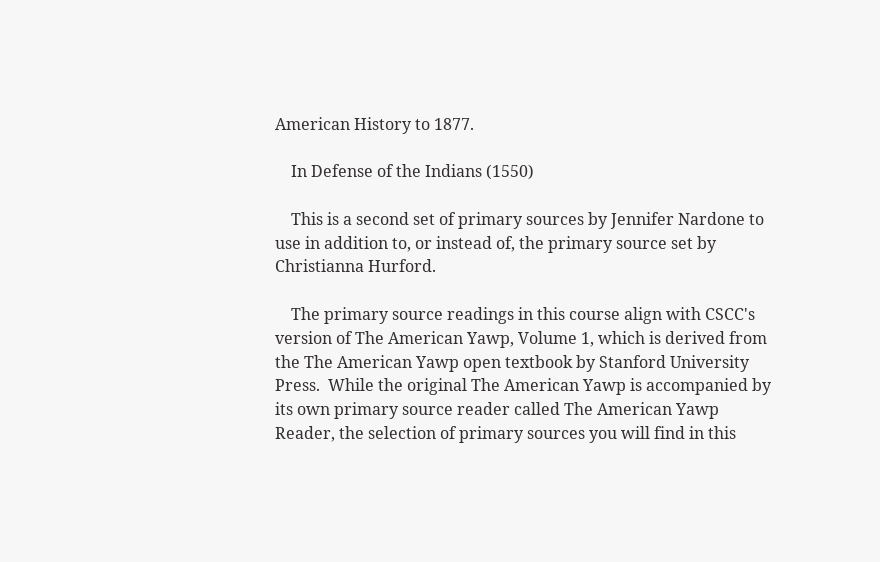American History to 1877.

    In Defense of the Indians (1550)

    This is a second set of primary sources by Jennifer Nardone to use in addition to, or instead of, the primary source set by Christianna Hurford.

    The primary source readings in this course align with CSCC's version of The American Yawp, Volume 1, which is derived from the The American Yawp open textbook by Stanford University Press.  While the original The American Yawp is accompanied by its own primary source reader called The American Yawp Reader, the selection of primary sources you will find in this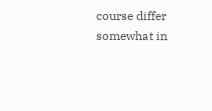course differ somewhat in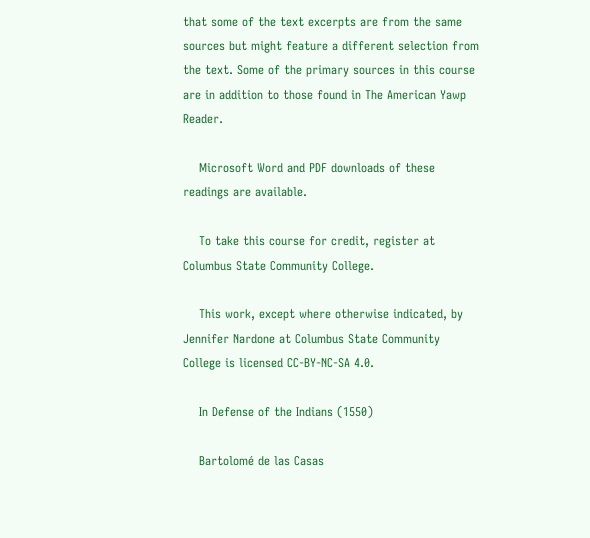that some of the text excerpts are from the same sources but might feature a different selection from the text. Some of the primary sources in this course are in addition to those found in The American Yawp Reader.

    Microsoft Word and PDF downloads of these readings are available.

    To take this course for credit, register at Columbus State Community College.

    This work, except where otherwise indicated, by Jennifer Nardone at Columbus State Community College is licensed CC-BY-NC-SA 4.0.

    In Defense of the Indians (1550)

    Bartolomé de las Casas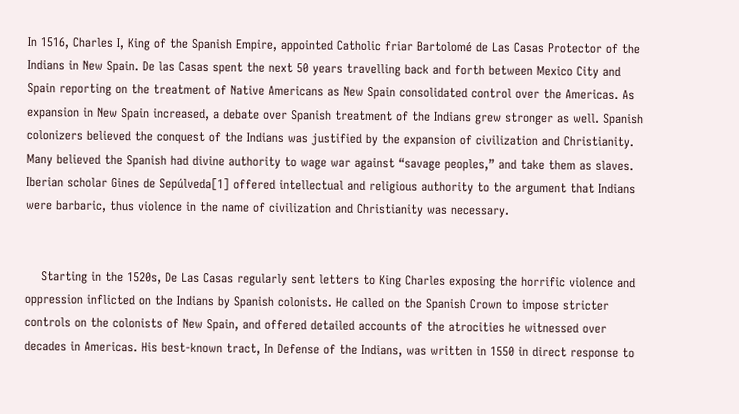In 1516, Charles I, King of the Spanish Empire, appointed Catholic friar Bartolomé de Las Casas Protector of the Indians in New Spain. De las Casas spent the next 50 years travelling back and forth between Mexico City and Spain reporting on the treatment of Native Americans as New Spain consolidated control over the Americas. As expansion in New Spain increased, a debate over Spanish treatment of the Indians grew stronger as well. Spanish colonizers believed the conquest of the Indians was justified by the expansion of civilization and Christianity. Many believed the Spanish had divine authority to wage war against “savage peoples,” and take them as slaves. Iberian scholar Gines de Sepúlveda[1] offered intellectual and religious authority to the argument that Indians were barbaric, thus violence in the name of civilization and Christianity was necessary.


    Starting in the 1520s, De Las Casas regularly sent letters to King Charles exposing the horrific violence and oppression inflicted on the Indians by Spanish colonists. He called on the Spanish Crown to impose stricter controls on the colonists of New Spain, and offered detailed accounts of the atrocities he witnessed over decades in Americas. His best-known tract, In Defense of the Indians, was written in 1550 in direct response to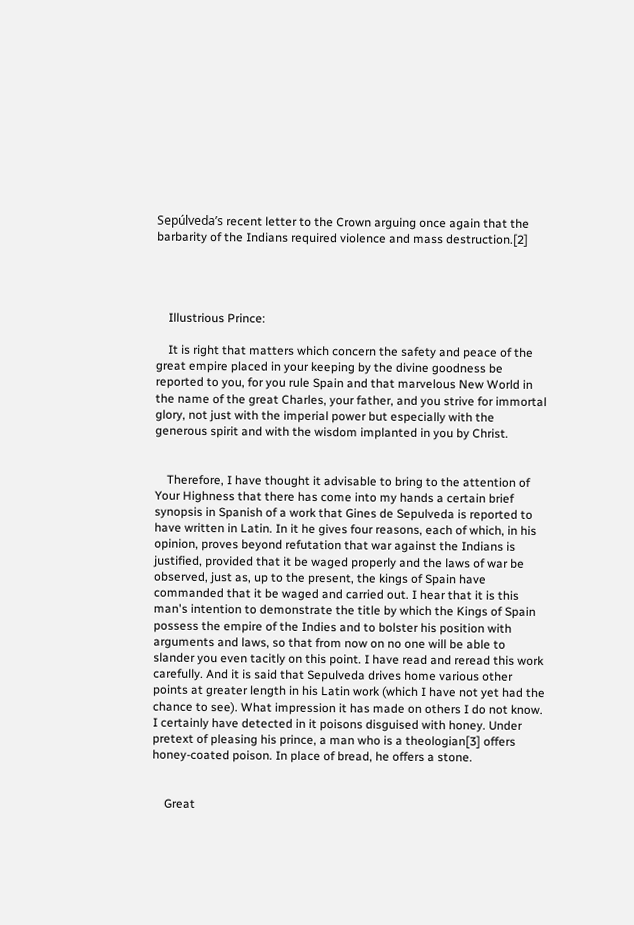Sepúlveda’s recent letter to the Crown arguing once again that the barbarity of the Indians required violence and mass destruction.[2]




    Illustrious Prince:

    It is right that matters which concern the safety and peace of the great empire placed in your keeping by the divine goodness be reported to you, for you rule Spain and that marvelous New World in the name of the great Charles, your father, and you strive for immortal glory, not just with the imperial power but especially with the generous spirit and with the wisdom implanted in you by Christ.


    Therefore, I have thought it advisable to bring to the attention of Your Highness that there has come into my hands a certain brief synopsis in Spanish of a work that Gines de Sepulveda is reported to have written in Latin. In it he gives four reasons, each of which, in his opinion, proves beyond refutation that war against the Indians is justified, provided that it be waged properly and the laws of war be observed, just as, up to the present, the kings of Spain have commanded that it be waged and carried out. I hear that it is this man's intention to demonstrate the title by which the Kings of Spain possess the empire of the Indies and to bolster his position with arguments and laws, so that from now on no one will be able to slander you even tacitly on this point. I have read and reread this work carefully. And it is said that Sepulveda drives home various other points at greater length in his Latin work (which I have not yet had the chance to see). What impression it has made on others I do not know. I certainly have detected in it poisons disguised with honey. Under pretext of pleasing his prince, a man who is a theologian[3] offers honey-coated poison. In place of bread, he offers a stone.


    Great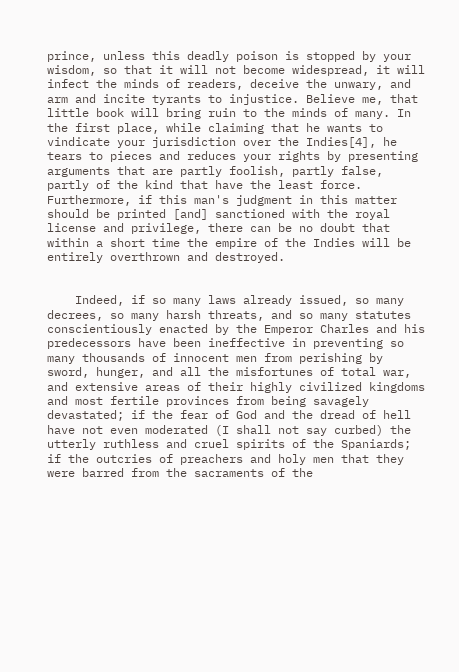prince, unless this deadly poison is stopped by your wisdom, so that it will not become widespread, it will infect the minds of readers, deceive the unwary, and arm and incite tyrants to injustice. Believe me, that little book will bring ruin to the minds of many. In the first place, while claiming that he wants to vindicate your jurisdiction over the Indies[4], he tears to pieces and reduces your rights by presenting arguments that are partly foolish, partly false, partly of the kind that have the least force. Furthermore, if this man's judgment in this matter should be printed [and] sanctioned with the royal license and privilege, there can be no doubt that within a short time the empire of the Indies will be entirely overthrown and destroyed.


    Indeed, if so many laws already issued, so many decrees, so many harsh threats, and so many statutes conscientiously enacted by the Emperor Charles and his predecessors have been ineffective in preventing so many thousands of innocent men from perishing by sword, hunger, and all the misfortunes of total war, and extensive areas of their highly civilized kingdoms and most fertile provinces from being savagely devastated; if the fear of God and the dread of hell have not even moderated (I shall not say curbed) the utterly ruthless and cruel spirits of the Spaniards; if the outcries of preachers and holy men that they were barred from the sacraments of the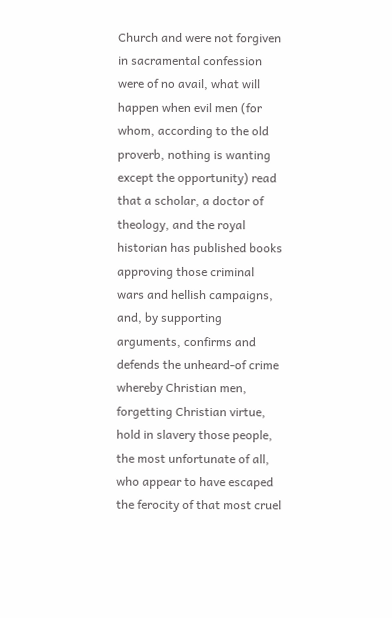Church and were not forgiven in sacramental confession were of no avail, what will happen when evil men (for whom, according to the old proverb, nothing is wanting except the opportunity) read that a scholar, a doctor of theology, and the royal historian has published books approving those criminal wars and hellish campaigns, and, by supporting arguments, confirms and defends the unheard-of crime whereby Christian men, forgetting Christian virtue, hold in slavery those people, the most unfortunate of all, who appear to have escaped the ferocity of that most cruel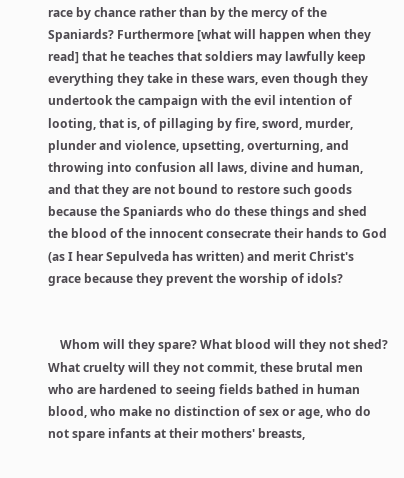race by chance rather than by the mercy of the Spaniards? Furthermore [what will happen when they read] that he teaches that soldiers may lawfully keep everything they take in these wars, even though they undertook the campaign with the evil intention of looting, that is, of pillaging by fire, sword, murder, plunder and violence, upsetting, overturning, and throwing into confusion all laws, divine and human, and that they are not bound to restore such goods because the Spaniards who do these things and shed the blood of the innocent consecrate their hands to God (as I hear Sepulveda has written) and merit Christ's grace because they prevent the worship of idols?


    Whom will they spare? What blood will they not shed? What cruelty will they not commit, these brutal men who are hardened to seeing fields bathed in human blood, who make no distinction of sex or age, who do not spare infants at their mothers' breasts,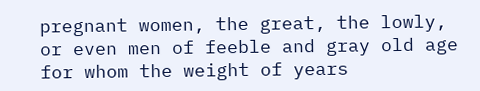pregnant women, the great, the lowly, or even men of feeble and gray old age for whom the weight of years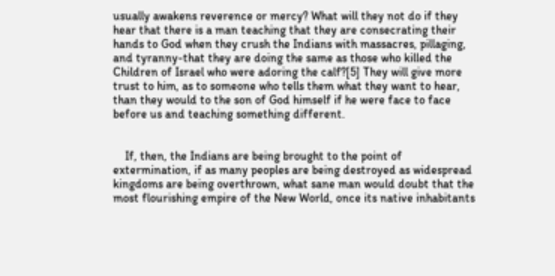usually awakens reverence or mercy? What will they not do if they hear that there is a man teaching that they are consecrating their hands to God when they crush the Indians with massacres, pillaging, and tyranny-that they are doing the same as those who killed the Children of Israel who were adoring the calf?[5] They will give more trust to him, as to someone who tells them what they want to hear, than they would to the son of God himself if he were face to face before us and teaching something different.


    If, then, the Indians are being brought to the point of extermination, if as many peoples are being destroyed as widespread kingdoms are being overthrown, what sane man would doubt that the most flourishing empire of the New World, once its native inhabitants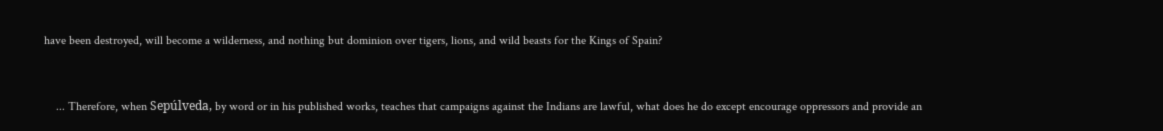have been destroyed, will become a wilderness, and nothing but dominion over tigers, lions, and wild beasts for the Kings of Spain?


    ... Therefore, when Sepúlveda, by word or in his published works, teaches that campaigns against the Indians are lawful, what does he do except encourage oppressors and provide an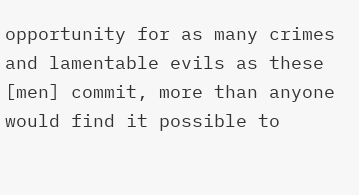opportunity for as many crimes and lamentable evils as these [men] commit, more than anyone would find it possible to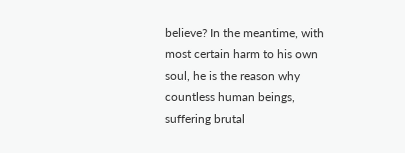believe? In the meantime, with most certain harm to his own soul, he is the reason why countless human beings, suffering brutal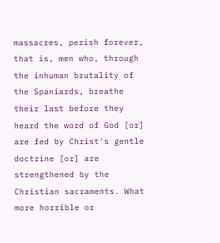massacres, perish forever, that is, men who, through the inhuman brutality of the Spaniards, breathe their last before they heard the word of God [or] are fed by Christ's gentle doctrine [or] are strengthened by the Christian sacraments. What more horrible or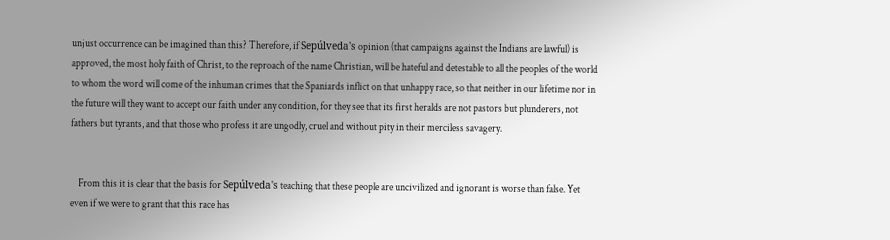unjust occurrence can be imagined than this? Therefore, if Sepúlveda's opinion (that campaigns against the Indians are lawful) is approved, the most holy faith of Christ, to the reproach of the name Christian, will be hateful and detestable to all the peoples of the world to whom the word will come of the inhuman crimes that the Spaniards inflict on that unhappy race, so that neither in our lifetime nor in the future will they want to accept our faith under any condition, for they see that its first heralds are not pastors but plunderers, not fathers but tyrants, and that those who profess it are ungodly, cruel and without pity in their merciless savagery.


    From this it is clear that the basis for Sepúlveda's teaching that these people are uncivilized and ignorant is worse than false. Yet even if we were to grant that this race has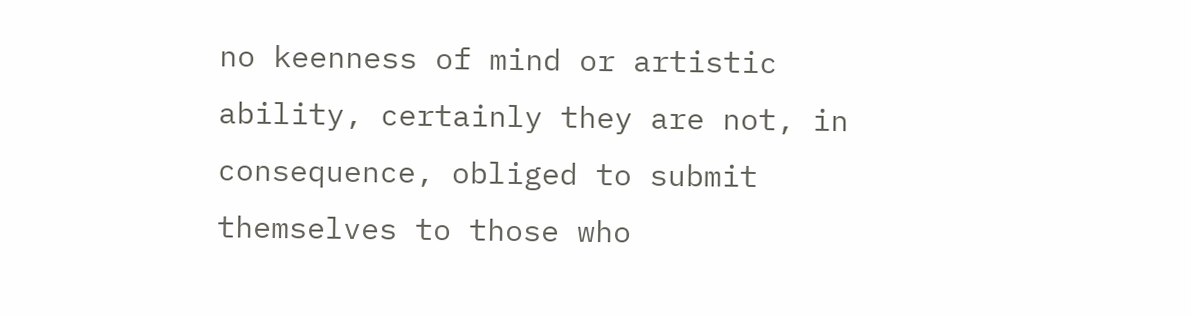no keenness of mind or artistic ability, certainly they are not, in consequence, obliged to submit themselves to those who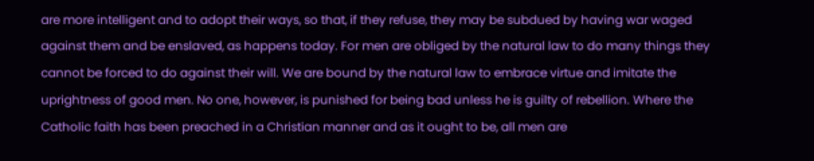are more intelligent and to adopt their ways, so that, if they refuse, they may be subdued by having war waged against them and be enslaved, as happens today. For men are obliged by the natural law to do many things they cannot be forced to do against their will. We are bound by the natural law to embrace virtue and imitate the uprightness of good men. No one, however, is punished for being bad unless he is guilty of rebellion. Where the Catholic faith has been preached in a Christian manner and as it ought to be, all men are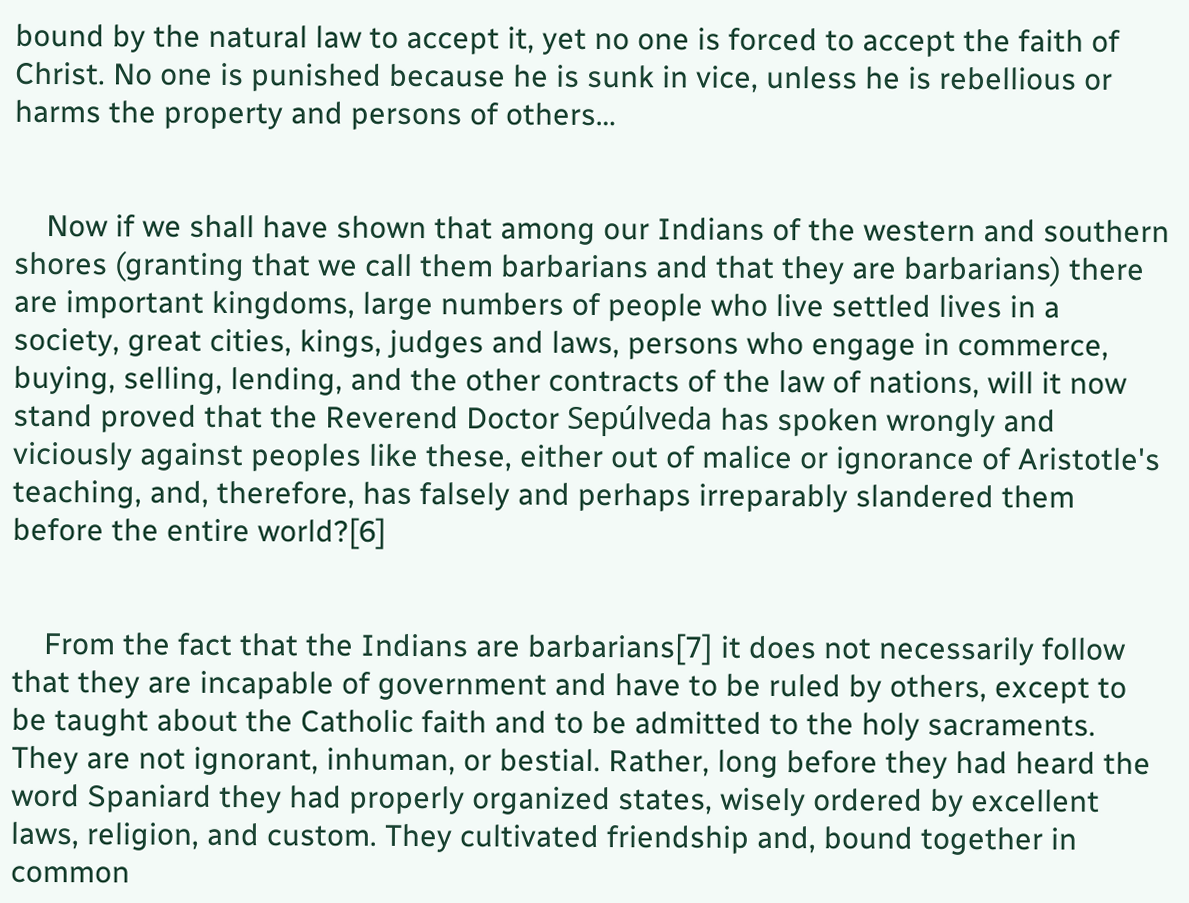bound by the natural law to accept it, yet no one is forced to accept the faith of Christ. No one is punished because he is sunk in vice, unless he is rebellious or harms the property and persons of others…


    Now if we shall have shown that among our Indians of the western and southern shores (granting that we call them barbarians and that they are barbarians) there are important kingdoms, large numbers of people who live settled lives in a society, great cities, kings, judges and laws, persons who engage in commerce, buying, selling, lending, and the other contracts of the law of nations, will it now stand proved that the Reverend Doctor Sepúlveda has spoken wrongly and viciously against peoples like these, either out of malice or ignorance of Aristotle's teaching, and, therefore, has falsely and perhaps irreparably slandered them before the entire world?[6]


    From the fact that the Indians are barbarians[7] it does not necessarily follow that they are incapable of government and have to be ruled by others, except to be taught about the Catholic faith and to be admitted to the holy sacraments. They are not ignorant, inhuman, or bestial. Rather, long before they had heard the word Spaniard they had properly organized states, wisely ordered by excellent laws, religion, and custom. They cultivated friendship and, bound together in common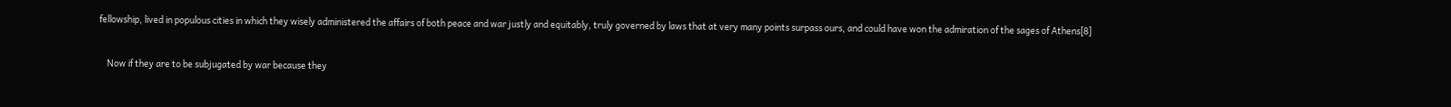fellowship, lived in populous cities in which they wisely administered the affairs of both peace and war justly and equitably, truly governed by laws that at very many points surpass ours, and could have won the admiration of the sages of Athens[8]


    Now if they are to be subjugated by war because they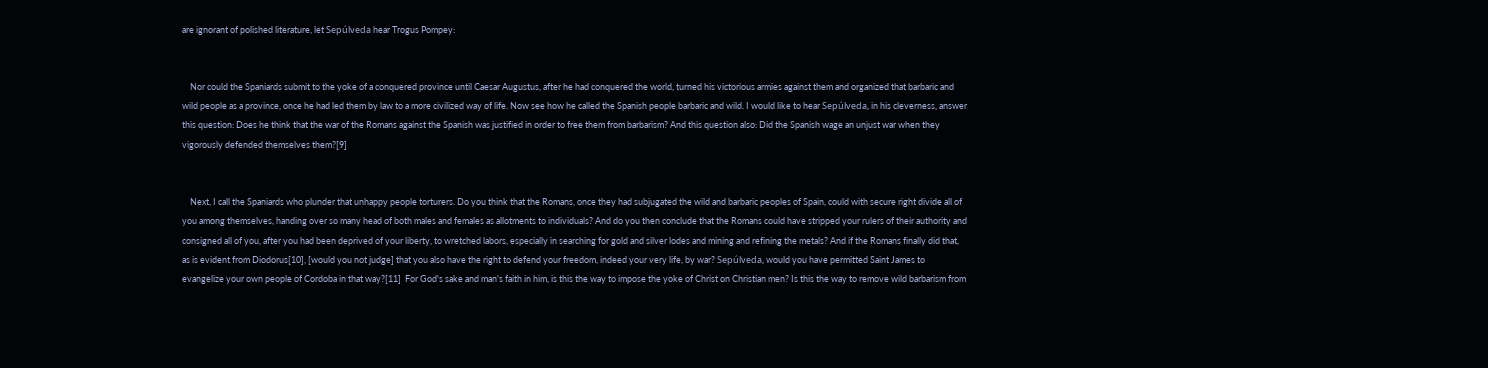are ignorant of polished literature, let Sepúlveda hear Trogus Pompey:


    Nor could the Spaniards submit to the yoke of a conquered province until Caesar Augustus, after he had conquered the world, turned his victorious armies against them and organized that barbaric and wild people as a province, once he had led them by law to a more civilized way of life. Now see how he called the Spanish people barbaric and wild. I would like to hear Sepúlveda, in his cleverness, answer this question: Does he think that the war of the Romans against the Spanish was justified in order to free them from barbarism? And this question also: Did the Spanish wage an unjust war when they vigorously defended themselves them?[9]


    Next, I call the Spaniards who plunder that unhappy people torturers. Do you think that the Romans, once they had subjugated the wild and barbaric peoples of Spain, could with secure right divide all of you among themselves, handing over so many head of both males and females as allotments to individuals? And do you then conclude that the Romans could have stripped your rulers of their authority and consigned all of you, after you had been deprived of your liberty, to wretched labors, especially in searching for gold and silver lodes and mining and refining the metals? And if the Romans finally did that, as is evident from Diodorus[10], [would you not judge] that you also have the right to defend your freedom, indeed your very life, by war? Sepúlveda, would you have permitted Saint James to evangelize your own people of Cordoba in that way?[11]  For God's sake and man's faith in him, is this the way to impose the yoke of Christ on Christian men? Is this the way to remove wild barbarism from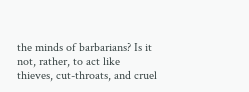the minds of barbarians? Is it not, rather, to act like thieves, cut-throats, and cruel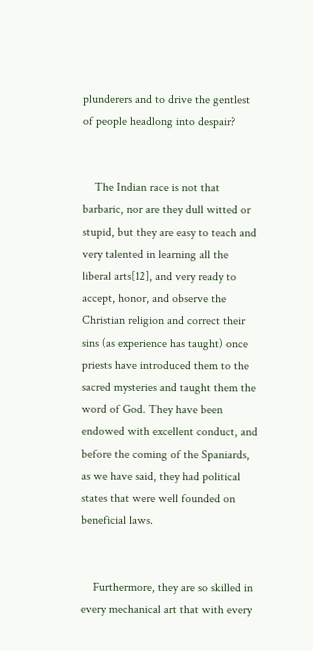plunderers and to drive the gentlest of people headlong into despair?


    The Indian race is not that barbaric, nor are they dull witted or stupid, but they are easy to teach and very talented in learning all the liberal arts[12], and very ready to accept, honor, and observe the Christian religion and correct their sins (as experience has taught) once priests have introduced them to the sacred mysteries and taught them the word of God. They have been endowed with excellent conduct, and before the coming of the Spaniards, as we have said, they had political states that were well founded on beneficial laws.


    Furthermore, they are so skilled in every mechanical art that with every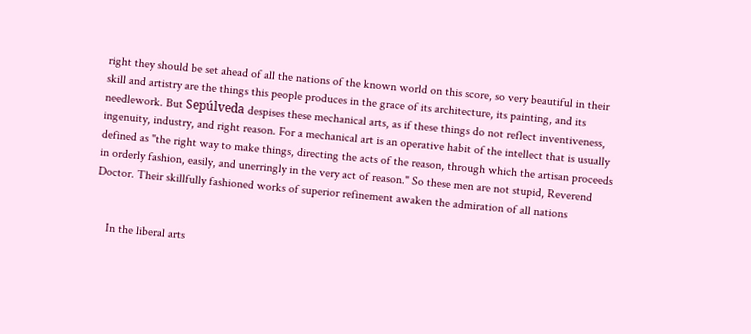right they should be set ahead of all the nations of the known world on this score, so very beautiful in their skill and artistry are the things this people produces in the grace of its architecture, its painting, and its needlework. But Sepúlveda despises these mechanical arts, as if these things do not reflect inventiveness, ingenuity, industry, and right reason. For a mechanical art is an operative habit of the intellect that is usually defined as "the right way to make things, directing the acts of the reason, through which the artisan proceeds in orderly fashion, easily, and unerringly in the very act of reason." So these men are not stupid, Reverend Doctor. Their skillfully fashioned works of superior refinement awaken the admiration of all nations


    In the liberal arts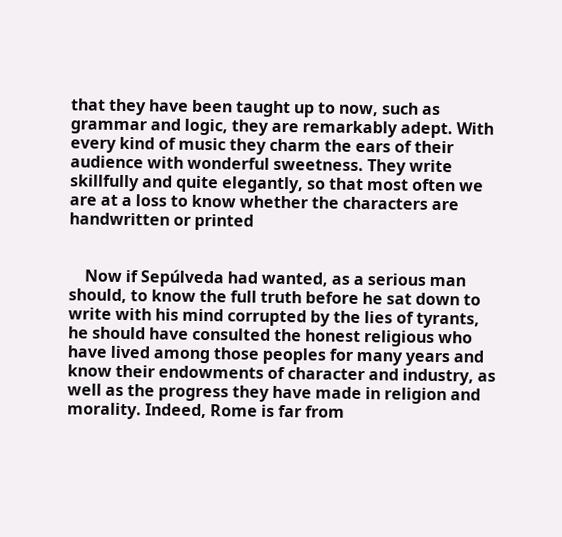that they have been taught up to now, such as grammar and logic, they are remarkably adept. With every kind of music they charm the ears of their audience with wonderful sweetness. They write skillfully and quite elegantly, so that most often we are at a loss to know whether the characters are handwritten or printed


    Now if Sepúlveda had wanted, as a serious man should, to know the full truth before he sat down to write with his mind corrupted by the lies of tyrants, he should have consulted the honest religious who have lived among those peoples for many years and know their endowments of character and industry, as well as the progress they have made in religion and morality. Indeed, Rome is far from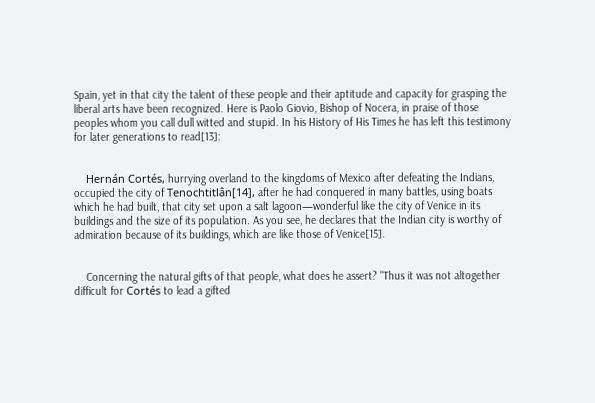Spain, yet in that city the talent of these people and their aptitude and capacity for grasping the liberal arts have been recognized. Here is Paolo Giovio, Bishop of Nocera, in praise of those peoples whom you call dull witted and stupid. In his History of His Times he has left this testimony for later generations to read[13]:


    Hernán Cortés, hurrying overland to the kingdoms of Mexico after defeating the Indians, occupied the city of Tenochtitlân[14], after he had conquered in many battles, using boats which he had built, that city set upon a salt lagoon—wonderful like the city of Venice in its buildings and the size of its population. As you see, he declares that the Indian city is worthy of admiration because of its buildings, which are like those of Venice[15].


    Concerning the natural gifts of that people, what does he assert? "Thus it was not altogether difficult for Cortés to lead a gifted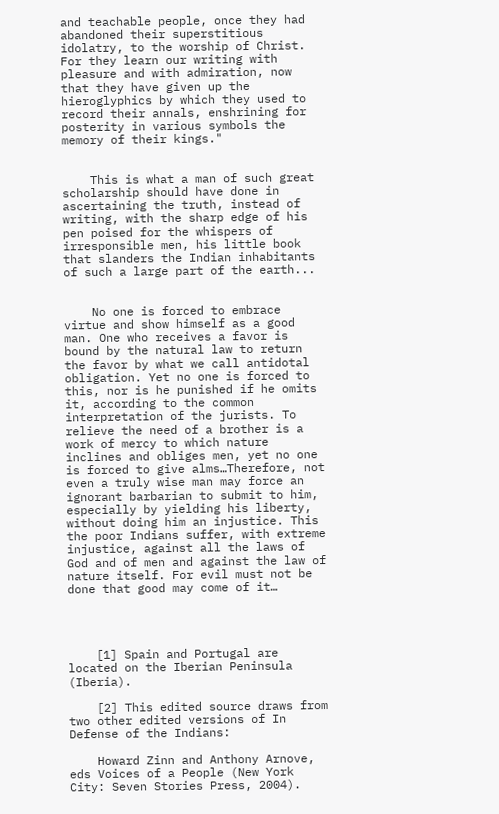and teachable people, once they had abandoned their superstitious idolatry, to the worship of Christ. For they learn our writing with pleasure and with admiration, now that they have given up the hieroglyphics by which they used to record their annals, enshrining for posterity in various symbols the memory of their kings."


    This is what a man of such great scholarship should have done in ascertaining the truth, instead of writing, with the sharp edge of his pen poised for the whispers of irresponsible men, his little book that slanders the Indian inhabitants of such a large part of the earth...


    No one is forced to embrace virtue and show himself as a good man. One who receives a favor is bound by the natural law to return the favor by what we call antidotal obligation. Yet no one is forced to this, nor is he punished if he omits it, according to the common interpretation of the jurists. To relieve the need of a brother is a work of mercy to which nature inclines and obliges men, yet no one is forced to give alms…Therefore, not even a truly wise man may force an ignorant barbarian to submit to him, especially by yielding his liberty, without doing him an injustice. This the poor Indians suffer, with extreme injustice, against all the laws of God and of men and against the law of nature itself. For evil must not be done that good may come of it…




    [1] Spain and Portugal are located on the Iberian Peninsula (Iberia).

    [2] This edited source draws from two other edited versions of In Defense of the Indians:

    Howard Zinn and Anthony Arnove, eds Voices of a People (New York City: Seven Stories Press, 2004).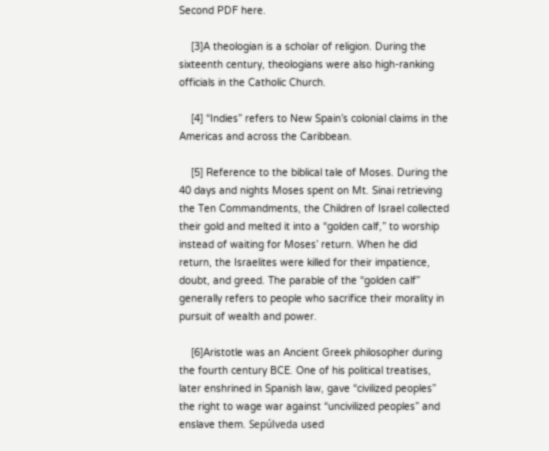Second PDF here.

    [3]A theologian is a scholar of religion. During the sixteenth century, theologians were also high-ranking officials in the Catholic Church.

    [4] “Indies” refers to New Spain’s colonial claims in the Americas and across the Caribbean.

    [5] Reference to the biblical tale of Moses. During the 40 days and nights Moses spent on Mt. Sinai retrieving the Ten Commandments, the Children of Israel collected their gold and melted it into a “golden calf,” to worship instead of waiting for Moses’ return. When he did return, the Israelites were killed for their impatience, doubt, and greed. The parable of the “golden calf” generally refers to people who sacrifice their morality in pursuit of wealth and power.

    [6]Aristotle was an Ancient Greek philosopher during the fourth century BCE. One of his political treatises, later enshrined in Spanish law, gave “civilized peoples” the right to wage war against “uncivilized peoples” and enslave them. Sepúlveda used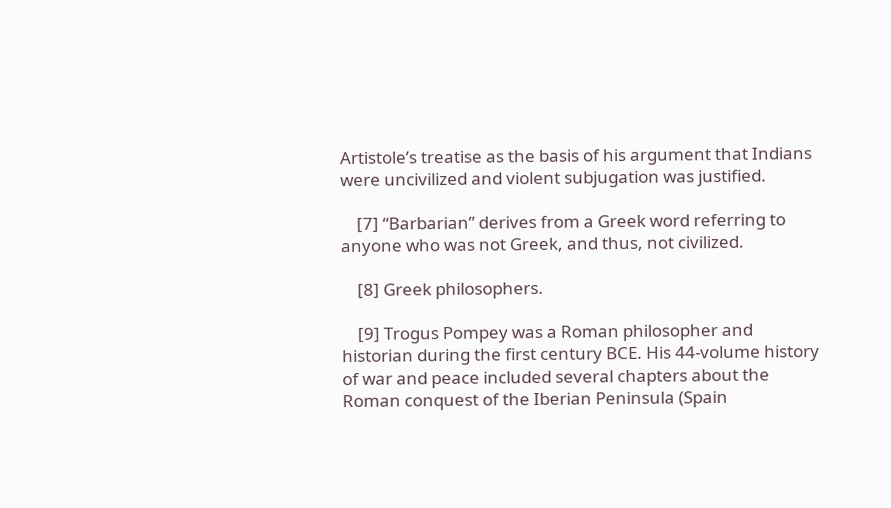Artistole’s treatise as the basis of his argument that Indians were uncivilized and violent subjugation was justified.

    [7] “Barbarian” derives from a Greek word referring to anyone who was not Greek, and thus, not civilized.

    [8] Greek philosophers.

    [9] Trogus Pompey was a Roman philosopher and historian during the first century BCE. His 44-volume history of war and peace included several chapters about the Roman conquest of the Iberian Peninsula (Spain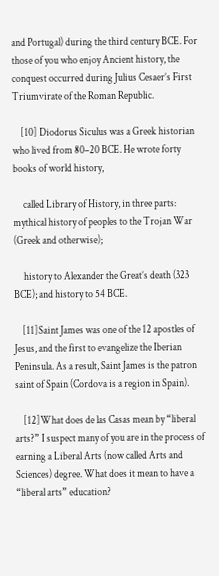and Portugal) during the third century BCE. For those of you who enjoy Ancient history, the conquest occurred during Julius Cesaer’s First Triumvirate of the Roman Republic.

    [10] Diodorus Siculus was a Greek historian who lived from 80–20 BCE. He wrote forty books of world history,

     called Library of History, in three parts: mythical history of peoples to the Trojan War (Greek and otherwise);

     history to Alexander the Great’s death (323 BCE); and history to 54 BCE.

    [11]Saint James was one of the 12 apostles of Jesus, and the first to evangelize the Iberian Peninsula. As a result, Saint James is the patron saint of Spain (Cordova is a region in Spain).

    [12]What does de las Casas mean by “liberal arts?” I suspect many of you are in the process of earning a Liberal Arts (now called Arts and Sciences) degree. What does it mean to have a “liberal arts” education?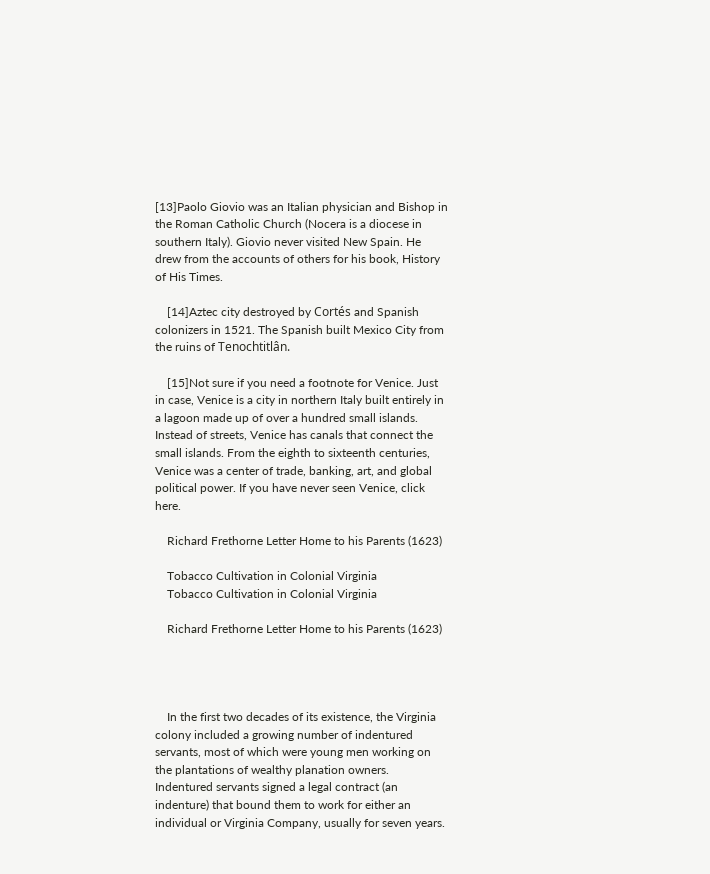[13]Paolo Giovio was an Italian physician and Bishop in the Roman Catholic Church (Nocera is a diocese in southern Italy). Giovio never visited New Spain. He drew from the accounts of others for his book, History of His Times.

    [14]Aztec city destroyed by Cortés and Spanish colonizers in 1521. The Spanish built Mexico City from the ruins of Tenochtitlân.

    [15]Not sure if you need a footnote for Venice. Just in case, Venice is a city in northern Italy built entirely in a lagoon made up of over a hundred small islands. Instead of streets, Venice has canals that connect the small islands. From the eighth to sixteenth centuries, Venice was a center of trade, banking, art, and global political power. If you have never seen Venice, click here.

    Richard Frethorne Letter Home to his Parents (1623)

    Tobacco Cultivation in Colonial Virginia
    Tobacco Cultivation in Colonial Virginia

    Richard Frethorne Letter Home to his Parents (1623)




    In the first two decades of its existence, the Virginia colony included a growing number of indentured servants, most of which were young men working on the plantations of wealthy planation owners. Indentured servants signed a legal contract (an indenture) that bound them to work for either an individual or Virginia Company, usually for seven years.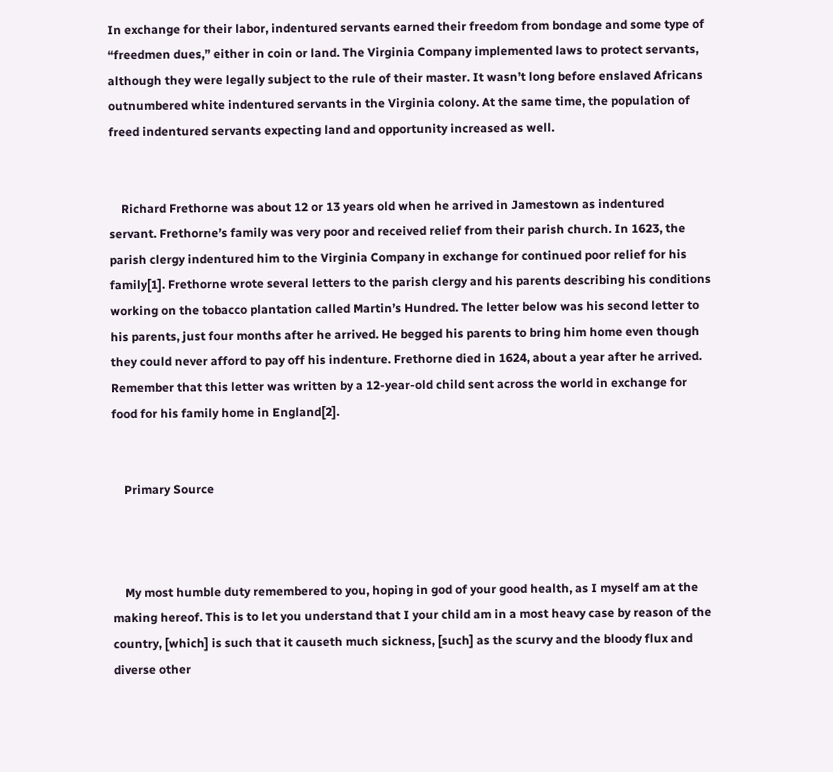In exchange for their labor, indentured servants earned their freedom from bondage and some type of “freedmen dues,” either in coin or land. The Virginia Company implemented laws to protect servants, although they were legally subject to the rule of their master. It wasn’t long before enslaved Africans outnumbered white indentured servants in the Virginia colony. At the same time, the population of freed indentured servants expecting land and opportunity increased as well.


    Richard Frethorne was about 12 or 13 years old when he arrived in Jamestown as indentured servant. Frethorne’s family was very poor and received relief from their parish church. In 1623, the parish clergy indentured him to the Virginia Company in exchange for continued poor relief for his family[1]. Frethorne wrote several letters to the parish clergy and his parents describing his conditions working on the tobacco plantation called Martin’s Hundred. The letter below was his second letter to his parents, just four months after he arrived. He begged his parents to bring him home even though they could never afford to pay off his indenture. Frethorne died in 1624, about a year after he arrived. Remember that this letter was written by a 12-year-old child sent across the world in exchange for food for his family home in England[2].


    Primary Source



    My most humble duty remembered to you, hoping in god of your good health, as I myself am at the making hereof. This is to let you understand that I your child am in a most heavy case by reason of the country, [which] is such that it causeth much sickness, [such] as the scurvy and the bloody flux and diverse other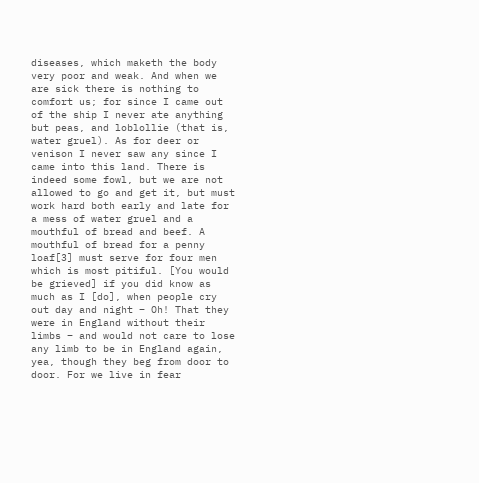diseases, which maketh the body very poor and weak. And when we are sick there is nothing to comfort us; for since I came out of the ship I never ate anything but peas, and loblollie (that is, water gruel). As for deer or venison I never saw any since I came into this land. There is indeed some fowl, but we are not allowed to go and get it, but must work hard both early and late for a mess of water gruel and a mouthful of bread and beef. A mouthful of bread for a penny loaf[3] must serve for four men which is most pitiful. [You would be grieved] if you did know as much as I [do], when people cry out day and night – Oh! That they were in England without their limbs – and would not care to lose any limb to be in England again, yea, though they beg from door to door. For we live in fear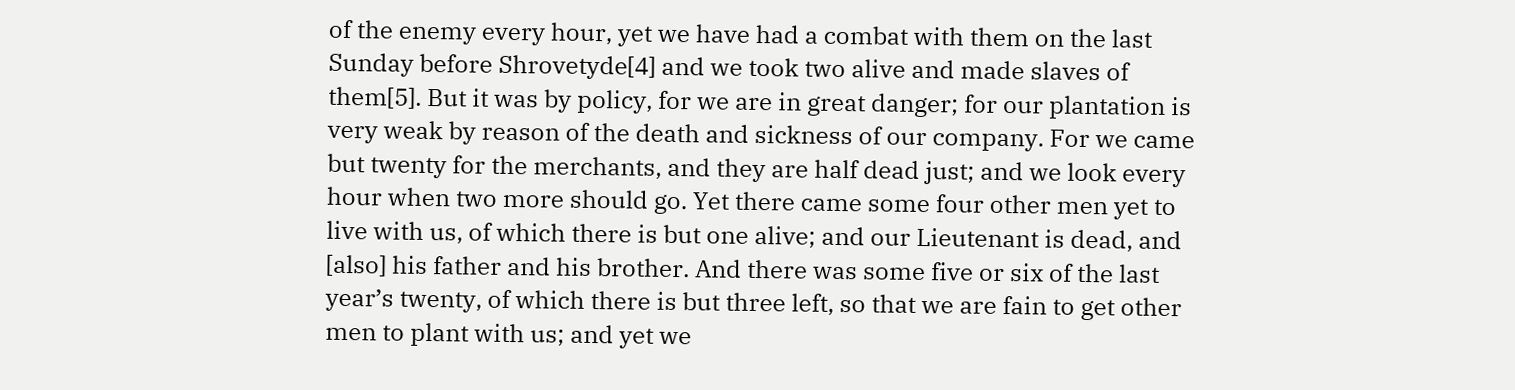of the enemy every hour, yet we have had a combat with them on the last Sunday before Shrovetyde[4] and we took two alive and made slaves of them[5]. But it was by policy, for we are in great danger; for our plantation is very weak by reason of the death and sickness of our company. For we came but twenty for the merchants, and they are half dead just; and we look every hour when two more should go. Yet there came some four other men yet to live with us, of which there is but one alive; and our Lieutenant is dead, and [also] his father and his brother. And there was some five or six of the last year’s twenty, of which there is but three left, so that we are fain to get other men to plant with us; and yet we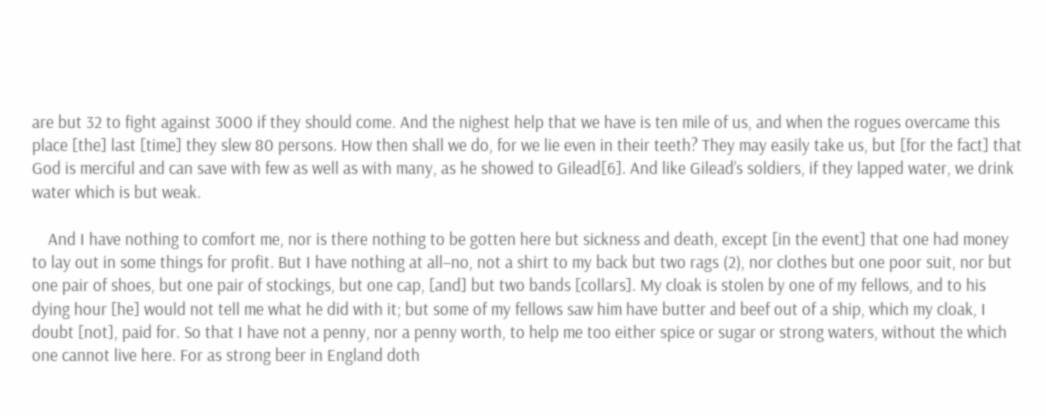are but 32 to fight against 3000 if they should come. And the nighest help that we have is ten mile of us, and when the rogues overcame this place [the] last [time] they slew 80 persons. How then shall we do, for we lie even in their teeth? They may easily take us, but [for the fact] that God is merciful and can save with few as well as with many, as he showed to Gilead[6]. And like Gilead’s soldiers, if they lapped water, we drink water which is but weak.

    And I have nothing to comfort me, nor is there nothing to be gotten here but sickness and death, except [in the event] that one had money to lay out in some things for profit. But I have nothing at all–no, not a shirt to my back but two rags (2), nor clothes but one poor suit, nor but one pair of shoes, but one pair of stockings, but one cap, [and] but two bands [collars]. My cloak is stolen by one of my fellows, and to his dying hour [he] would not tell me what he did with it; but some of my fellows saw him have butter and beef out of a ship, which my cloak, I doubt [not], paid for. So that I have not a penny, nor a penny worth, to help me too either spice or sugar or strong waters, without the which one cannot live here. For as strong beer in England doth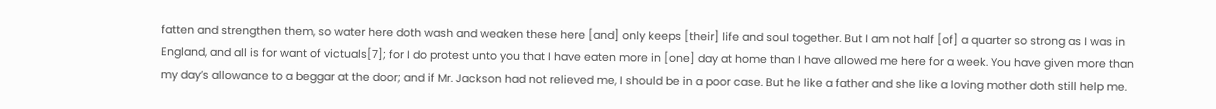fatten and strengthen them, so water here doth wash and weaken these here [and] only keeps [their] life and soul together. But I am not half [of] a quarter so strong as I was in England, and all is for want of victuals[7]; for I do protest unto you that I have eaten more in [one] day at home than I have allowed me here for a week. You have given more than my day’s allowance to a beggar at the door; and if Mr. Jackson had not relieved me, I should be in a poor case. But he like a father and she like a loving mother doth still help me.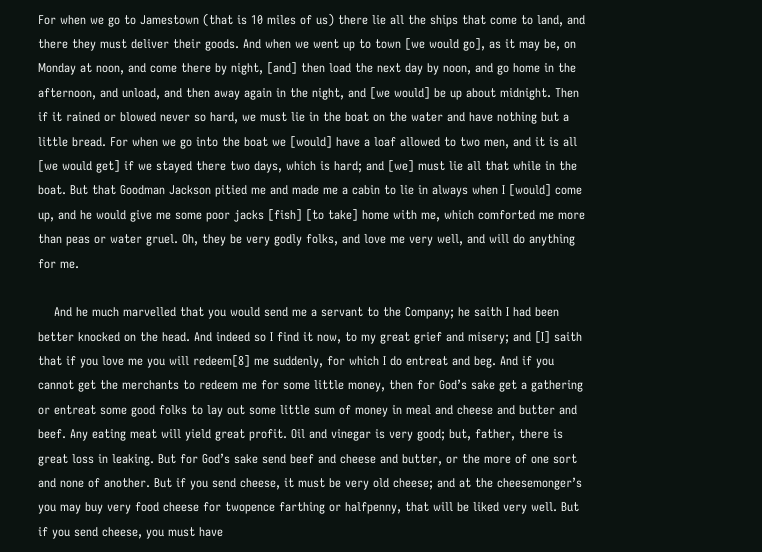For when we go to Jamestown (that is 10 miles of us) there lie all the ships that come to land, and there they must deliver their goods. And when we went up to town [we would go], as it may be, on Monday at noon, and come there by night, [and] then load the next day by noon, and go home in the afternoon, and unload, and then away again in the night, and [we would] be up about midnight. Then if it rained or blowed never so hard, we must lie in the boat on the water and have nothing but a little bread. For when we go into the boat we [would] have a loaf allowed to two men, and it is all [we would get] if we stayed there two days, which is hard; and [we] must lie all that while in the boat. But that Goodman Jackson pitied me and made me a cabin to lie in always when I [would] come up, and he would give me some poor jacks [fish] [to take] home with me, which comforted me more than peas or water gruel. Oh, they be very godly folks, and love me very well, and will do anything for me.

    And he much marvelled that you would send me a servant to the Company; he saith I had been better knocked on the head. And indeed so I find it now, to my great grief and misery; and [I] saith that if you love me you will redeem[8] me suddenly, for which I do entreat and beg. And if you cannot get the merchants to redeem me for some little money, then for God’s sake get a gathering or entreat some good folks to lay out some little sum of money in meal and cheese and butter and beef. Any eating meat will yield great profit. Oil and vinegar is very good; but, father, there is great loss in leaking. But for God’s sake send beef and cheese and butter, or the more of one sort and none of another. But if you send cheese, it must be very old cheese; and at the cheesemonger’s you may buy very food cheese for twopence farthing or halfpenny, that will be liked very well. But if you send cheese, you must have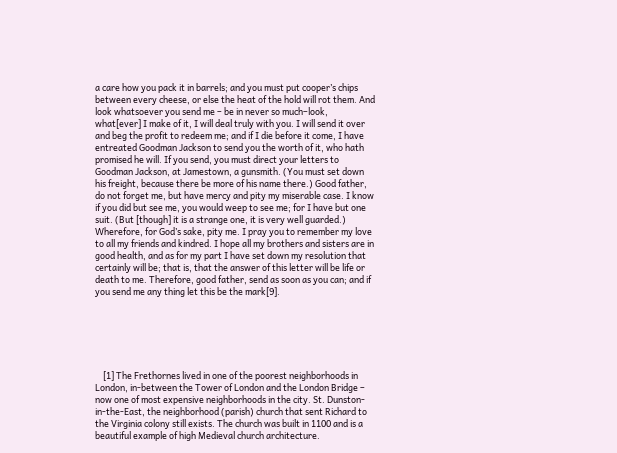a care how you pack it in barrels; and you must put cooper’s chips between every cheese, or else the heat of the hold will rot them. And look whatsoever you send me – be in never so much–look, what[ever] I make of it, I will deal truly with you. I will send it over and beg the profit to redeem me; and if I die before it come, I have entreated Goodman Jackson to send you the worth of it, who hath promised he will. If you send, you must direct your letters to Goodman Jackson, at Jamestown, a gunsmith. (You must set down his freight, because there be more of his name there.) Good father, do not forget me, but have mercy and pity my miserable case. I know if you did but see me, you would weep to see me; for I have but one suit. (But [though] it is a strange one, it is very well guarded.) Wherefore, for God’s sake, pity me. I pray you to remember my love to all my friends and kindred. I hope all my brothers and sisters are in good health, and as for my part I have set down my resolution that certainly will be; that is, that the answer of this letter will be life or death to me. Therefore, good father, send as soon as you can; and if you send me any thing let this be the mark[9].






    [1] The Frethornes lived in one of the poorest neighborhoods in London, in-between the Tower of London and the London Bridge – now one of most expensive neighborhoods in the city. St. Dunston-in-the-East, the neighborhood (parish) church that sent Richard to the Virginia colony still exists. The church was built in 1100 and is a beautiful example of high Medieval church architecture.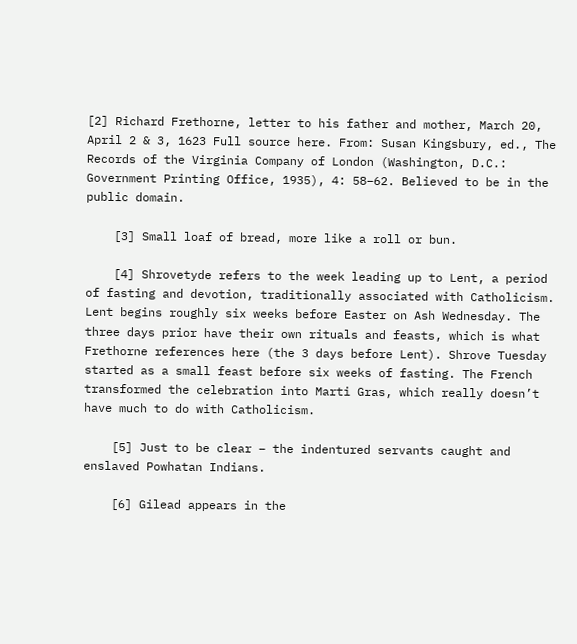[2] Richard Frethorne, letter to his father and mother, March 20, April 2 & 3, 1623 Full source here. From: Susan Kingsbury, ed., The Records of the Virginia Company of London (Washington, D.C.: Government Printing Office, 1935), 4: 58–62. Believed to be in the public domain.

    [3] Small loaf of bread, more like a roll or bun.

    [4] Shrovetyde refers to the week leading up to Lent, a period of fasting and devotion, traditionally associated with Catholicism. Lent begins roughly six weeks before Easter on Ash Wednesday. The three days prior have their own rituals and feasts, which is what Frethorne references here (the 3 days before Lent). Shrove Tuesday started as a small feast before six weeks of fasting. The French transformed the celebration into Marti Gras, which really doesn’t have much to do with Catholicism.

    [5] Just to be clear – the indentured servants caught and enslaved Powhatan Indians.

    [6] Gilead appears in the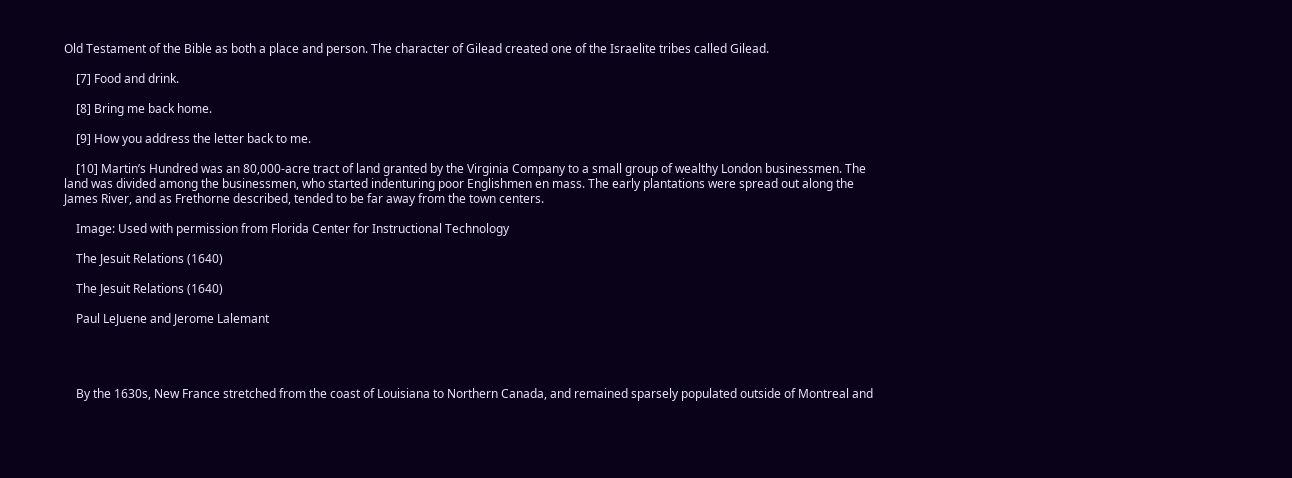Old Testament of the Bible as both a place and person. The character of Gilead created one of the Israelite tribes called Gilead.

    [7] Food and drink.

    [8] Bring me back home.

    [9] How you address the letter back to me.

    [10] Martin’s Hundred was an 80,000-acre tract of land granted by the Virginia Company to a small group of wealthy London businessmen. The land was divided among the businessmen, who started indenturing poor Englishmen en mass. The early plantations were spread out along the James River, and as Frethorne described, tended to be far away from the town centers.

    Image: Used with permission from Florida Center for Instructional Technology

    The Jesuit Relations (1640)

    The Jesuit Relations (1640)

    Paul LeJuene and Jerome Lalemant




    By the 1630s, New France stretched from the coast of Louisiana to Northern Canada, and remained sparsely populated outside of Montreal and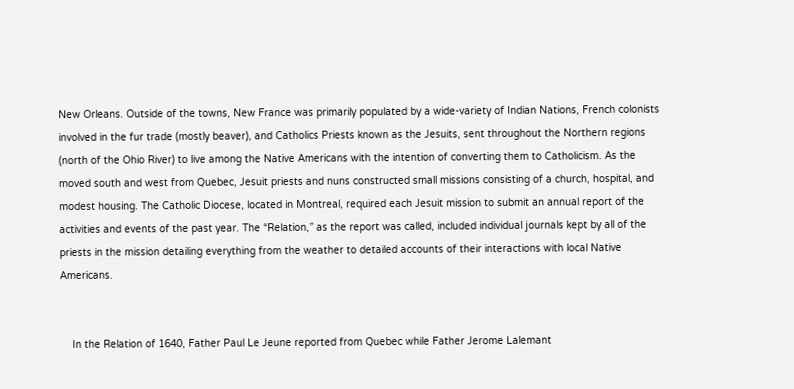New Orleans. Outside of the towns, New France was primarily populated by a wide-variety of Indian Nations, French colonists involved in the fur trade (mostly beaver), and Catholics Priests known as the Jesuits, sent throughout the Northern regions (north of the Ohio River) to live among the Native Americans with the intention of converting them to Catholicism. As the moved south and west from Quebec, Jesuit priests and nuns constructed small missions consisting of a church, hospital, and modest housing. The Catholic Diocese, located in Montreal, required each Jesuit mission to submit an annual report of the activities and events of the past year. The “Relation,” as the report was called, included individual journals kept by all of the priests in the mission detailing everything from the weather to detailed accounts of their interactions with local Native Americans.


    In the Relation of 1640, Father Paul Le Jeune reported from Quebec while Father Jerome Lalemant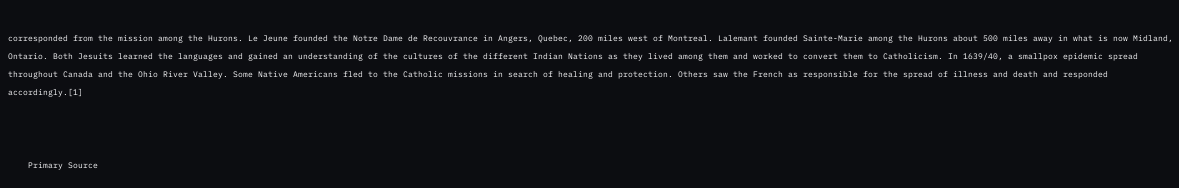corresponded from the mission among the Hurons. Le Jeune founded the Notre Dame de Recouvrance in Angers, Quebec, 200 miles west of Montreal. Lalemant founded Sainte-Marie among the Hurons about 500 miles away in what is now Midland, Ontario. Both Jesuits learned the languages and gained an understanding of the cultures of the different Indian Nations as they lived among them and worked to convert them to Catholicism. In 1639/40, a smallpox epidemic spread throughout Canada and the Ohio River Valley. Some Native Americans fled to the Catholic missions in search of healing and protection. Others saw the French as responsible for the spread of illness and death and responded accordingly.[1]



    Primary Source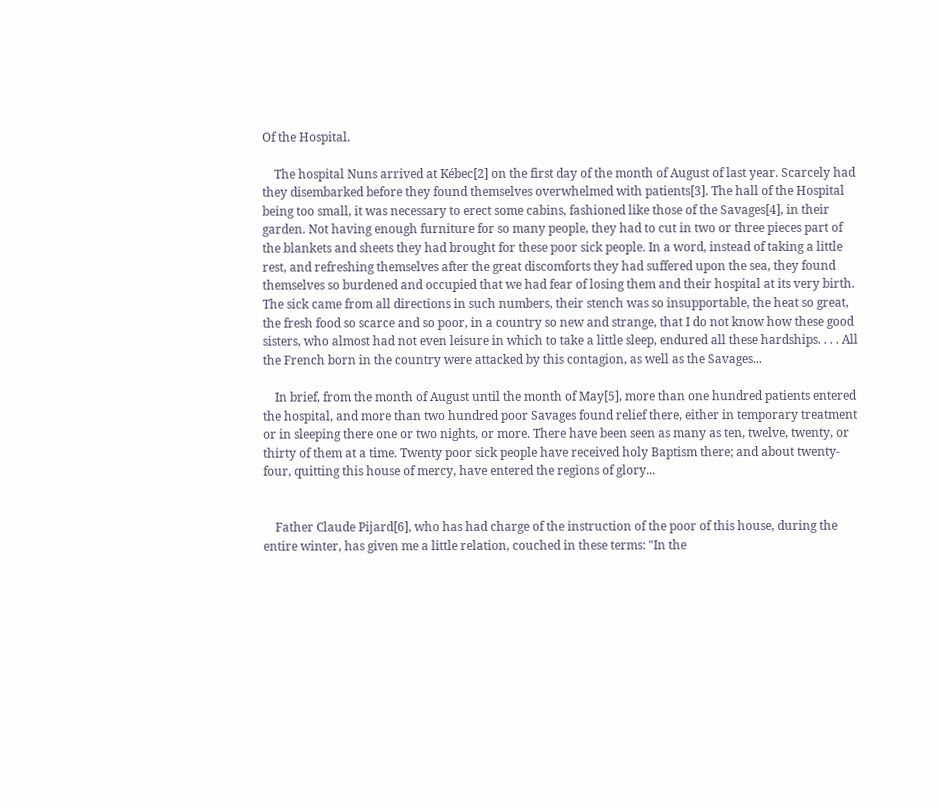Of the Hospital.

    The hospital Nuns arrived at Kébec[2] on the first day of the month of August of last year. Scarcely had they disembarked before they found themselves overwhelmed with patients[3]. The hall of the Hospital being too small, it was necessary to erect some cabins, fashioned like those of the Savages[4], in their garden. Not having enough furniture for so many people, they had to cut in two or three pieces part of the blankets and sheets they had brought for these poor sick people. In a word, instead of taking a little rest, and refreshing themselves after the great discomforts they had suffered upon the sea, they found themselves so burdened and occupied that we had fear of losing them and their hospital at its very birth. The sick came from all directions in such numbers, their stench was so insupportable, the heat so great, the fresh food so scarce and so poor, in a country so new and strange, that I do not know how these good sisters, who almost had not even leisure in which to take a little sleep, endured all these hardships. . . . All the French born in the country were attacked by this contagion, as well as the Savages...

    In brief, from the month of August until the month of May[5], more than one hundred patients entered the hospital, and more than two hundred poor Savages found relief there, either in temporary treatment or in sleeping there one or two nights, or more. There have been seen as many as ten, twelve, twenty, or thirty of them at a time. Twenty poor sick people have received holy Baptism there; and about twenty-four, quitting this house of mercy, have entered the regions of glory...


    Father Claude Pijard[6], who has had charge of the instruction of the poor of this house, during the entire winter, has given me a little relation, couched in these terms: "In the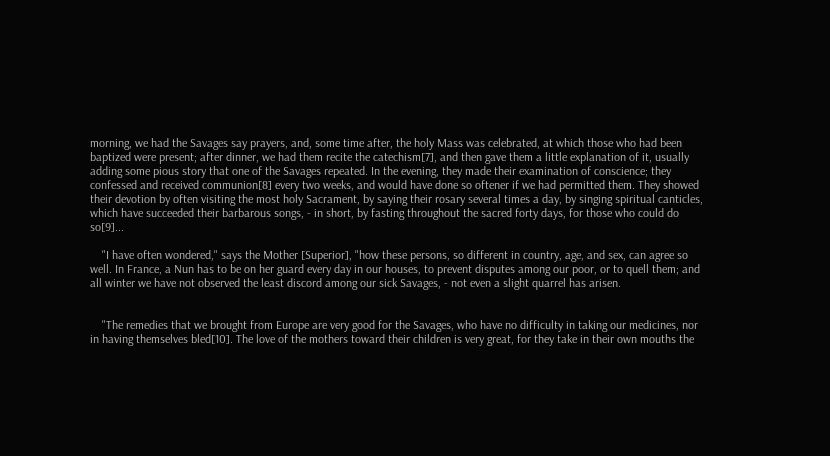morning, we had the Savages say prayers, and, some time after, the holy Mass was celebrated, at which those who had been baptized were present; after dinner, we had them recite the catechism[7], and then gave them a little explanation of it, usually adding some pious story that one of the Savages repeated. In the evening, they made their examination of conscience; they confessed and received communion[8] every two weeks, and would have done so oftener if we had permitted them. They showed their devotion by often visiting the most holy Sacrament, by saying their rosary several times a day, by singing spiritual canticles, which have succeeded their barbarous songs, - in short, by fasting throughout the sacred forty days, for those who could do so[9]...

    "I have often wondered," says the Mother [Superior], "how these persons, so different in country, age, and sex, can agree so well. In France, a Nun has to be on her guard every day in our houses, to prevent disputes among our poor, or to quell them; and all winter we have not observed the least discord among our sick Savages, - not even a slight quarrel has arisen.


    "The remedies that we brought from Europe are very good for the Savages, who have no difficulty in taking our medicines, nor in having themselves bled[10]. The love of the mothers toward their children is very great, for they take in their own mouths the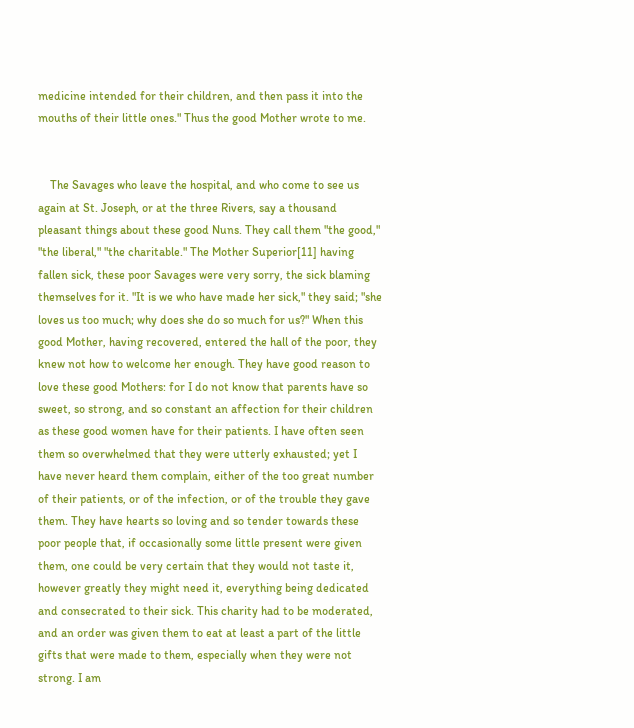medicine intended for their children, and then pass it into the mouths of their little ones." Thus the good Mother wrote to me.


    The Savages who leave the hospital, and who come to see us again at St. Joseph, or at the three Rivers, say a thousand pleasant things about these good Nuns. They call them "the good," "the liberal," "the charitable." The Mother Superior[11] having fallen sick, these poor Savages were very sorry, the sick blaming themselves for it. "It is we who have made her sick," they said; "she loves us too much; why does she do so much for us?" When this good Mother, having recovered, entered the hall of the poor, they knew not how to welcome her enough. They have good reason to love these good Mothers: for I do not know that parents have so sweet, so strong, and so constant an affection for their children as these good women have for their patients. I have often seen them so overwhelmed that they were utterly exhausted; yet I have never heard them complain, either of the too great number of their patients, or of the infection, or of the trouble they gave them. They have hearts so loving and so tender towards these poor people that, if occasionally some little present were given them, one could be very certain that they would not taste it, however greatly they might need it, everything being dedicated and consecrated to their sick. This charity had to be moderated, and an order was given them to eat at least a part of the little gifts that were made to them, especially when they were not strong. I am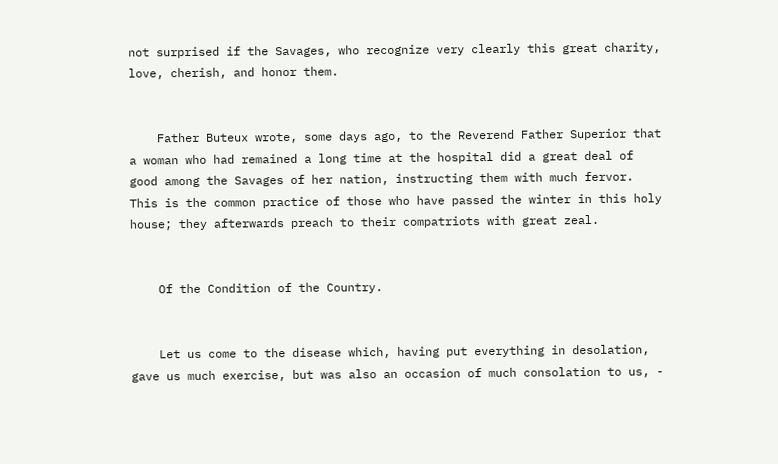not surprised if the Savages, who recognize very clearly this great charity, love, cherish, and honor them.


    Father Buteux wrote, some days ago, to the Reverend Father Superior that a woman who had remained a long time at the hospital did a great deal of good among the Savages of her nation, instructing them with much fervor. This is the common practice of those who have passed the winter in this holy house; they afterwards preach to their compatriots with great zeal.


    Of the Condition of the Country.


    Let us come to the disease which, having put everything in desolation, gave us much exercise, but was also an occasion of much consolation to us, -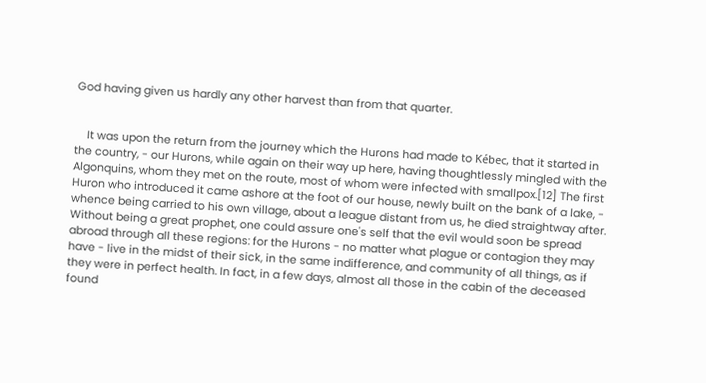God having given us hardly any other harvest than from that quarter.


    It was upon the return from the journey which the Hurons had made to Kébec, that it started in the country, - our Hurons, while again on their way up here, having thoughtlessly mingled with the Algonquins, whom they met on the route, most of whom were infected with smallpox.[12] The first Huron who introduced it came ashore at the foot of our house, newly built on the bank of a lake, - whence being carried to his own village, about a league distant from us, he died straightway after. Without being a great prophet, one could assure one's self that the evil would soon be spread abroad through all these regions: for the Hurons - no matter what plague or contagion they may have - live in the midst of their sick, in the same indifference, and community of all things, as if they were in perfect health. In fact, in a few days, almost all those in the cabin of the deceased found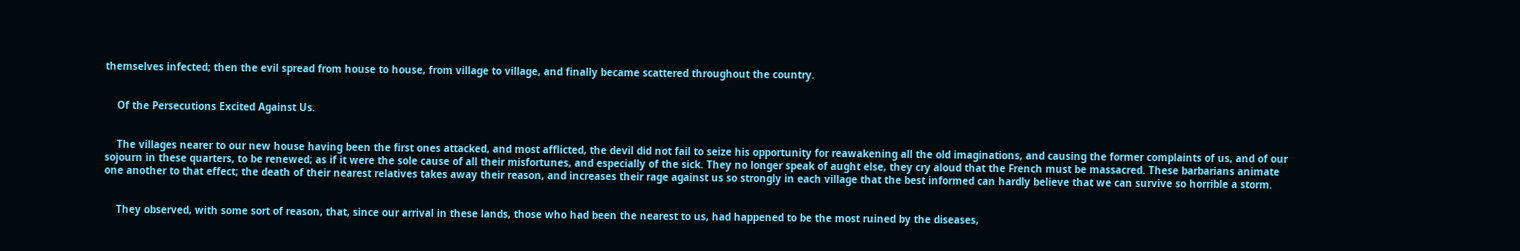themselves infected; then the evil spread from house to house, from village to village, and finally became scattered throughout the country.


    Of the Persecutions Excited Against Us.


    The villages nearer to our new house having been the first ones attacked, and most afflicted, the devil did not fail to seize his opportunity for reawakening all the old imaginations, and causing the former complaints of us, and of our sojourn in these quarters, to be renewed; as if it were the sole cause of all their misfortunes, and especially of the sick. They no longer speak of aught else, they cry aloud that the French must be massacred. These barbarians animate one another to that effect; the death of their nearest relatives takes away their reason, and increases their rage against us so strongly in each village that the best informed can hardly believe that we can survive so horrible a storm.


    They observed, with some sort of reason, that, since our arrival in these lands, those who had been the nearest to us, had happened to be the most ruined by the diseases,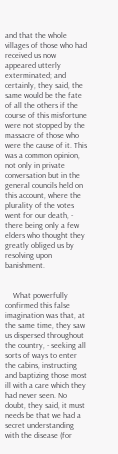and that the whole villages of those who had received us now appeared utterly exterminated; and certainly, they said, the same would be the fate of all the others if the course of this misfortune were not stopped by the massacre of those who were the cause of it. This was a common opinion, not only in private conversation but in the general councils held on this account, where the plurality of the votes went for our death, - there being only a few elders who thought they greatly obliged us by resolving upon banishment.


    What powerfully confirmed this false imagination was that, at the same time, they saw us dispersed throughout the country, - seeking all sorts of ways to enter the cabins, instructing and baptizing those most ill with a care which they had never seen. No doubt, they said, it must needs be that we had a secret understanding with the disease (for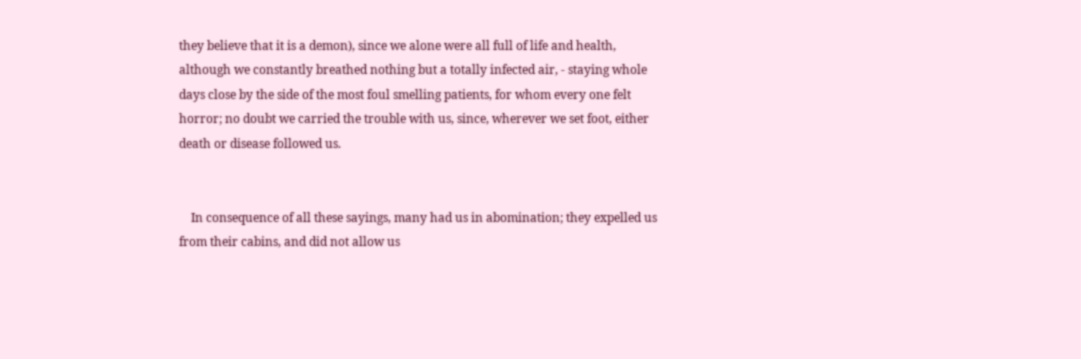they believe that it is a demon), since we alone were all full of life and health, although we constantly breathed nothing but a totally infected air, - staying whole days close by the side of the most foul smelling patients, for whom every one felt horror; no doubt we carried the trouble with us, since, wherever we set foot, either death or disease followed us.


    In consequence of all these sayings, many had us in abomination; they expelled us from their cabins, and did not allow us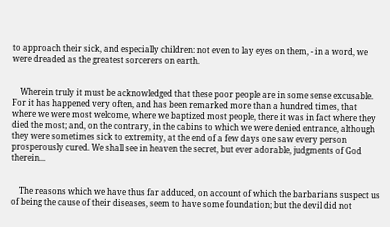to approach their sick, and especially children: not even to lay eyes on them, - in a word, we were dreaded as the greatest sorcerers on earth.


    Wherein truly it must be acknowledged that these poor people are in some sense excusable. For it has happened very often, and has been remarked more than a hundred times, that where we were most welcome, where we baptized most people, there it was in fact where they died the most; and, on the contrary, in the cabins to which we were denied entrance, although they were sometimes sick to extremity, at the end of a few days one saw every person prosperously cured. We shall see in heaven the secret, but ever adorable, judgments of God therein...


    The reasons which we have thus far adduced, on account of which the barbarians suspect us of being the cause of their diseases, seem to have some foundation; but the devil did not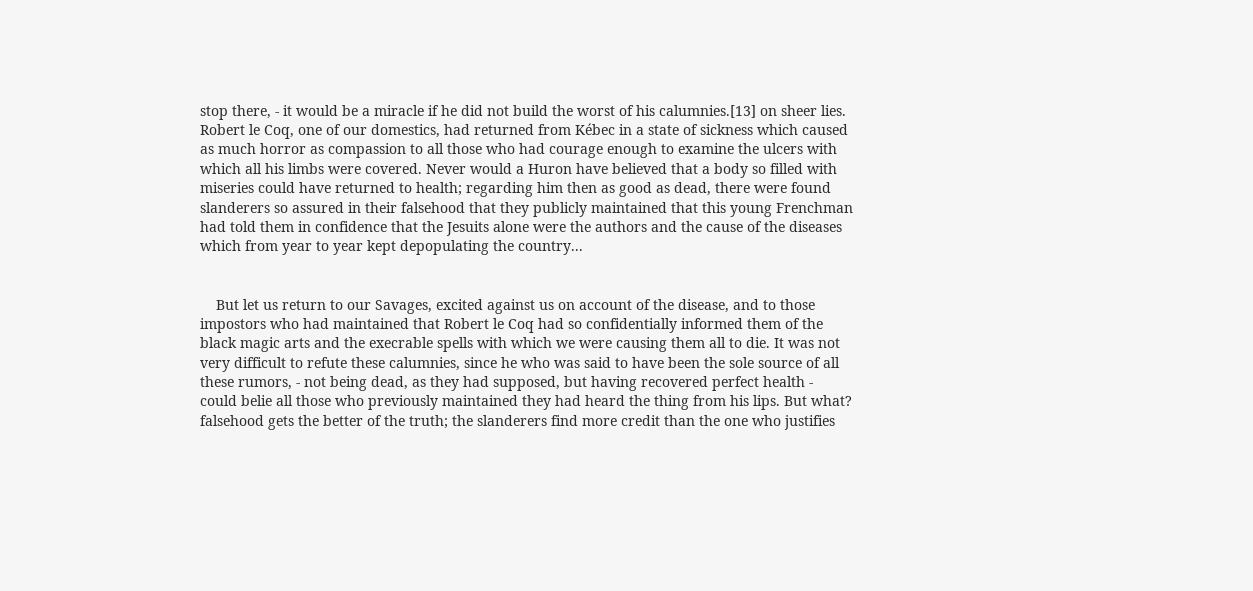stop there, - it would be a miracle if he did not build the worst of his calumnies.[13] on sheer lies. Robert le Coq, one of our domestics, had returned from Kébec in a state of sickness which caused as much horror as compassion to all those who had courage enough to examine the ulcers with which all his limbs were covered. Never would a Huron have believed that a body so filled with miseries could have returned to health; regarding him then as good as dead, there were found slanderers so assured in their falsehood that they publicly maintained that this young Frenchman had told them in confidence that the Jesuits alone were the authors and the cause of the diseases which from year to year kept depopulating the country...


    But let us return to our Savages, excited against us on account of the disease, and to those impostors who had maintained that Robert le Coq had so confidentially informed them of the black magic arts and the execrable spells with which we were causing them all to die. It was not very difficult to refute these calumnies, since he who was said to have been the sole source of all these rumors, - not being dead, as they had supposed, but having recovered perfect health - could belie all those who previously maintained they had heard the thing from his lips. But what? falsehood gets the better of the truth; the slanderers find more credit than the one who justifies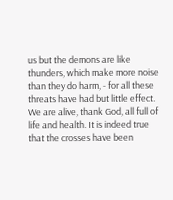us but the demons are like thunders, which make more noise than they do harm, - for all these threats have had but little effect. We are alive, thank God, all full of life and health. It is indeed true that the crosses have been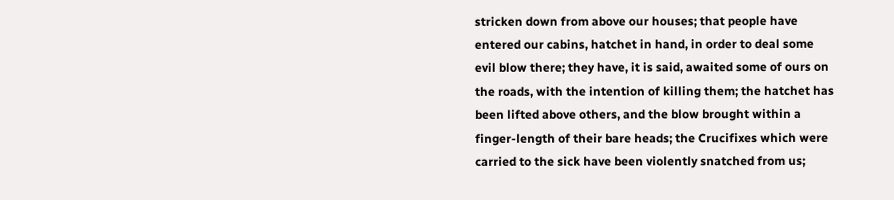stricken down from above our houses; that people have entered our cabins, hatchet in hand, in order to deal some evil blow there; they have, it is said, awaited some of ours on the roads, with the intention of killing them; the hatchet has been lifted above others, and the blow brought within a finger-length of their bare heads; the Crucifixes which were carried to the sick have been violently snatched from us;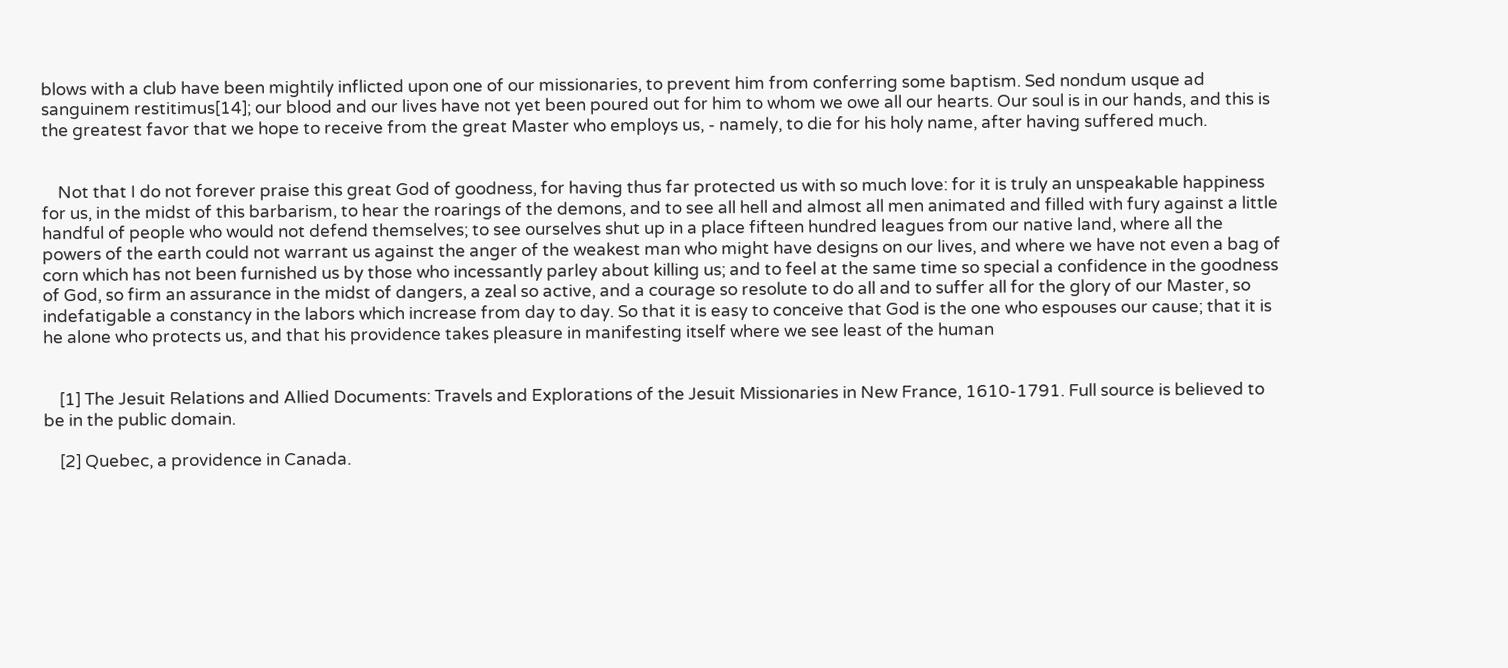blows with a club have been mightily inflicted upon one of our missionaries, to prevent him from conferring some baptism. Sed nondum usque ad sanguinem restitimus[14]; our blood and our lives have not yet been poured out for him to whom we owe all our hearts. Our soul is in our hands, and this is the greatest favor that we hope to receive from the great Master who employs us, - namely, to die for his holy name, after having suffered much.


    Not that I do not forever praise this great God of goodness, for having thus far protected us with so much love: for it is truly an unspeakable happiness for us, in the midst of this barbarism, to hear the roarings of the demons, and to see all hell and almost all men animated and filled with fury against a little handful of people who would not defend themselves; to see ourselves shut up in a place fifteen hundred leagues from our native land, where all the powers of the earth could not warrant us against the anger of the weakest man who might have designs on our lives, and where we have not even a bag of corn which has not been furnished us by those who incessantly parley about killing us; and to feel at the same time so special a confidence in the goodness of God, so firm an assurance in the midst of dangers, a zeal so active, and a courage so resolute to do all and to suffer all for the glory of our Master, so indefatigable a constancy in the labors which increase from day to day. So that it is easy to conceive that God is the one who espouses our cause; that it is he alone who protects us, and that his providence takes pleasure in manifesting itself where we see least of the human


    [1] The Jesuit Relations and Allied Documents: Travels and Explorations of the Jesuit Missionaries in New France, 1610-1791. Full source is believed to be in the public domain.

    [2] Quebec, a providence in Canada.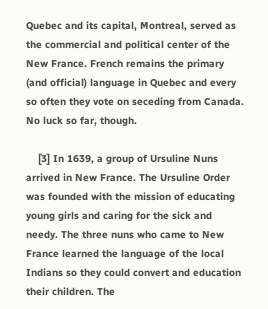Quebec and its capital, Montreal, served as the commercial and political center of the New France. French remains the primary (and official) language in Quebec and every so often they vote on seceding from Canada. No luck so far, though.

    [3] In 1639, a group of Ursuline Nuns arrived in New France. The Ursuline Order was founded with the mission of educating young girls and caring for the sick and needy. The three nuns who came to New France learned the language of the local Indians so they could convert and education their children. The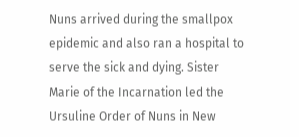Nuns arrived during the smallpox epidemic and also ran a hospital to serve the sick and dying. Sister Marie of the Incarnation led the Ursuline Order of Nuns in New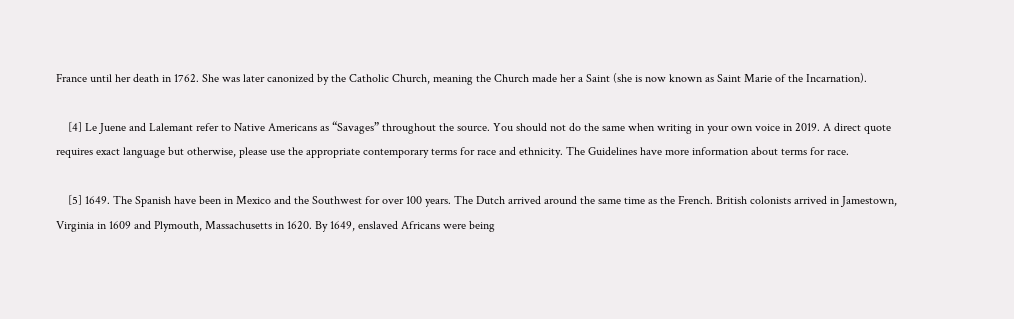France until her death in 1762. She was later canonized by the Catholic Church, meaning the Church made her a Saint (she is now known as Saint Marie of the Incarnation).

    [4] Le Juene and Lalemant refer to Native Americans as “Savages” throughout the source. You should not do the same when writing in your own voice in 2019. A direct quote requires exact language but otherwise, please use the appropriate contemporary terms for race and ethnicity. The Guidelines have more information about terms for race.

    [5] 1649. The Spanish have been in Mexico and the Southwest for over 100 years. The Dutch arrived around the same time as the French. British colonists arrived in Jamestown, Virginia in 1609 and Plymouth, Massachusetts in 1620. By 1649, enslaved Africans were being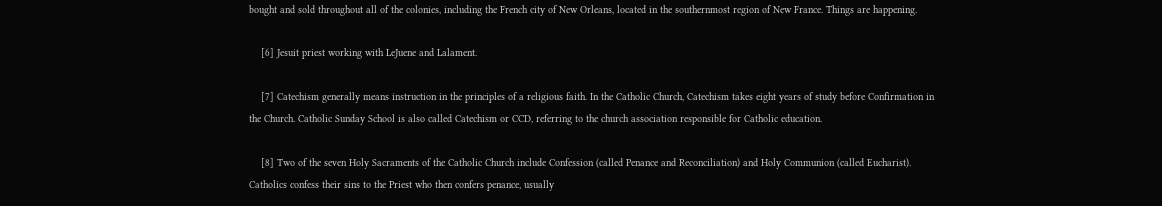bought and sold throughout all of the colonies, including the French city of New Orleans, located in the southernmost region of New France. Things are happening.

    [6] Jesuit priest working with LeJuene and Lalament.

    [7] Catechism generally means instruction in the principles of a religious faith. In the Catholic Church, Catechism takes eight years of study before Confirmation in the Church. Catholic Sunday School is also called Catechism or CCD, referring to the church association responsible for Catholic education.

    [8] Two of the seven Holy Sacraments of the Catholic Church include Confession (called Penance and Reconciliation) and Holy Communion (called Eucharist). Catholics confess their sins to the Priest who then confers penance, usually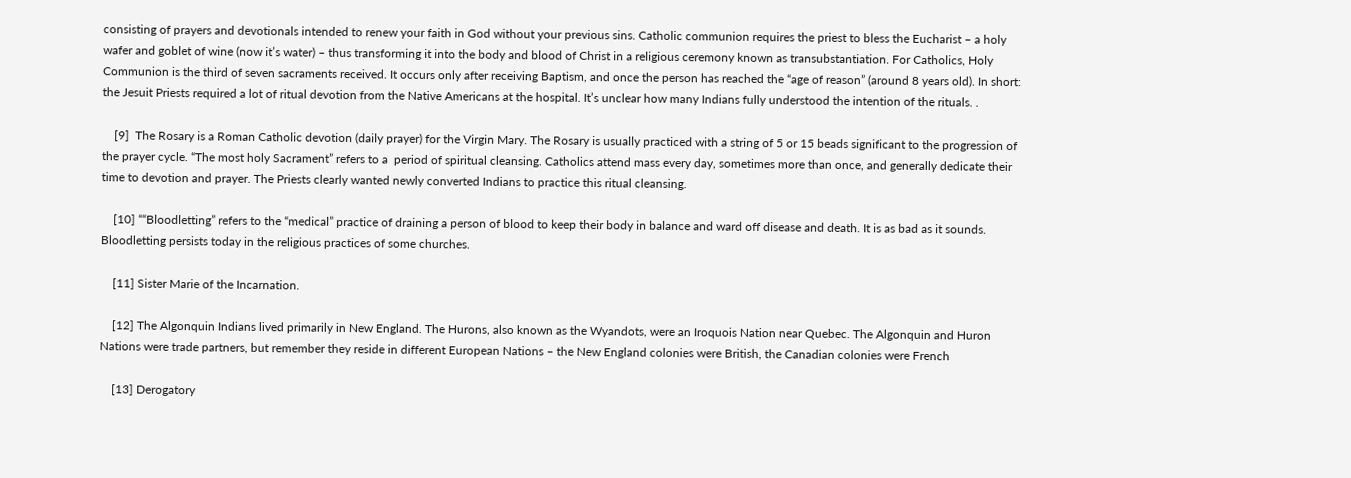consisting of prayers and devotionals intended to renew your faith in God without your previous sins. Catholic communion requires the priest to bless the Eucharist – a holy wafer and goblet of wine (now it’s water) – thus transforming it into the body and blood of Christ in a religious ceremony known as transubstantiation. For Catholics, Holy Communion is the third of seven sacraments received. It occurs only after receiving Baptism, and once the person has reached the “age of reason” (around 8 years old). In short: the Jesuit Priests required a lot of ritual devotion from the Native Americans at the hospital. It’s unclear how many Indians fully understood the intention of the rituals. .

    [9]  The Rosary is a Roman Catholic devotion (daily prayer) for the Virgin Mary. The Rosary is usually practiced with a string of 5 or 15 beads significant to the progression of the prayer cycle. “The most holy Sacrament” refers to a  period of spiritual cleansing. Catholics attend mass every day, sometimes more than once, and generally dedicate their time to devotion and prayer. The Priests clearly wanted newly converted Indians to practice this ritual cleansing.

    [10] ““Bloodletting” refers to the “medical” practice of draining a person of blood to keep their body in balance and ward off disease and death. It is as bad as it sounds. Bloodletting persists today in the religious practices of some churches.

    [11] Sister Marie of the Incarnation.

    [12] The Algonquin Indians lived primarily in New England. The Hurons, also known as the Wyandots, were an Iroquois Nation near Quebec. The Algonquin and Huron Nations were trade partners, but remember they reside in different European Nations – the New England colonies were British, the Canadian colonies were French

    [13] Derogatory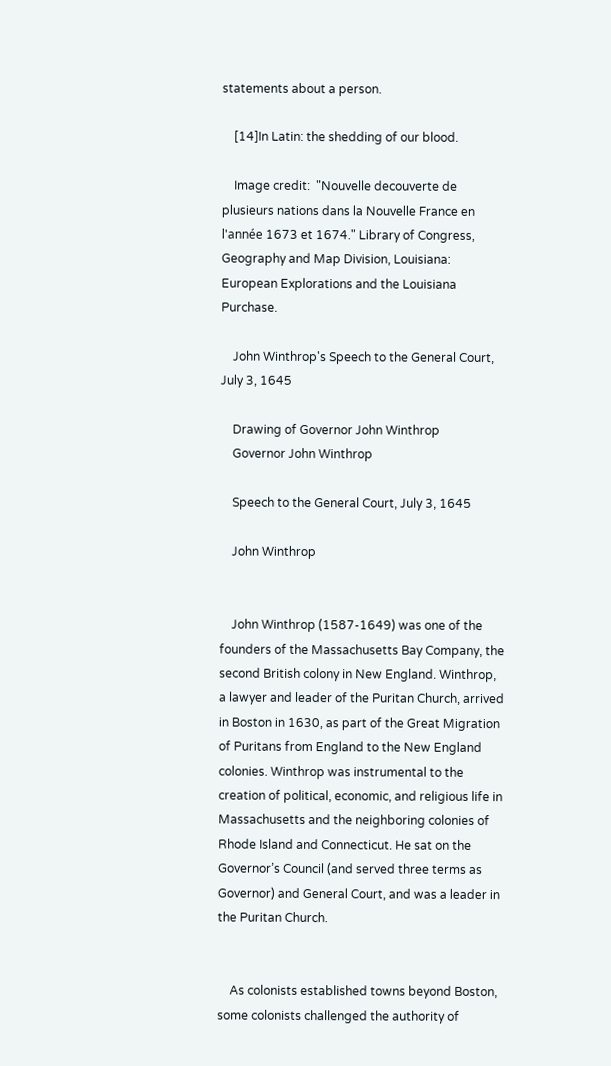statements about a person.

    [14]In Latin: the shedding of our blood.

    Image credit:  "Nouvelle decouverte de plusieurs nations dans la Nouvelle France en l'année 1673 et 1674." Library of Congress, Geography and Map Division, Louisiana: European Explorations and the Louisiana Purchase.

    John Winthrop's Speech to the General Court, July 3, 1645

    Drawing of Governor John Winthrop
    Governor John Winthrop

    Speech to the General Court, July 3, 1645

    John Winthrop


    John Winthrop (1587-1649) was one of the founders of the Massachusetts Bay Company, the second British colony in New England. Winthrop, a lawyer and leader of the Puritan Church, arrived in Boston in 1630, as part of the Great Migration of Puritans from England to the New England colonies. Winthrop was instrumental to the creation of political, economic, and religious life in Massachusetts and the neighboring colonies of Rhode Island and Connecticut. He sat on the Governor’s Council (and served three terms as Governor) and General Court, and was a leader in the Puritan Church.


    As colonists established towns beyond Boston, some colonists challenged the authority of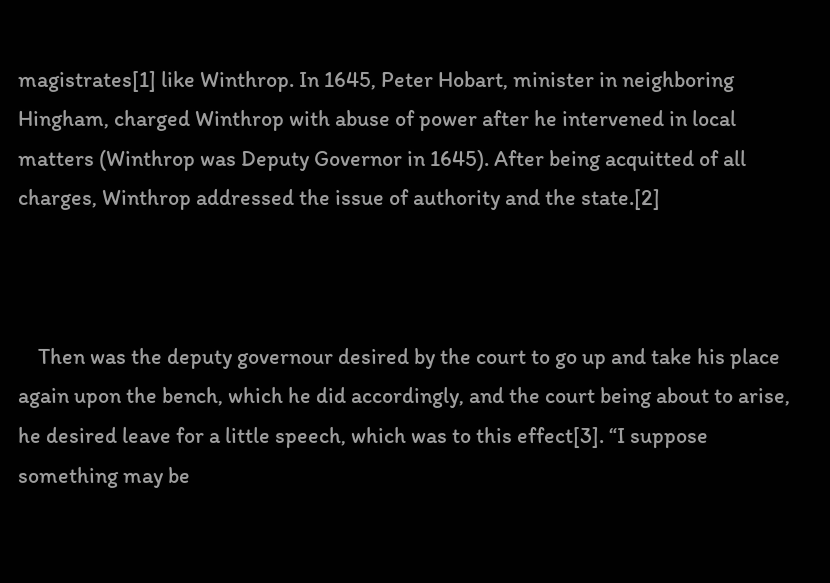magistrates[1] like Winthrop. In 1645, Peter Hobart, minister in neighboring Hingham, charged Winthrop with abuse of power after he intervened in local matters (Winthrop was Deputy Governor in 1645). After being acquitted of all charges, Winthrop addressed the issue of authority and the state.[2]



    Then was the deputy governour desired by the court to go up and take his place again upon the bench, which he did accordingly, and the court being about to arise, he desired leave for a little speech, which was to this effect[3]. “I suppose something may be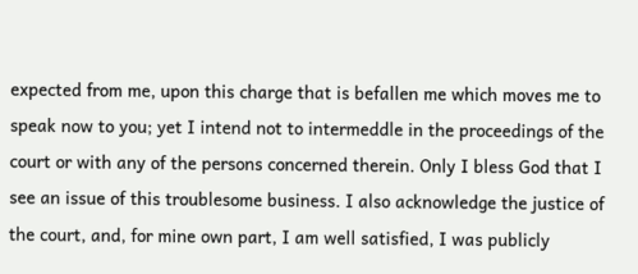expected from me, upon this charge that is befallen me which moves me to speak now to you; yet I intend not to intermeddle in the proceedings of the court or with any of the persons concerned therein. Only I bless God that I see an issue of this troublesome business. I also acknowledge the justice of the court, and, for mine own part, I am well satisfied, I was publicly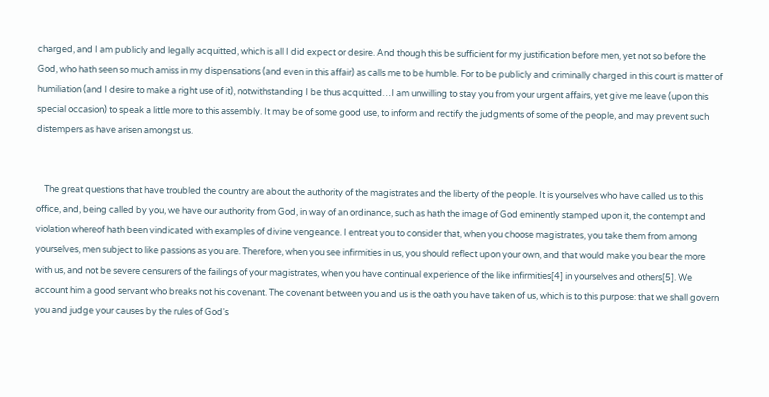charged, and I am publicly and legally acquitted, which is all I did expect or desire. And though this be sufficient for my justification before men, yet not so before the God, who hath seen so much amiss in my dispensations (and even in this affair) as calls me to be humble. For to be publicly and criminally charged in this court is matter of humiliation (and I desire to make a right use of it), notwithstanding I be thus acquitted…I am unwilling to stay you from your urgent affairs, yet give me leave (upon this special occasion) to speak a little more to this assembly. It may be of some good use, to inform and rectify the judgments of some of the people, and may prevent such distempers as have arisen amongst us.


    The great questions that have troubled the country are about the authority of the magistrates and the liberty of the people. It is yourselves who have called us to this office, and, being called by you, we have our authority from God, in way of an ordinance, such as hath the image of God eminently stamped upon it, the contempt and violation whereof hath been vindicated with examples of divine vengeance. I entreat you to consider that, when you choose magistrates, you take them from among yourselves, men subject to like passions as you are. Therefore, when you see infirmities in us, you should reflect upon your own, and that would make you bear the more with us, and not be severe censurers of the failings of your magistrates, when you have continual experience of the like infirmities[4] in yourselves and others[5]. We account him a good servant who breaks not his covenant. The covenant between you and us is the oath you have taken of us, which is to this purpose: that we shall govern you and judge your causes by the rules of God's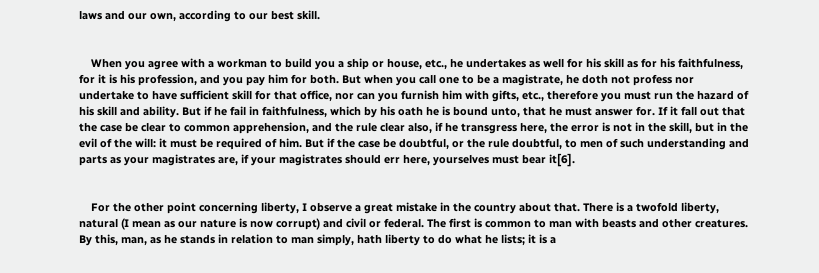laws and our own, according to our best skill.


    When you agree with a workman to build you a ship or house, etc., he undertakes as well for his skill as for his faithfulness, for it is his profession, and you pay him for both. But when you call one to be a magistrate, he doth not profess nor undertake to have sufficient skill for that office, nor can you furnish him with gifts, etc., therefore you must run the hazard of his skill and ability. But if he fail in faithfulness, which by his oath he is bound unto, that he must answer for. If it fall out that the case be clear to common apprehension, and the rule clear also, if he transgress here, the error is not in the skill, but in the evil of the will: it must be required of him. But if the case be doubtful, or the rule doubtful, to men of such understanding and parts as your magistrates are, if your magistrates should err here, yourselves must bear it[6].


    For the other point concerning liberty, I observe a great mistake in the country about that. There is a twofold liberty, natural (I mean as our nature is now corrupt) and civil or federal. The first is common to man with beasts and other creatures. By this, man, as he stands in relation to man simply, hath liberty to do what he lists; it is a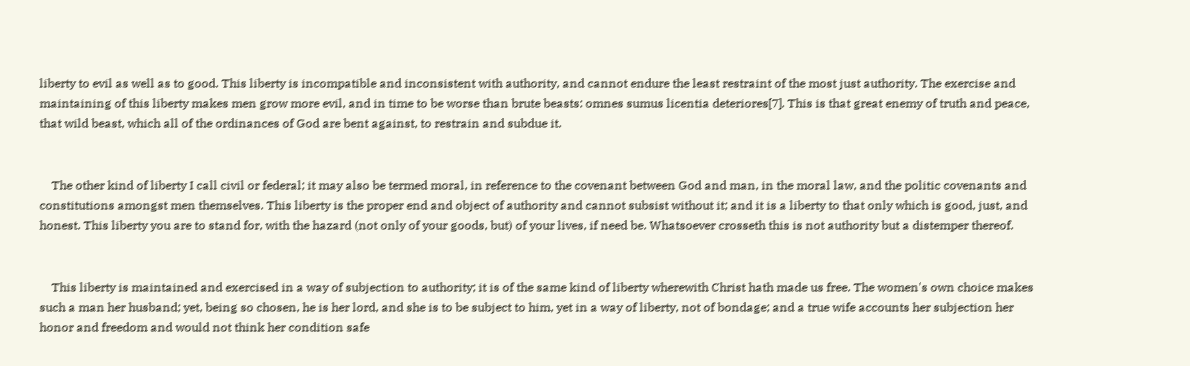liberty to evil as well as to good. This liberty is incompatible and inconsistent with authority, and cannot endure the least restraint of the most just authority. The exercise and maintaining of this liberty makes men grow more evil, and in time to be worse than brute beasts: omnes sumus licentia deteriores[7]. This is that great enemy of truth and peace, that wild beast, which all of the ordinances of God are bent against, to restrain and subdue it.


    The other kind of liberty I call civil or federal; it may also be termed moral, in reference to the covenant between God and man, in the moral law, and the politic covenants and constitutions amongst men themselves. This liberty is the proper end and object of authority and cannot subsist without it; and it is a liberty to that only which is good, just, and honest. This liberty you are to stand for, with the hazard (not only of your goods, but) of your lives, if need be. Whatsoever crosseth this is not authority but a distemper thereof.


    This liberty is maintained and exercised in a way of subjection to authority; it is of the same kind of liberty wherewith Christ hath made us free. The women's own choice makes such a man her husband; yet, being so chosen, he is her lord, and she is to be subject to him, yet in a way of liberty, not of bondage; and a true wife accounts her subjection her honor and freedom and would not think her condition safe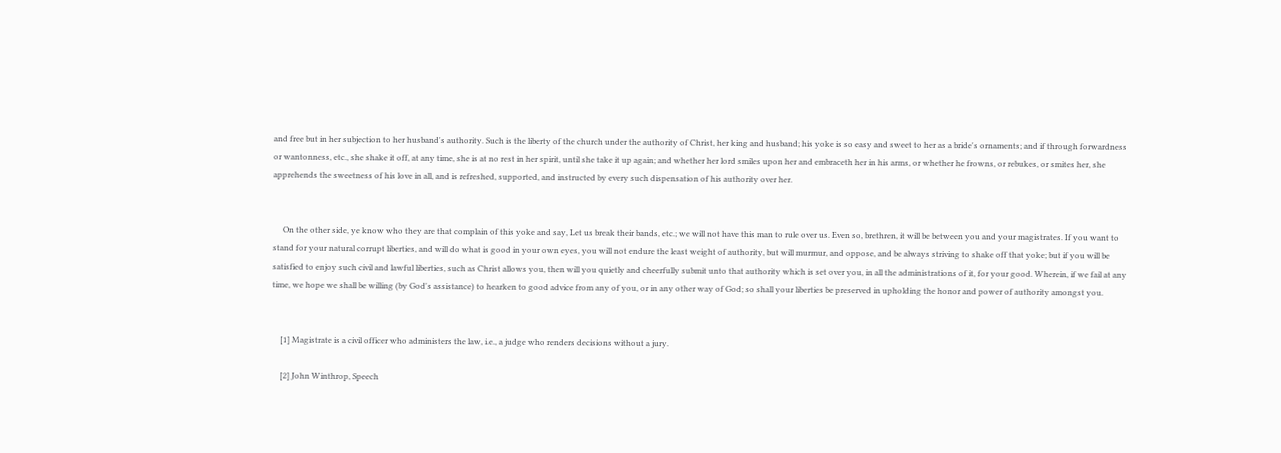and free but in her subjection to her husband's authority. Such is the liberty of the church under the authority of Christ, her king and husband; his yoke is so easy and sweet to her as a bride's ornaments; and if through forwardness or wantonness, etc., she shake it off, at any time, she is at no rest in her spirit, until she take it up again; and whether her lord smiles upon her and embraceth her in his arms, or whether he frowns, or rebukes, or smites her, she apprehends the sweetness of his love in all, and is refreshed, supported, and instructed by every such dispensation of his authority over her.


     On the other side, ye know who they are that complain of this yoke and say, Let us break their bands, etc.; we will not have this man to rule over us. Even so, brethren, it will be between you and your magistrates. If you want to stand for your natural corrupt liberties, and will do what is good in your own eyes, you will not endure the least weight of authority, but will murmur, and oppose, and be always striving to shake off that yoke; but if you will be satisfied to enjoy such civil and lawful liberties, such as Christ allows you, then will you quietly and cheerfully submit unto that authority which is set over you, in all the administrations of it, for your good. Wherein, if we fail at any time, we hope we shall be willing (by God's assistance) to hearken to good advice from any of you, or in any other way of God; so shall your liberties be preserved in upholding the honor and power of authority amongst you.


    [1] Magistrate is a civil officer who administers the law, i.e., a judge who renders decisions without a jury.

    [2] John Winthrop, Speech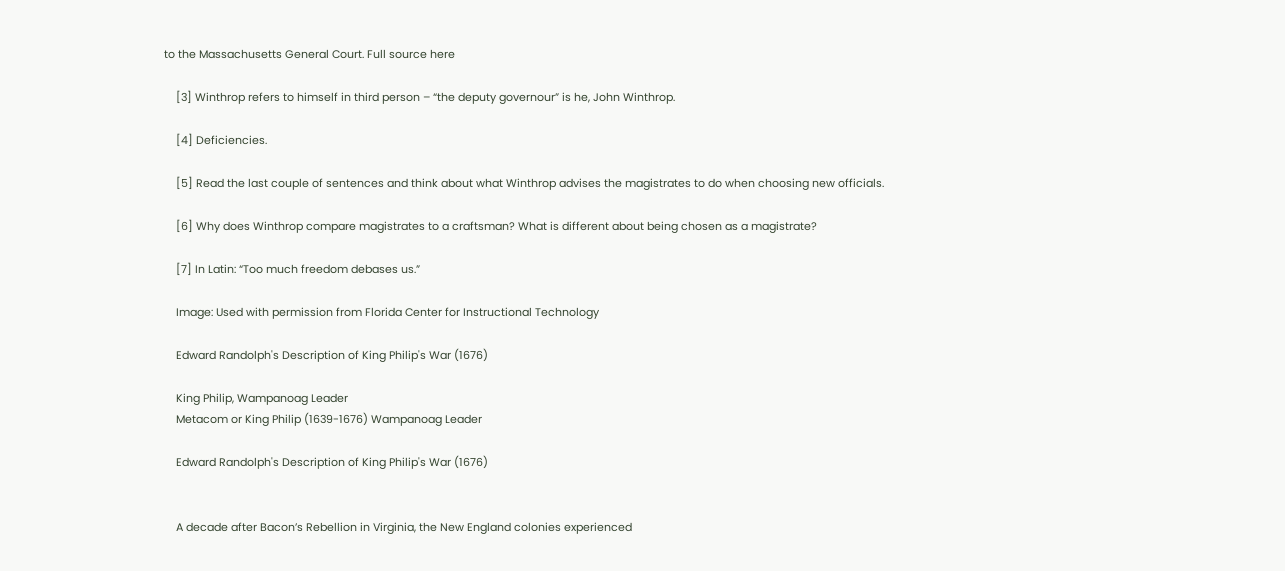to the Massachusetts General Court. Full source here

    [3] Winthrop refers to himself in third person – “the deputy governour” is he, John Winthrop.

    [4] Deficiencies.

    [5] Read the last couple of sentences and think about what Winthrop advises the magistrates to do when choosing new officials.

    [6] Why does Winthrop compare magistrates to a craftsman? What is different about being chosen as a magistrate?

    [7] In Latin: “Too much freedom debases us.”

    Image: Used with permission from Florida Center for Instructional Technology

    Edward Randolph's Description of King Philip's War (1676)

    King Philip, Wampanoag Leader
    Metacom or King Philip (1639-1676) Wampanoag Leader

    Edward Randolph's Description of King Philip's War (1676)


    A decade after Bacon’s Rebellion in Virginia, the New England colonies experienced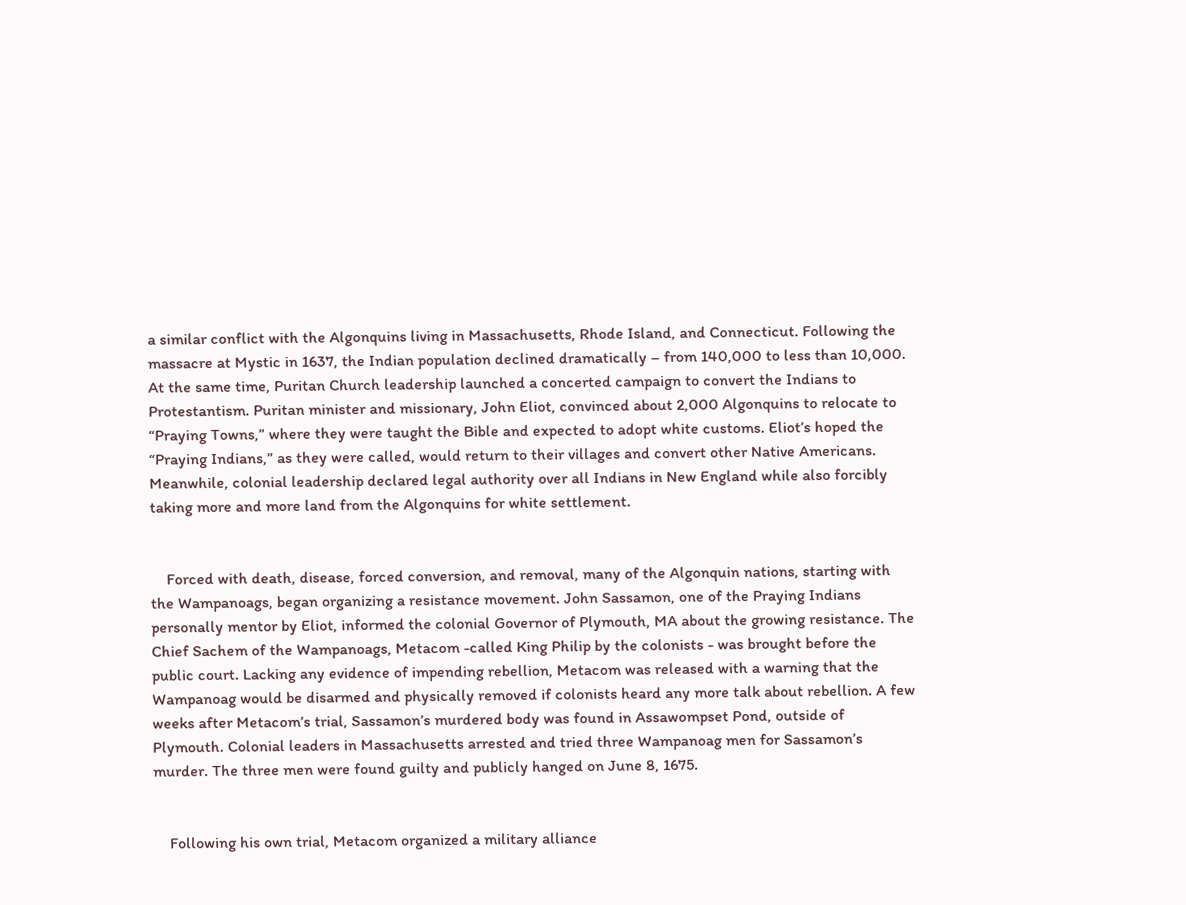a similar conflict with the Algonquins living in Massachusetts, Rhode Island, and Connecticut. Following the massacre at Mystic in 1637, the Indian population declined dramatically – from 140,000 to less than 10,000. At the same time, Puritan Church leadership launched a concerted campaign to convert the Indians to Protestantism. Puritan minister and missionary, John Eliot, convinced about 2,000 Algonquins to relocate to “Praying Towns,” where they were taught the Bible and expected to adopt white customs. Eliot’s hoped the “Praying Indians,” as they were called, would return to their villages and convert other Native Americans. Meanwhile, colonial leadership declared legal authority over all Indians in New England while also forcibly taking more and more land from the Algonquins for white settlement.


    Forced with death, disease, forced conversion, and removal, many of the Algonquin nations, starting with the Wampanoags, began organizing a resistance movement. John Sassamon, one of the Praying Indians personally mentor by Eliot, informed the colonial Governor of Plymouth, MA about the growing resistance. The Chief Sachem of the Wampanoags, Metacom -called King Philip by the colonists - was brought before the public court. Lacking any evidence of impending rebellion, Metacom was released with a warning that the Wampanoag would be disarmed and physically removed if colonists heard any more talk about rebellion. A few weeks after Metacom’s trial, Sassamon’s murdered body was found in Assawompset Pond, outside of Plymouth. Colonial leaders in Massachusetts arrested and tried three Wampanoag men for Sassamon’s murder. The three men were found guilty and publicly hanged on June 8, 1675.


    Following his own trial, Metacom organized a military alliance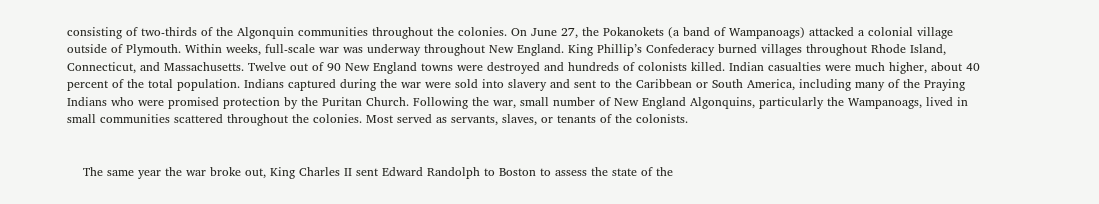consisting of two-thirds of the Algonquin communities throughout the colonies. On June 27, the Pokanokets (a band of Wampanoags) attacked a colonial village outside of Plymouth. Within weeks, full-scale war was underway throughout New England. King Phillip’s Confederacy burned villages throughout Rhode Island, Connecticut, and Massachusetts. Twelve out of 90 New England towns were destroyed and hundreds of colonists killed. Indian casualties were much higher, about 40 percent of the total population. Indians captured during the war were sold into slavery and sent to the Caribbean or South America, including many of the Praying Indians who were promised protection by the Puritan Church. Following the war, small number of New England Algonquins, particularly the Wampanoags, lived in small communities scattered throughout the colonies. Most served as servants, slaves, or tenants of the colonists.


    The same year the war broke out, King Charles II sent Edward Randolph to Boston to assess the state of the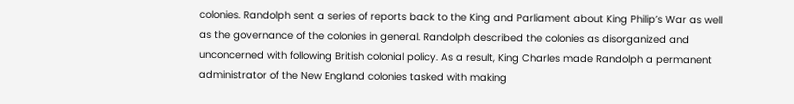colonies. Randolph sent a series of reports back to the King and Parliament about King Philip’s War as well as the governance of the colonies in general. Randolph described the colonies as disorganized and unconcerned with following British colonial policy. As a result, King Charles made Randolph a permanent administrator of the New England colonies tasked with making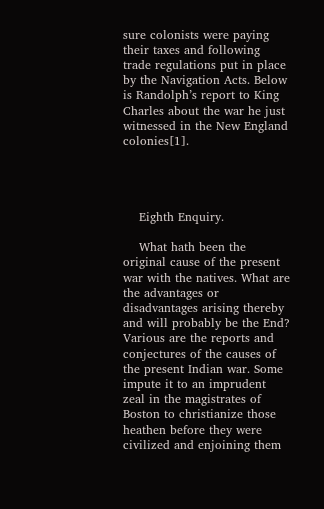sure colonists were paying their taxes and following trade regulations put in place by the Navigation Acts. Below is Randolph’s report to King Charles about the war he just witnessed in the New England colonies[1].




    Eighth Enquiry.

    What hath been the original cause of the present war with the natives. What are the advantages or disadvantages arising thereby and will probably be the End? Various are the reports and conjectures of the causes of the present Indian war. Some impute it to an imprudent zeal in the magistrates of Boston to christianize those heathen before they were civilized and enjoining them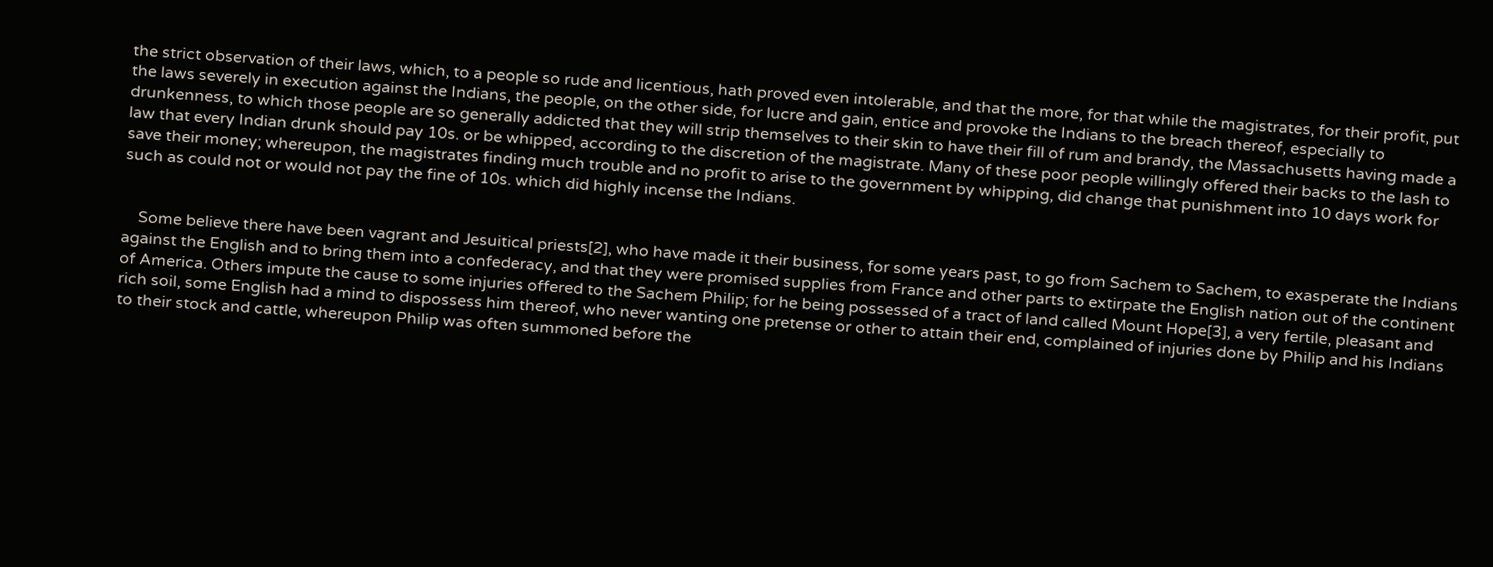the strict observation of their laws, which, to a people so rude and licentious, hath proved even intolerable, and that the more, for that while the magistrates, for their profit, put the laws severely in execution against the Indians, the people, on the other side, for lucre and gain, entice and provoke the Indians to the breach thereof, especially to drunkenness, to which those people are so generally addicted that they will strip themselves to their skin to have their fill of rum and brandy, the Massachusetts having made a law that every Indian drunk should pay 10s. or be whipped, according to the discretion of the magistrate. Many of these poor people willingly offered their backs to the lash to save their money; whereupon, the magistrates finding much trouble and no profit to arise to the government by whipping, did change that punishment into 10 days work for such as could not or would not pay the fine of 10s. which did highly incense the Indians.


    Some believe there have been vagrant and Jesuitical priests[2], who have made it their business, for some years past, to go from Sachem to Sachem, to exasperate the Indians against the English and to bring them into a confederacy, and that they were promised supplies from France and other parts to extirpate the English nation out of the continent of America. Others impute the cause to some injuries offered to the Sachem Philip; for he being possessed of a tract of land called Mount Hope[3], a very fertile, pleasant and rich soil, some English had a mind to dispossess him thereof, who never wanting one pretense or other to attain their end, complained of injuries done by Philip and his Indians to their stock and cattle, whereupon Philip was often summoned before the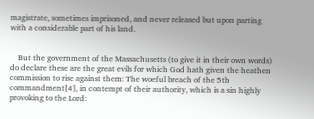magistrate, sometimes imprisoned, and never released but upon parting with a considerable part of his land.


    But the government of the Massachusetts (to give it in their own words) do declare these are the great evils for which God hath given the heathen commission to rise against them: The woeful breach of the 5th commandment[4], in contempt of their authority, which is a sin highly provoking to the Lord: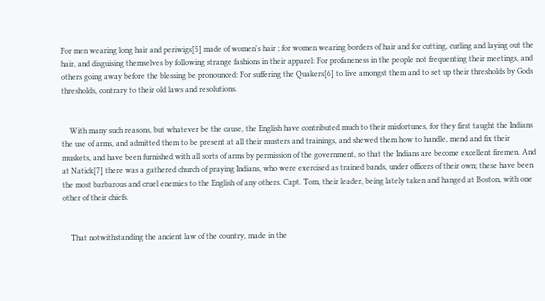For men wearing long hair and periwigs[5] made of women's hair ; for women wearing borders of hair and for cutting, curling and laying out the hair, and disguising themselves by following strange fashions in their apparel: For profaneness in the people not frequenting their meetings, and others going away before the blessing be pronounced: For suffering the Quakers[6] to live amongst them and to set up their thresholds by Gods thresholds, contrary to their old laws and resolutions.


    With many such reasons, but whatever be the cause, the English have contributed much to their misfortunes, for they first taught the Indians the use of arms, and admitted them to be present at all their musters and trainings, and shewed them how to handle, mend and fix their muskets, and have been furnished with all sorts of arms by permission of the government, so that the Indians are become excellent firemen. And at Natick[7] there was a gathered church of praying Indians, who were exercised as trained bands, under officers of their own; these have been the most barbarous and cruel enemies to the English of any others. Capt. Tom, their leader, being lately taken and hanged at Boston, with one other of their chiefs.


    That notwithstanding the ancient law of the country, made in the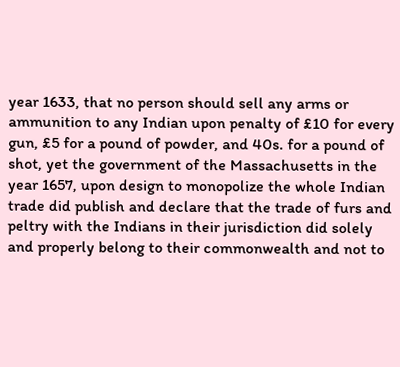year 1633, that no person should sell any arms or ammunition to any Indian upon penalty of £10 for every gun, £5 for a pound of powder, and 40s. for a pound of shot, yet the government of the Massachusetts in the year 1657, upon design to monopolize the whole Indian trade did publish and declare that the trade of furs and peltry with the Indians in their jurisdiction did solely and properly belong to their commonwealth and not to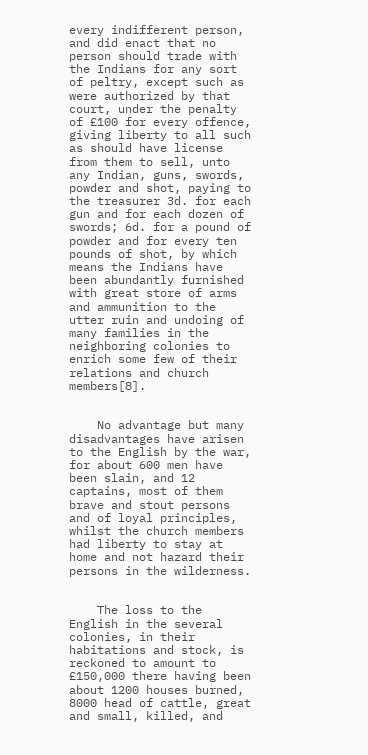every indifferent person, and did enact that no person should trade with the Indians for any sort of peltry, except such as were authorized by that court, under the penalty of £100 for every offence, giving liberty to all such as should have license from them to sell, unto any Indian, guns, swords, powder and shot, paying to the treasurer 3d. for each gun and for each dozen of swords; 6d. for a pound of powder and for every ten pounds of shot, by which means the Indians have been abundantly furnished with great store of arms and ammunition to the utter ruin and undoing of many families in the neighboring colonies to enrich some few of their relations and church members[8].


    No advantage but many disadvantages have arisen to the English by the war, for about 600 men have been slain, and 12 captains, most of them brave and stout persons and of loyal principles, whilst the church members had liberty to stay at home and not hazard their persons in the wilderness.


    The loss to the English in the several colonies, in their habitations and stock, is reckoned to amount to £150,000 there having been about 1200 houses burned, 8000 head of cattle, great and small, killed, and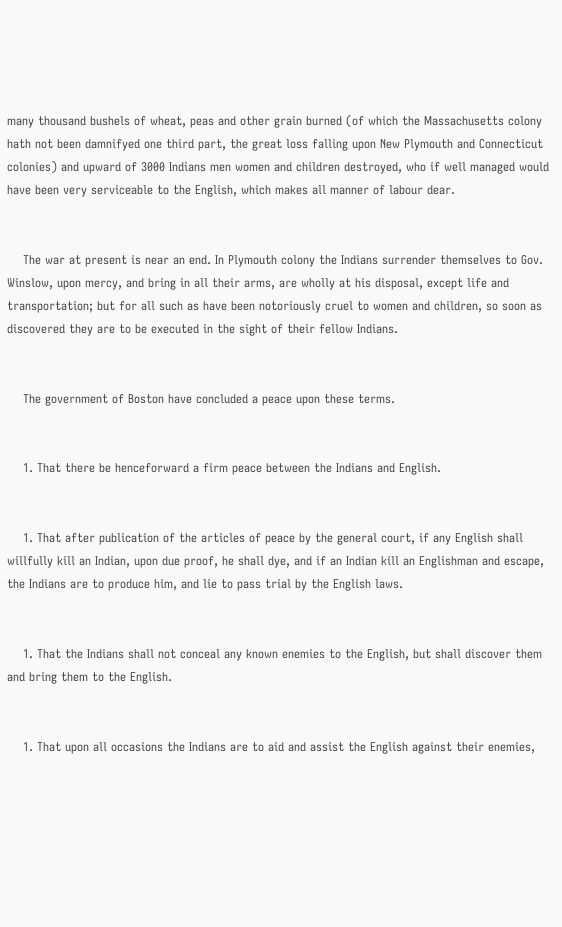many thousand bushels of wheat, peas and other grain burned (of which the Massachusetts colony hath not been damnifyed one third part, the great loss falling upon New Plymouth and Connecticut colonies) and upward of 3000 Indians men women and children destroyed, who if well managed would have been very serviceable to the English, which makes all manner of labour dear.


    The war at present is near an end. In Plymouth colony the Indians surrender themselves to Gov. Winslow, upon mercy, and bring in all their arms, are wholly at his disposal, except life and transportation; but for all such as have been notoriously cruel to women and children, so soon as discovered they are to be executed in the sight of their fellow Indians.


    The government of Boston have concluded a peace upon these terms.


    1. That there be henceforward a firm peace between the Indians and English.


    1. That after publication of the articles of peace by the general court, if any English shall willfully kill an Indian, upon due proof, he shall dye, and if an Indian kill an Englishman and escape, the Indians are to produce him, and lie to pass trial by the English laws.


    1. That the Indians shall not conceal any known enemies to the English, but shall discover them and bring them to the English.


    1. That upon all occasions the Indians are to aid and assist the English against their enemies,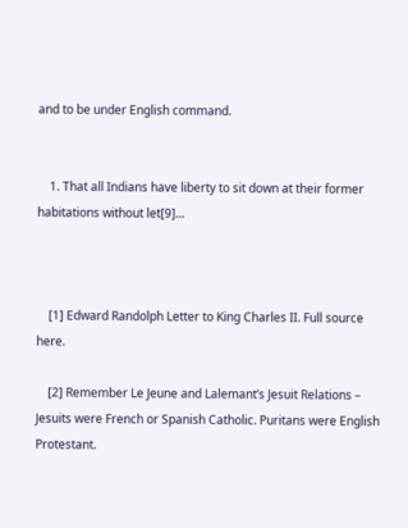and to be under English command.


    1. That all Indians have liberty to sit down at their former habitations without let[9]...



    [1] Edward Randolph Letter to King Charles II. Full source here.

    [2] Remember Le Jeune and Lalemant’s Jesuit Relations – Jesuits were French or Spanish Catholic. Puritans were English Protestant.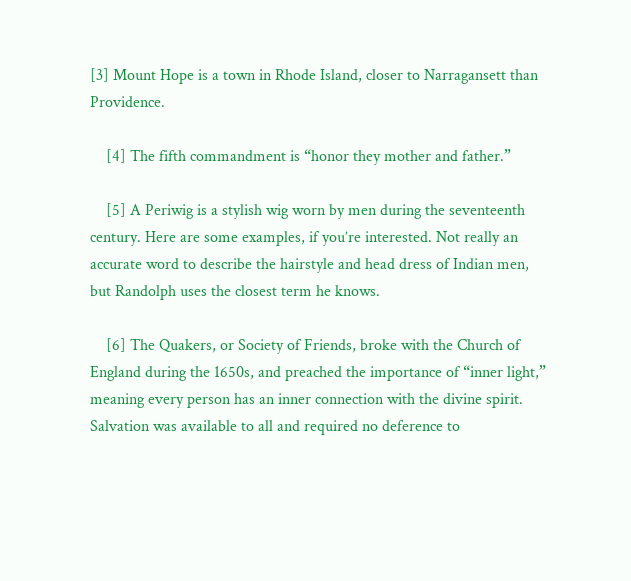[3] Mount Hope is a town in Rhode Island, closer to Narragansett than Providence.

    [4] The fifth commandment is “honor they mother and father.”

    [5] A Periwig is a stylish wig worn by men during the seventeenth century. Here are some examples, if you’re interested. Not really an accurate word to describe the hairstyle and head dress of Indian men, but Randolph uses the closest term he knows.

    [6] The Quakers, or Society of Friends, broke with the Church of England during the 1650s, and preached the importance of “inner light,” meaning every person has an inner connection with the divine spirit. Salvation was available to all and required no deference to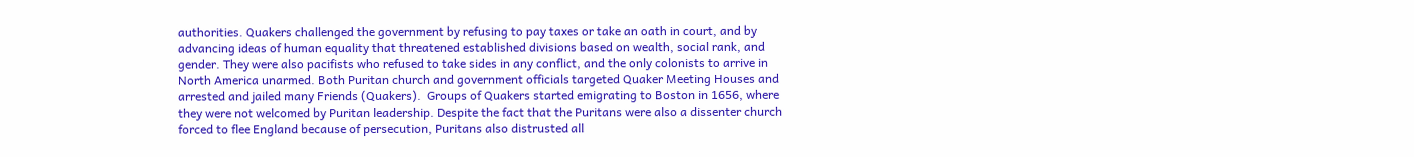authorities. Quakers challenged the government by refusing to pay taxes or take an oath in court, and by advancing ideas of human equality that threatened established divisions based on wealth, social rank, and gender. They were also pacifists who refused to take sides in any conflict, and the only colonists to arrive in North America unarmed. Both Puritan church and government officials targeted Quaker Meeting Houses and arrested and jailed many Friends (Quakers).  Groups of Quakers started emigrating to Boston in 1656, where they were not welcomed by Puritan leadership. Despite the fact that the Puritans were also a dissenter church forced to flee England because of persecution, Puritans also distrusted all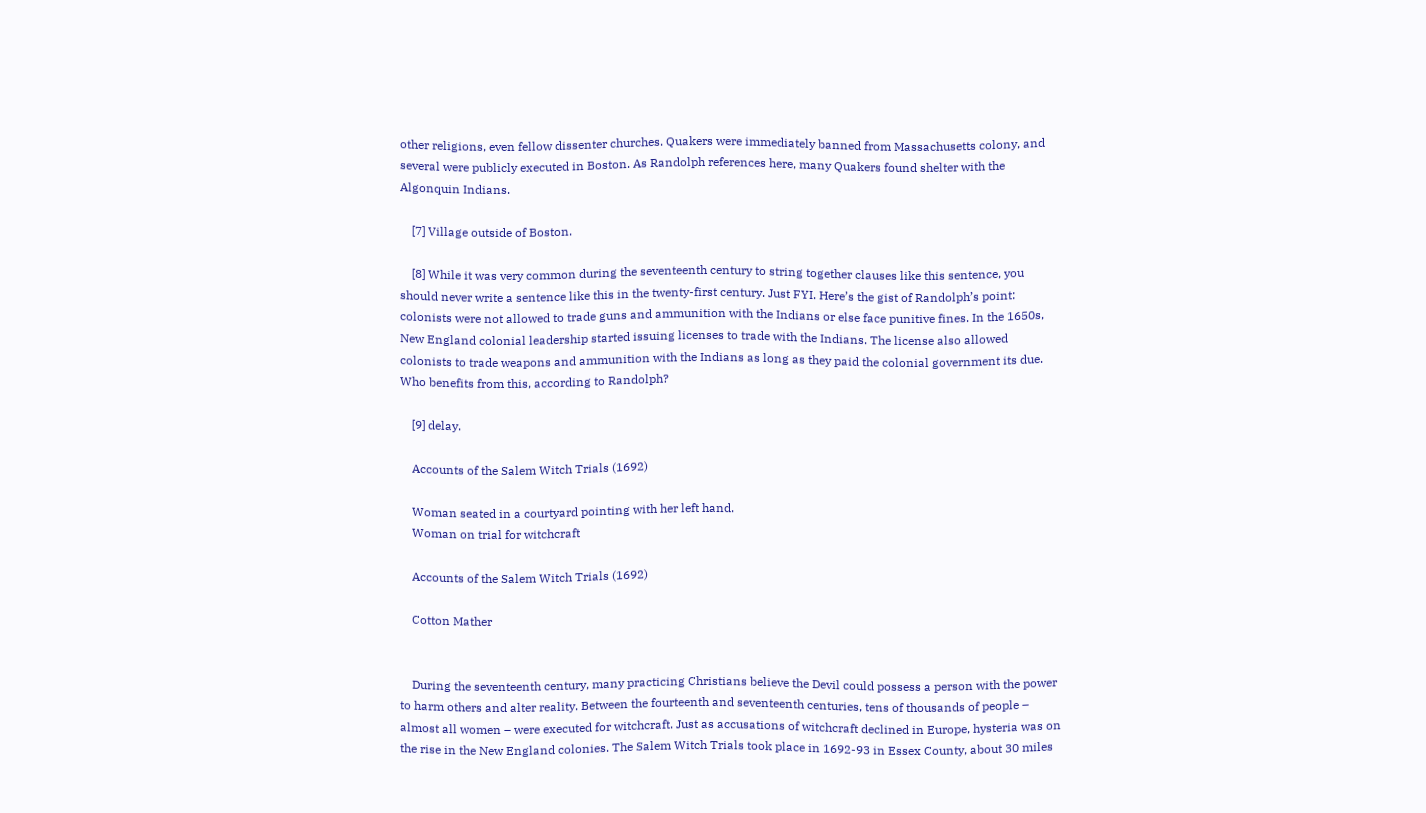other religions, even fellow dissenter churches. Quakers were immediately banned from Massachusetts colony, and several were publicly executed in Boston. As Randolph references here, many Quakers found shelter with the Algonquin Indians.

    [7] Village outside of Boston.

    [8] While it was very common during the seventeenth century to string together clauses like this sentence, you should never write a sentence like this in the twenty-first century. Just FYI. Here’s the gist of Randolph’s point: colonists were not allowed to trade guns and ammunition with the Indians or else face punitive fines. In the 1650s, New England colonial leadership started issuing licenses to trade with the Indians. The license also allowed colonists to trade weapons and ammunition with the Indians as long as they paid the colonial government its due. Who benefits from this, according to Randolph?

    [9] delay.

    Accounts of the Salem Witch Trials (1692)

    Woman seated in a courtyard pointing with her left hand.
    Woman on trial for witchcraft

    Accounts of the Salem Witch Trials (1692)

    Cotton Mather


    During the seventeenth century, many practicing Christians believe the Devil could possess a person with the power to harm others and alter reality. Between the fourteenth and seventeenth centuries, tens of thousands of people – almost all women – were executed for witchcraft. Just as accusations of witchcraft declined in Europe, hysteria was on the rise in the New England colonies. The Salem Witch Trials took place in 1692-93 in Essex County, about 30 miles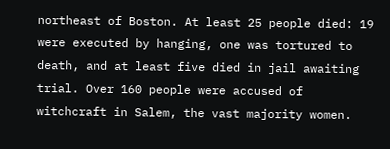northeast of Boston. At least 25 people died: 19 were executed by hanging, one was tortured to death, and at least five died in jail awaiting trial. Over 160 people were accused of witchcraft in Salem, the vast majority women.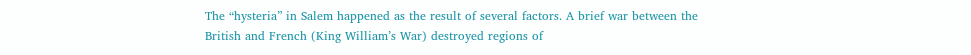The “hysteria” in Salem happened as the result of several factors. A brief war between the British and French (King William’s War) destroyed regions of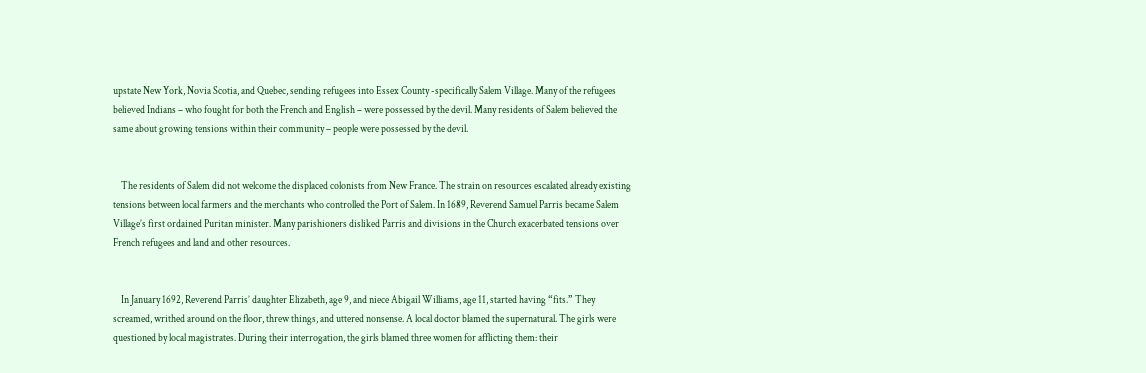upstate New York, Novia Scotia, and Quebec, sending refugees into Essex County -specifically Salem Village. Many of the refugees believed Indians – who fought for both the French and English – were possessed by the devil. Many residents of Salem believed the same about growing tensions within their community – people were possessed by the devil.


    The residents of Salem did not welcome the displaced colonists from New France. The strain on resources escalated already existing tensions between local farmers and the merchants who controlled the Port of Salem. In 1689, Reverend Samuel Parris became Salem Village’s first ordained Puritan minister. Many parishioners disliked Parris and divisions in the Church exacerbated tensions over French refugees and land and other resources.


    In January 1692, Reverend Parris’ daughter Elizabeth, age 9, and niece Abigail Williams, age 11, started having “fits.” They screamed, writhed around on the floor, threw things, and uttered nonsense. A local doctor blamed the supernatural. The girls were questioned by local magistrates. During their interrogation, the girls blamed three women for afflicting them: their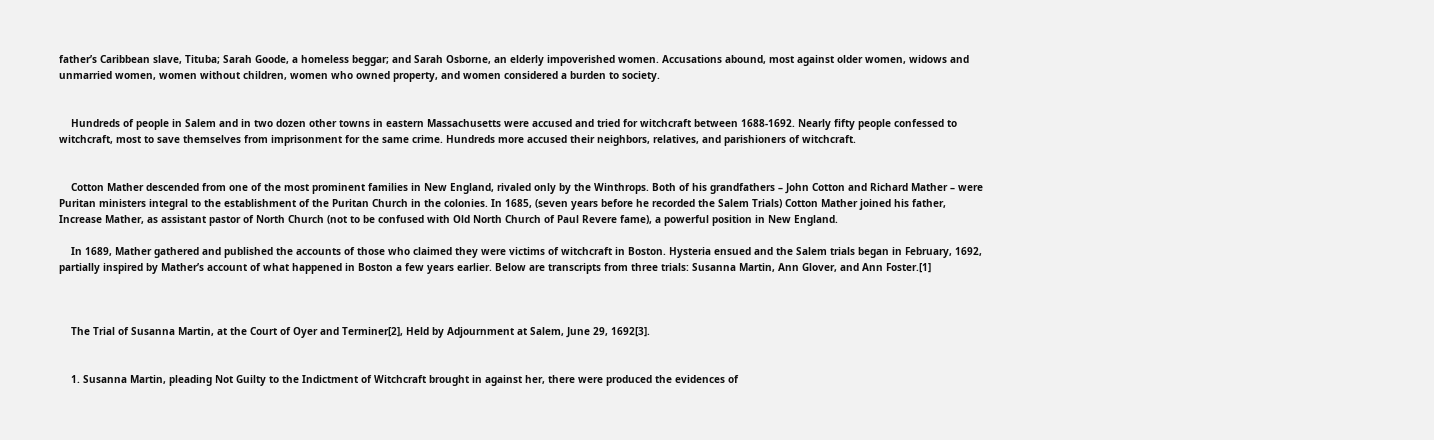father’s Caribbean slave, Tituba; Sarah Goode, a homeless beggar; and Sarah Osborne, an elderly impoverished women. Accusations abound, most against older women, widows and unmarried women, women without children, women who owned property, and women considered a burden to society.


    Hundreds of people in Salem and in two dozen other towns in eastern Massachusetts were accused and tried for witchcraft between 1688-1692. Nearly fifty people confessed to witchcraft, most to save themselves from imprisonment for the same crime. Hundreds more accused their neighbors, relatives, and parishioners of witchcraft.


    Cotton Mather descended from one of the most prominent families in New England, rivaled only by the Winthrops. Both of his grandfathers – John Cotton and Richard Mather – were Puritan ministers integral to the establishment of the Puritan Church in the colonies. In 1685, (seven years before he recorded the Salem Trials) Cotton Mather joined his father, Increase Mather, as assistant pastor of North Church (not to be confused with Old North Church of Paul Revere fame), a powerful position in New England.

    In 1689, Mather gathered and published the accounts of those who claimed they were victims of witchcraft in Boston. Hysteria ensued and the Salem trials began in February, 1692, partially inspired by Mather’s account of what happened in Boston a few years earlier. Below are transcripts from three trials: Susanna Martin, Ann Glover, and Ann Foster.[1]



    The Trial of Susanna Martin, at the Court of Oyer and Terminer[2], Held by Adjournment at Salem, June 29, 1692[3].


    1. Susanna Martin, pleading Not Guilty to the Indictment of Witchcraft brought in against her, there were produced the evidences of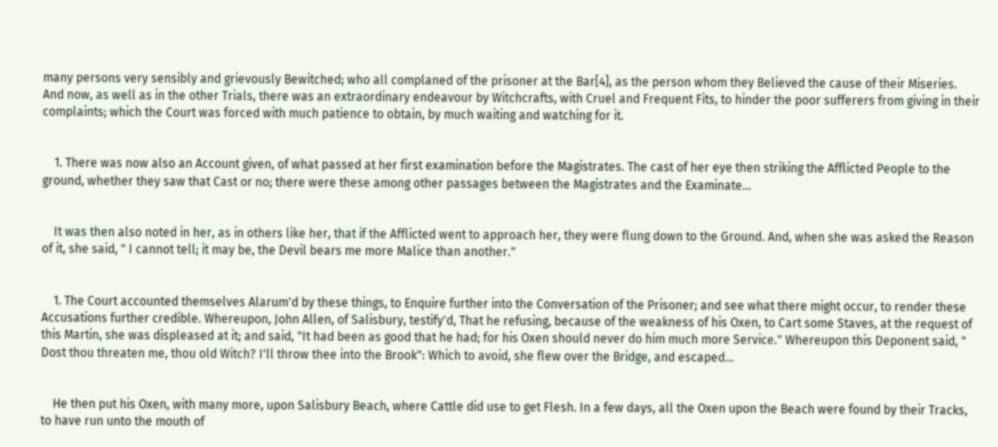many persons very sensibly and grievously Bewitched; who all complaned of the prisoner at the Bar[4], as the person whom they Believed the cause of their Miseries. And now, as well as in the other Trials, there was an extraordinary endeavour by Witchcrafts, with Cruel and Frequent Fits, to hinder the poor sufferers from giving in their complaints; which the Court was forced with much patience to obtain, by much waiting and watching for it.


    1. There was now also an Account given, of what passed at her first examination before the Magistrates. The cast of her eye then striking the Afflicted People to the ground, whether they saw that Cast or no; there were these among other passages between the Magistrates and the Examinate…


    It was then also noted in her, as in others like her, that if the Afflicted went to approach her, they were flung down to the Ground. And, when she was asked the Reason of it, she said, " I cannot tell; it may be, the Devil bears me more Malice than another."


    1. The Court accounted themselves Alarum'd by these things, to Enquire further into the Conversation of the Prisoner; and see what there might occur, to render these Accusations further credible. Whereupon, John Allen, of Salisbury, testify'd, That he refusing, because of the weakness of his Oxen, to Cart some Staves, at the request of this Martin, she was displeased at it; and said, "It had been as good that he had; for his Oxen should never do him much more Service." Whereupon this Deponent said, " Dost thou threaten me, thou old Witch? I'll throw thee into the Brook": Which to avoid, she flew over the Bridge, and escaped…


    He then put his Oxen, with many more, upon Salisbury Beach, where Cattle did use to get Flesh. In a few days, all the Oxen upon the Beach were found by their Tracks, to have run unto the mouth of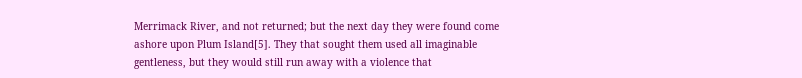Merrimack River, and not returned; but the next day they were found come ashore upon Plum Island[5]. They that sought them used all imaginable gentleness, but they would still run away with a violence that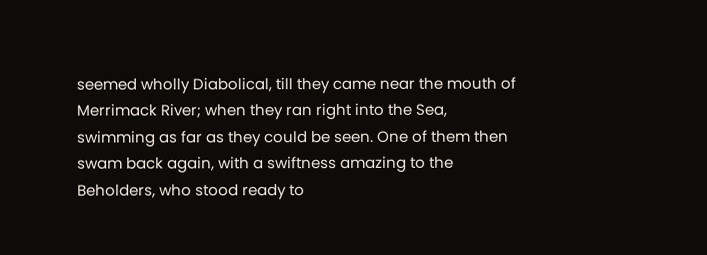seemed wholly Diabolical, till they came near the mouth of Merrimack River; when they ran right into the Sea, swimming as far as they could be seen. One of them then swam back again, with a swiftness amazing to the Beholders, who stood ready to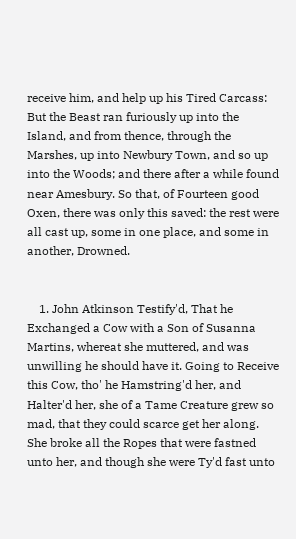receive him, and help up his Tired Carcass: But the Beast ran furiously up into the Island, and from thence, through the Marshes, up into Newbury Town, and so up into the Woods; and there after a while found near Amesbury. So that, of Fourteen good Oxen, there was only this saved: the rest were all cast up, some in one place, and some in another, Drowned.


    1. John Atkinson Testify'd, That he Exchanged a Cow with a Son of Susanna Martins, whereat she muttered, and was unwilling he should have it. Going to Receive this Cow, tho' he Hamstring'd her, and Halter'd her, she of a Tame Creature grew so mad, that they could scarce get her along. She broke all the Ropes that were fastned unto her, and though she were Ty'd fast unto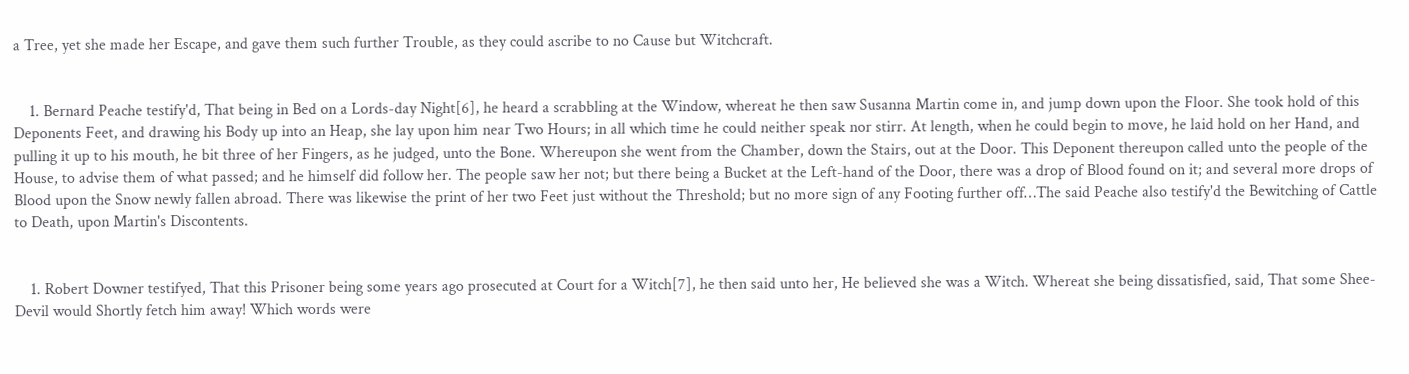a Tree, yet she made her Escape, and gave them such further Trouble, as they could ascribe to no Cause but Witchcraft.


    1. Bernard Peache testify'd, That being in Bed on a Lords-day Night[6], he heard a scrabbling at the Window, whereat he then saw Susanna Martin come in, and jump down upon the Floor. She took hold of this Deponents Feet, and drawing his Body up into an Heap, she lay upon him near Two Hours; in all which time he could neither speak nor stirr. At length, when he could begin to move, he laid hold on her Hand, and pulling it up to his mouth, he bit three of her Fingers, as he judged, unto the Bone. Whereupon she went from the Chamber, down the Stairs, out at the Door. This Deponent thereupon called unto the people of the House, to advise them of what passed; and he himself did follow her. The people saw her not; but there being a Bucket at the Left-hand of the Door, there was a drop of Blood found on it; and several more drops of Blood upon the Snow newly fallen abroad. There was likewise the print of her two Feet just without the Threshold; but no more sign of any Footing further off…The said Peache also testify'd the Bewitching of Cattle to Death, upon Martin's Discontents.


    1. Robert Downer testifyed, That this Prisoner being some years ago prosecuted at Court for a Witch[7], he then said unto her, He believed she was a Witch. Whereat she being dissatisfied, said, That some Shee-Devil would Shortly fetch him away! Which words were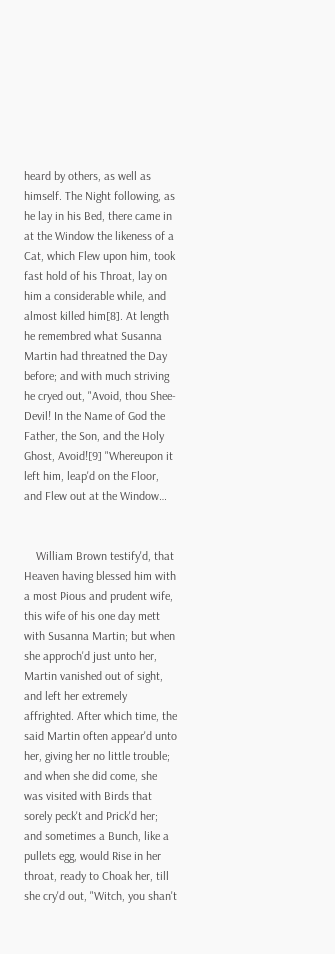heard by others, as well as himself. The Night following, as he lay in his Bed, there came in at the Window the likeness of a Cat, which Flew upon him, took fast hold of his Throat, lay on him a considerable while, and almost killed him[8]. At length he remembred what Susanna Martin had threatned the Day before; and with much striving he cryed out, "Avoid, thou Shee-Devil! In the Name of God the Father, the Son, and the Holy Ghost, Avoid![9] "Whereupon it left him, leap'd on the Floor, and Flew out at the Window…


    William Brown testify'd, that Heaven having blessed him with a most Pious and prudent wife, this wife of his one day mett with Susanna Martin; but when she approch'd just unto her, Martin vanished out of sight, and left her extremely affrighted. After which time, the said Martin often appear'd unto her, giving her no little trouble; and when she did come, she was visited with Birds that sorely peck't and Prick'd her; and sometimes a Bunch, like a pullets egg, would Rise in her throat, ready to Choak her, till she cry'd out, "Witch, you shan't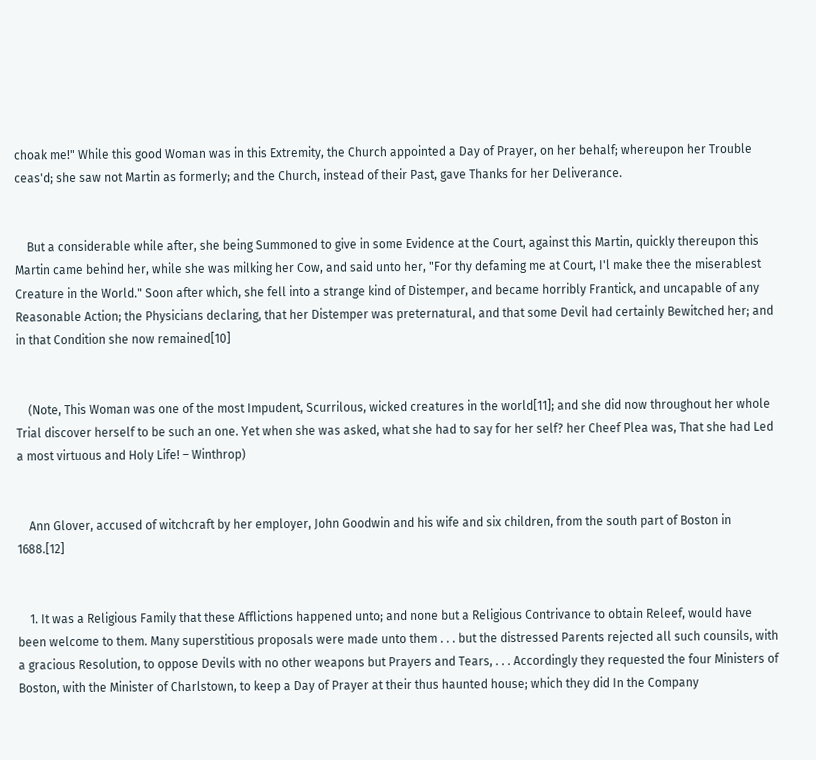choak me!" While this good Woman was in this Extremity, the Church appointed a Day of Prayer, on her behalf; whereupon her Trouble ceas'd; she saw not Martin as formerly; and the Church, instead of their Past, gave Thanks for her Deliverance.


    But a considerable while after, she being Summoned to give in some Evidence at the Court, against this Martin, quickly thereupon this Martin came behind her, while she was milking her Cow, and said unto her, "For thy defaming me at Court, I'l make thee the miserablest Creature in the World." Soon after which, she fell into a strange kind of Distemper, and became horribly Frantick, and uncapable of any Reasonable Action; the Physicians declaring, that her Distemper was preternatural, and that some Devil had certainly Bewitched her; and in that Condition she now remained[10]


    (Note, This Woman was one of the most Impudent, Scurrilous, wicked creatures in the world[11]; and she did now throughout her whole Trial discover herself to be such an one. Yet when she was asked, what she had to say for her self? her Cheef Plea was, That she had Led a most virtuous and Holy Life! – Winthrop)


    Ann Glover, accused of witchcraft by her employer, John Goodwin and his wife and six children, from the south part of Boston in 1688.[12]


    1. It was a Religious Family that these Afflictions happened unto; and none but a Religious Contrivance to obtain Releef, would have been welcome to them. Many superstitious proposals were made unto them . . . but the distressed Parents rejected all such counsils, with a gracious Resolution, to oppose Devils with no other weapons but Prayers and Tears, . . . Accordingly they requested the four Ministers of Boston, with the Minister of Charlstown, to keep a Day of Prayer at their thus haunted house; which they did In the Company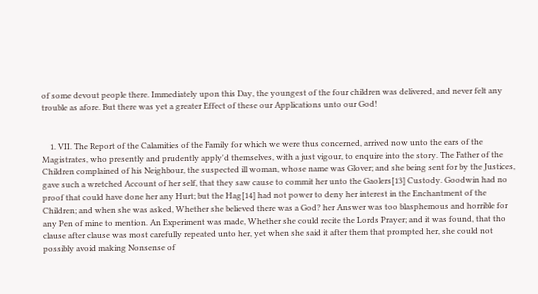of some devout people there. Immediately upon this Day, the youngest of the four children was delivered, and never felt any trouble as afore. But there was yet a greater Effect of these our Applications unto our God!


    1. VII. The Report of the Calamities of the Family for which we were thus concerned, arrived now unto the ears of the Magistrates, who presently and prudently apply'd themselves, with a just vigour, to enquire into the story. The Father of the Children complained of his Neighbour, the suspected ill woman, whose name was Glover; and she being sent for by the Justices, gave such a wretched Account of her self, that they saw cause to commit her unto the Gaolers[13] Custody. Goodwin had no proof that could have done her any Hurt; but the Hag[14] had not power to deny her interest in the Enchantment of the Children; and when she was asked, Whether she believed there was a God? her Answer was too blasphemous and horrible for any Pen of mine to mention. An Experiment was made, Whether she could recite the Lords Prayer; and it was found, that tho clause after clause was most carefully repeated unto her, yet when she said it after them that prompted her, she could not possibly avoid making Nonsense of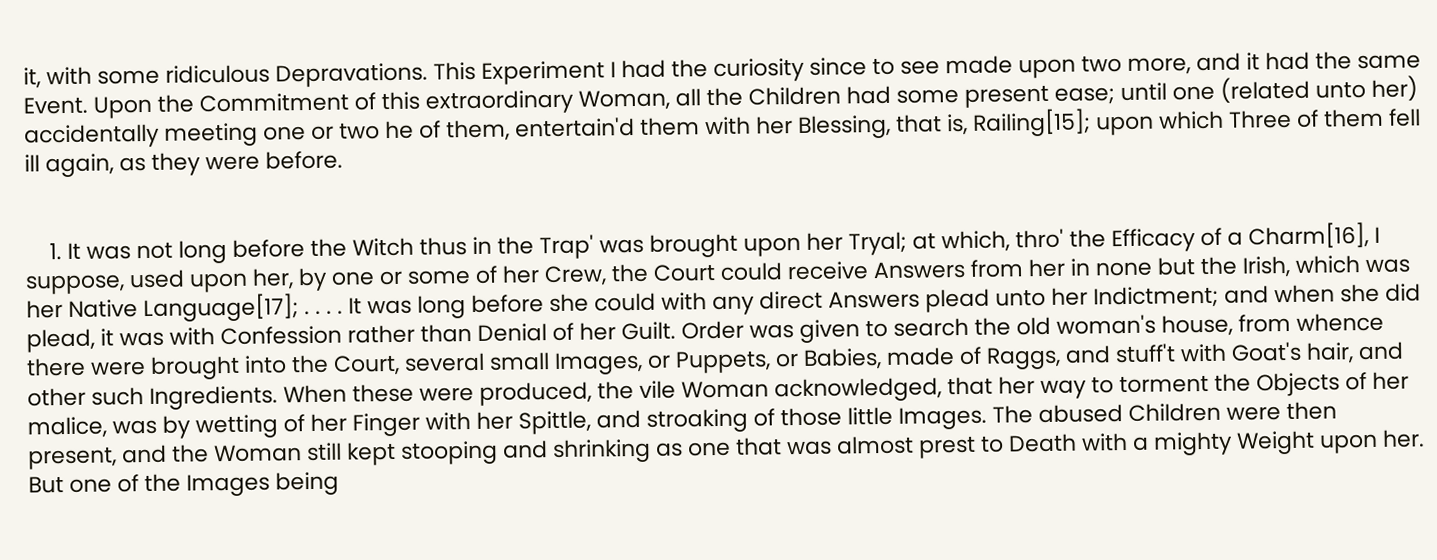it, with some ridiculous Depravations. This Experiment I had the curiosity since to see made upon two more, and it had the same Event. Upon the Commitment of this extraordinary Woman, all the Children had some present ease; until one (related unto her) accidentally meeting one or two he of them, entertain'd them with her Blessing, that is, Railing[15]; upon which Three of them fell ill again, as they were before.


    1. It was not long before the Witch thus in the Trap' was brought upon her Tryal; at which, thro' the Efficacy of a Charm[16], I suppose, used upon her, by one or some of her Crew, the Court could receive Answers from her in none but the Irish, which was her Native Language[17]; . . . . It was long before she could with any direct Answers plead unto her Indictment; and when she did plead, it was with Confession rather than Denial of her Guilt. Order was given to search the old woman's house, from whence there were brought into the Court, several small Images, or Puppets, or Babies, made of Raggs, and stuff't with Goat's hair, and other such Ingredients. When these were produced, the vile Woman acknowledged, that her way to torment the Objects of her malice, was by wetting of her Finger with her Spittle, and stroaking of those little Images. The abused Children were then present, and the Woman still kept stooping and shrinking as one that was almost prest to Death with a mighty Weight upon her. But one of the Images being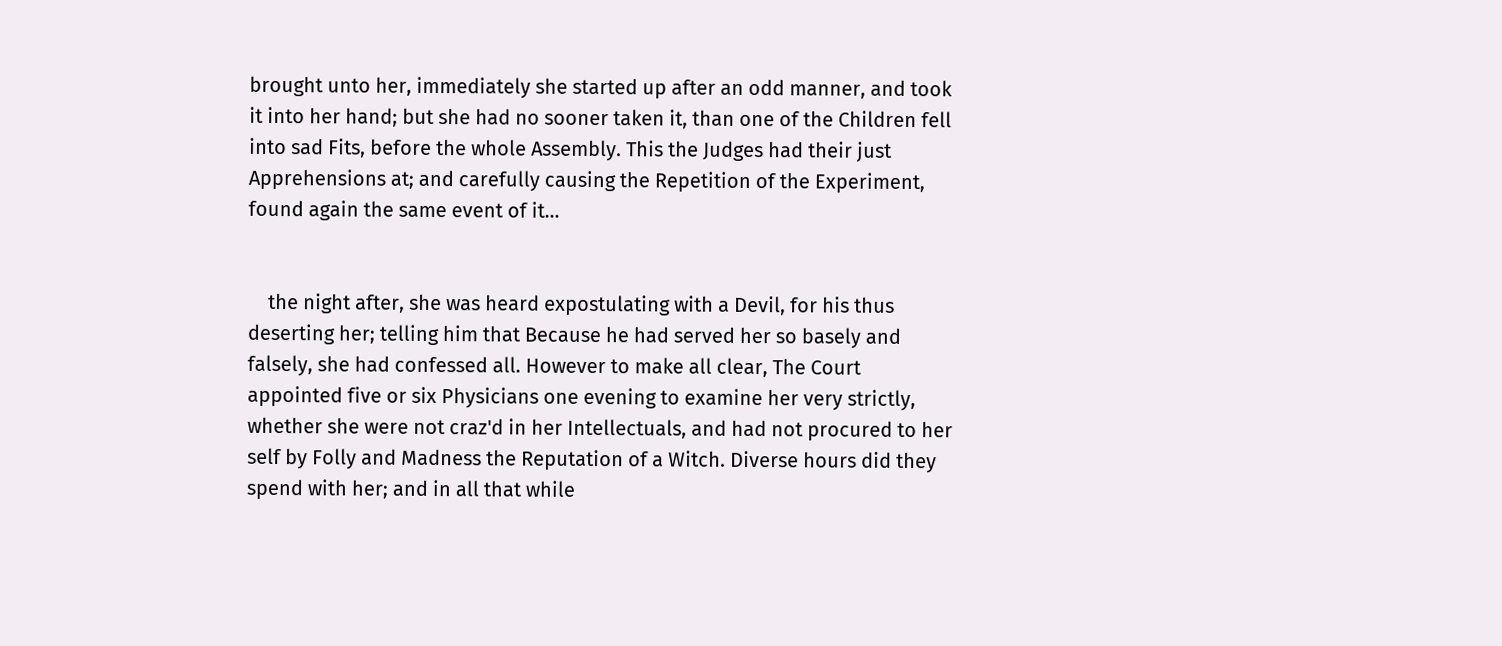brought unto her, immediately she started up after an odd manner, and took it into her hand; but she had no sooner taken it, than one of the Children fell into sad Fits, before the whole Assembly. This the Judges had their just Apprehensions at; and carefully causing the Repetition of the Experiment, found again the same event of it…


    the night after, she was heard expostulating with a Devil, for his thus deserting her; telling him that Because he had served her so basely and falsely, she had confessed all. However to make all clear, The Court appointed five or six Physicians one evening to examine her very strictly, whether she were not craz'd in her Intellectuals, and had not procured to her self by Folly and Madness the Reputation of a Witch. Diverse hours did they spend with her; and in all that while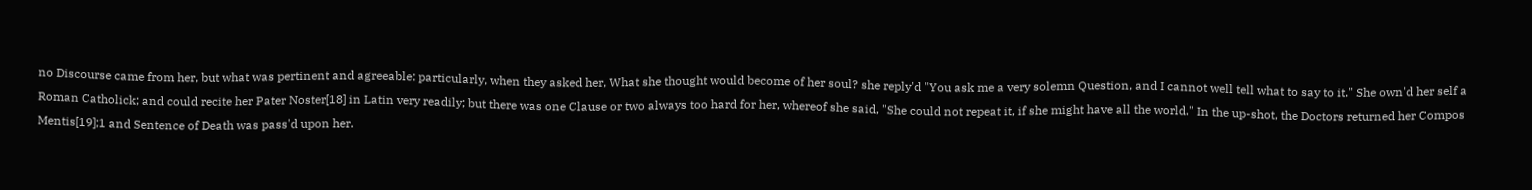no Discourse came from her, but what was pertinent and agreeable: particularly, when they asked her, What she thought would become of her soul? she reply'd "You ask me a very solemn Question, and I cannot well tell what to say to it." She own'd her self a Roman Catholick; and could recite her Pater Noster[18] in Latin very readily; but there was one Clause or two always too hard for her, whereof she said, "She could not repeat it, if she might have all the world." In the up-shot, the Doctors returned her Compos Mentis[19];1 and Sentence of Death was pass'd upon her.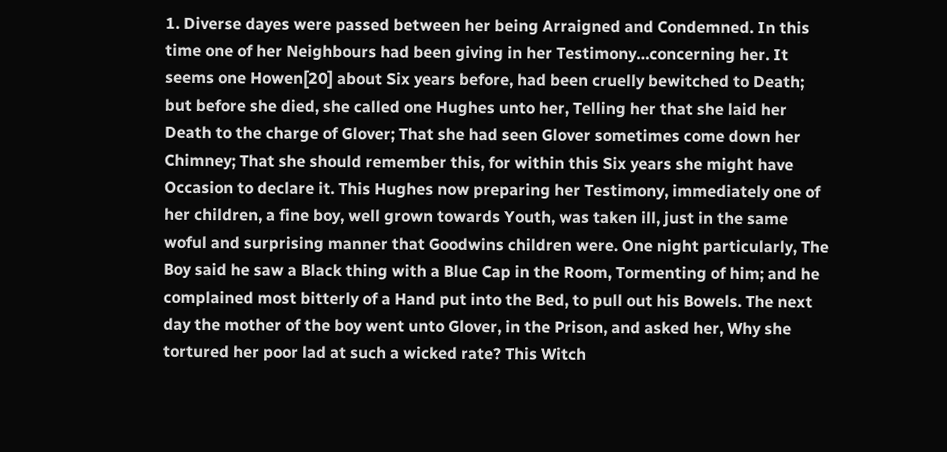1. Diverse dayes were passed between her being Arraigned and Condemned. In this time one of her Neighbours had been giving in her Testimony…concerning her. It seems one Howen[20] about Six years before, had been cruelly bewitched to Death; but before she died, she called one Hughes unto her, Telling her that she laid her Death to the charge of Glover; That she had seen Glover sometimes come down her Chimney; That she should remember this, for within this Six years she might have Occasion to declare it. This Hughes now preparing her Testimony, immediately one of her children, a fine boy, well grown towards Youth, was taken ill, just in the same woful and surprising manner that Goodwins children were. One night particularly, The Boy said he saw a Black thing with a Blue Cap in the Room, Tormenting of him; and he complained most bitterly of a Hand put into the Bed, to pull out his Bowels. The next day the mother of the boy went unto Glover, in the Prison, and asked her, Why she tortured her poor lad at such a wicked rate? This Witch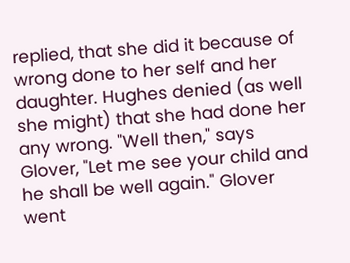replied, that she did it because of wrong done to her self and her daughter. Hughes denied (as well she might) that she had done her any wrong. "Well then," says Glover, "Let me see your child and he shall be well again." Glover went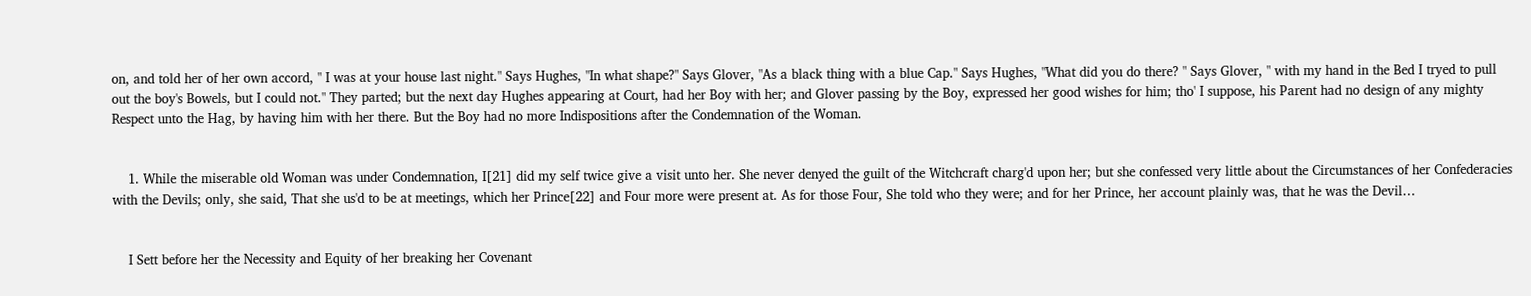on, and told her of her own accord, " I was at your house last night." Says Hughes, "In what shape?" Says Glover, "As a black thing with a blue Cap." Says Hughes, "What did you do there? " Says Glover, " with my hand in the Bed I tryed to pull out the boy's Bowels, but I could not." They parted; but the next day Hughes appearing at Court, had her Boy with her; and Glover passing by the Boy, expressed her good wishes for him; tho' I suppose, his Parent had no design of any mighty Respect unto the Hag, by having him with her there. But the Boy had no more Indispositions after the Condemnation of the Woman.


    1. While the miserable old Woman was under Condemnation, I[21] did my self twice give a visit unto her. She never denyed the guilt of the Witchcraft charg'd upon her; but she confessed very little about the Circumstances of her Confederacies with the Devils; only, she said, That she us'd to be at meetings, which her Prince[22] and Four more were present at. As for those Four, She told who they were; and for her Prince, her account plainly was, that he was the Devil…


    I Sett before her the Necessity and Equity of her breaking her Covenant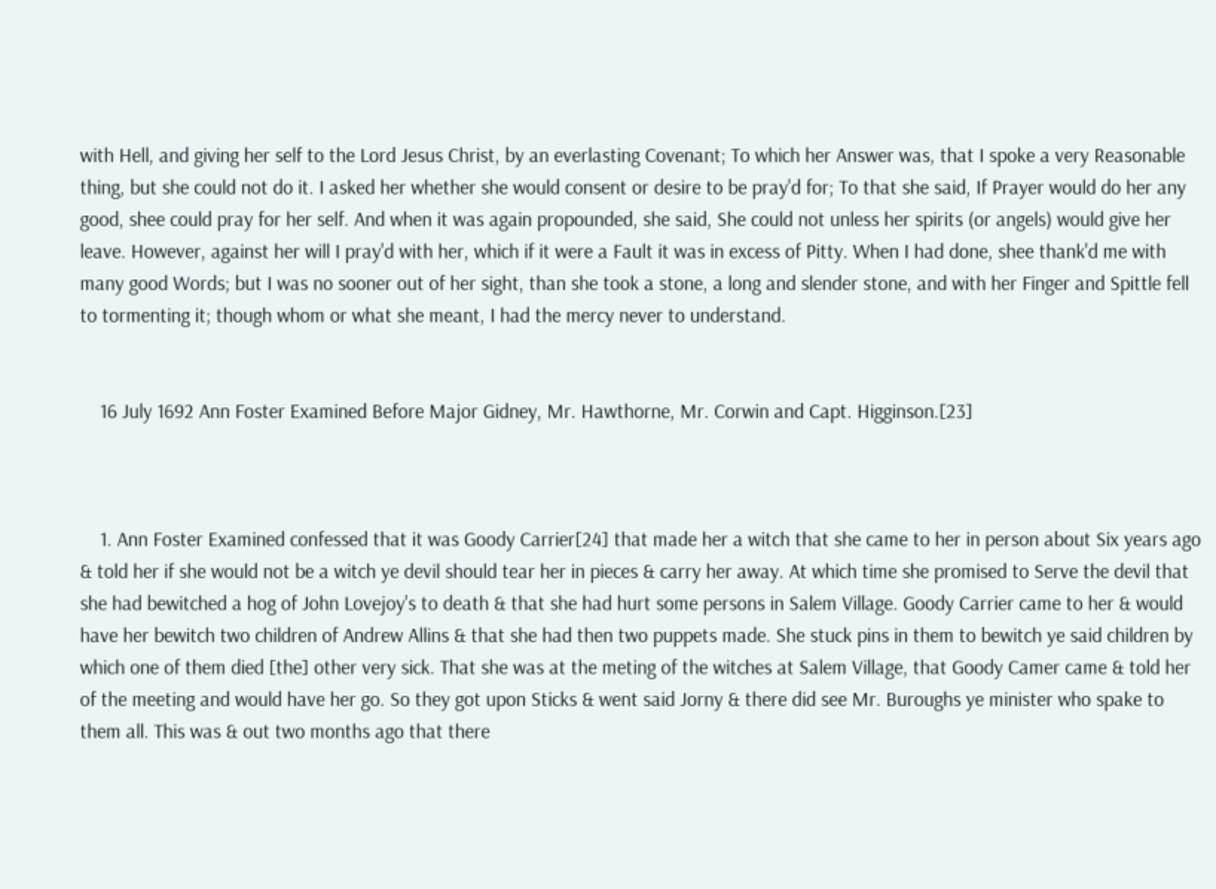with Hell, and giving her self to the Lord Jesus Christ, by an everlasting Covenant; To which her Answer was, that I spoke a very Reasonable thing, but she could not do it. I asked her whether she would consent or desire to be pray'd for; To that she said, If Prayer would do her any good, shee could pray for her self. And when it was again propounded, she said, She could not unless her spirits (or angels) would give her leave. However, against her will I pray'd with her, which if it were a Fault it was in excess of Pitty. When I had done, shee thank'd me with many good Words; but I was no sooner out of her sight, than she took a stone, a long and slender stone, and with her Finger and Spittle fell to tormenting it; though whom or what she meant, I had the mercy never to understand.


    16 July 1692 Ann Foster Examined Before Major Gidney, Mr. Hawthorne, Mr. Corwin and Capt. Higginson.[23]



    1. Ann Foster Examined confessed that it was Goody Carrier[24] that made her a witch that she came to her in person about Six years ago & told her if she would not be a witch ye devil should tear her in pieces & carry her away. At which time she promised to Serve the devil that she had bewitched a hog of John Lovejoy's to death & that she had hurt some persons in Salem Village. Goody Carrier came to her & would have her bewitch two children of Andrew Allins & that she had then two puppets made. She stuck pins in them to bewitch ye said children by which one of them died [the] other very sick. That she was at the meting of the witches at Salem Village, that Goody Camer came & told her of the meeting and would have her go. So they got upon Sticks & went said Jorny & there did see Mr. Buroughs ye minister who spake to them all. This was & out two months ago that there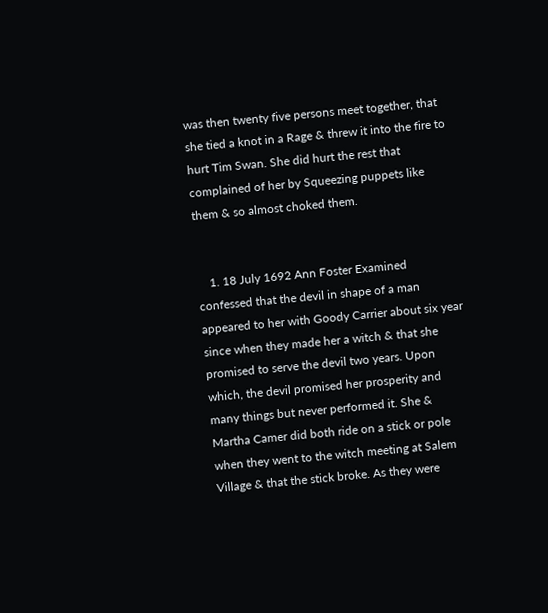was then twenty five persons meet together, that she tied a knot in a Rage & threw it into the fire to hurt Tim Swan. She did hurt the rest that complained of her by Squeezing puppets like them & so almost choked them.


    1. 18 July 1692 Ann Foster Examined confessed that the devil in shape of a man appeared to her with Goody Carrier about six year since when they made her a witch & that she promised to serve the devil two years. Upon which, the devil promised her prosperity and many things but never performed it. She & Martha Camer did both ride on a stick or pole when they went to the witch meeting at Salem Village & that the stick broke. As they were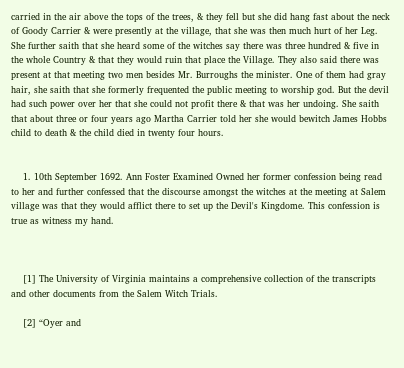carried in the air above the tops of the trees, & they fell but she did hang fast about the neck of Goody Carrier & were presently at the village, that she was then much hurt of her Leg. She further saith that she heard some of the witches say there was three hundred & five in the whole Country & that they would ruin that place the Village. They also said there was present at that meeting two men besides Mr. Burroughs the minister. One of them had gray hair, she saith that she formerly frequented the public meeting to worship god. But the devil had such power over her that she could not profit there & that was her undoing. She saith that about three or four years ago Martha Carrier told her she would bewitch James Hobbs child to death & the child died in twenty four hours.


    1. 10th September 1692. Ann Foster Examined Owned her former confession being read to her and further confessed that the discourse amongst the witches at the meeting at Salem village was that they would afflict there to set up the Devil's Kingdome. This confession is true as witness my hand.



    [1] The University of Virginia maintains a comprehensive collection of the transcripts and other documents from the Salem Witch Trials.

    [2] “Oyer and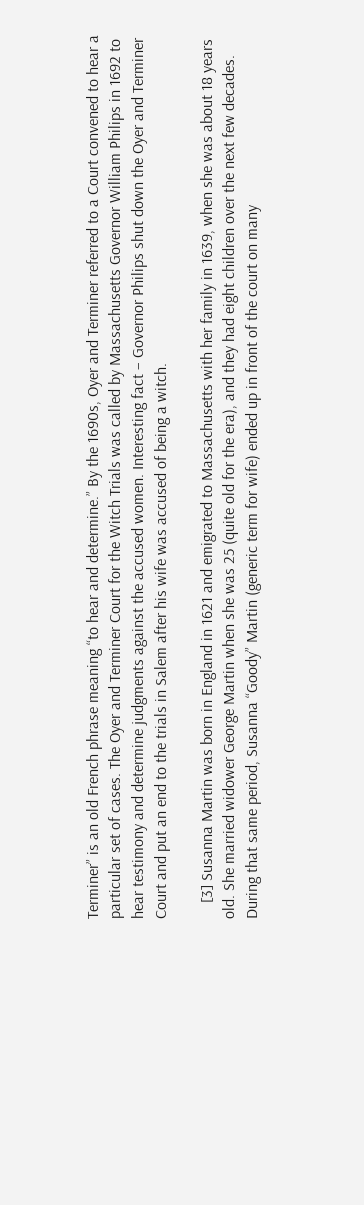Terminer” is an old French phrase meaning “to hear and determine.” By the 1690s, Oyer and Terminer referred to a Court convened to hear a particular set of cases. The Oyer and Terminer Court for the Witch Trials was called by Massachusetts Governor William Philips in 1692 to hear testimony and determine judgments against the accused women. Interesting fact – Governor Philips shut down the Oyer and Terminer Court and put an end to the trials in Salem after his wife was accused of being a witch.

    [3] Susanna Martin was born in England in 1621 and emigrated to Massachusetts with her family in 1639, when she was about 18 years old. She married widower George Martin when she was 25 (quite old for the era), and they had eight children over the next few decades. During that same period, Susanna “Goody” Martin (generic term for wife) ended up in front of the court on many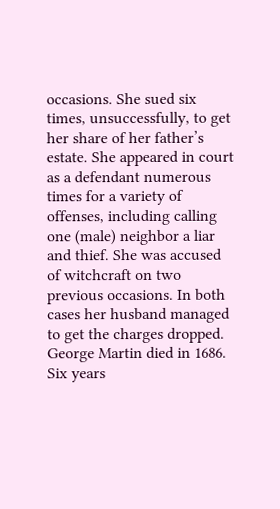occasions. She sued six times, unsuccessfully, to get her share of her father’s estate. She appeared in court as a defendant numerous times for a variety of offenses, including calling one (male) neighbor a liar and thief. She was accused of witchcraft on two previous occasions. In both cases her husband managed to get the charges dropped. George Martin died in 1686. Six years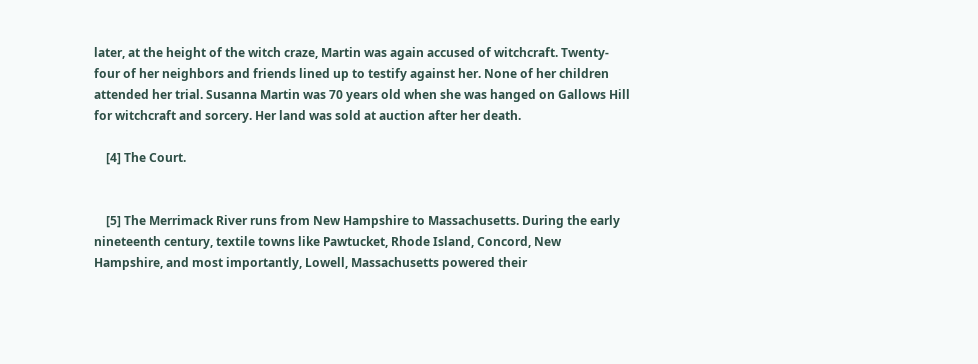later, at the height of the witch craze, Martin was again accused of witchcraft. Twenty-four of her neighbors and friends lined up to testify against her. None of her children attended her trial. Susanna Martin was 70 years old when she was hanged on Gallows Hill for witchcraft and sorcery. Her land was sold at auction after her death.

    [4] The Court.


    [5] The Merrimack River runs from New Hampshire to Massachusetts. During the early nineteenth century, textile towns like Pawtucket, Rhode Island, Concord, New Hampshire, and most importantly, Lowell, Massachusetts powered their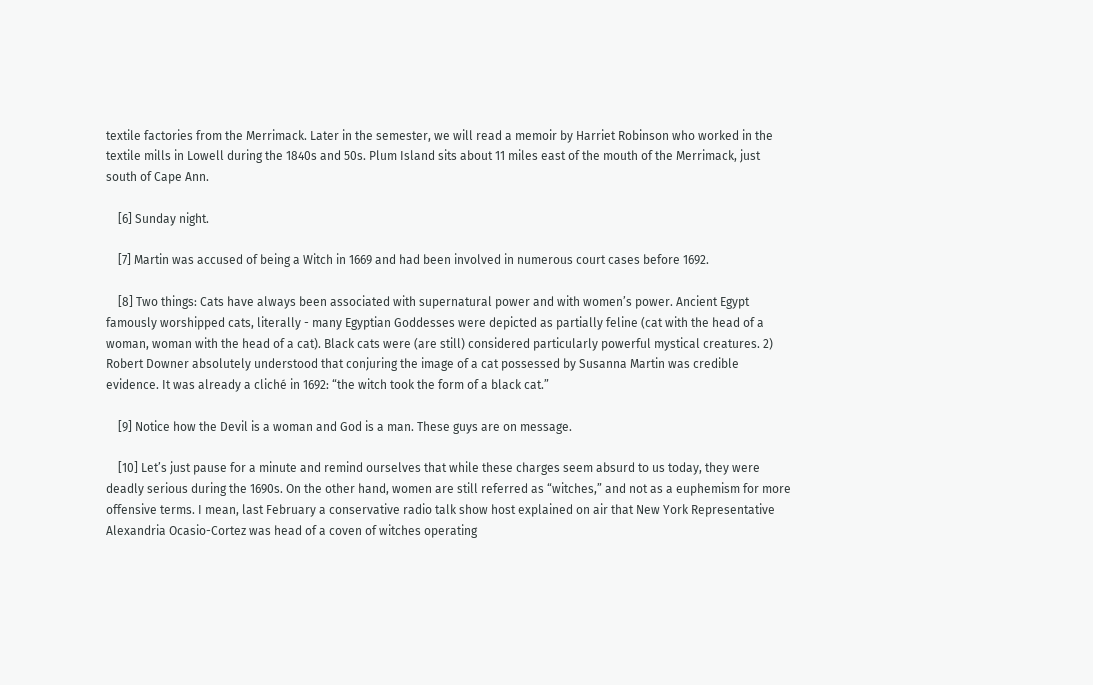textile factories from the Merrimack. Later in the semester, we will read a memoir by Harriet Robinson who worked in the textile mills in Lowell during the 1840s and 50s. Plum Island sits about 11 miles east of the mouth of the Merrimack, just south of Cape Ann.

    [6] Sunday night.

    [7] Martin was accused of being a Witch in 1669 and had been involved in numerous court cases before 1692.

    [8] Two things: Cats have always been associated with supernatural power and with women’s power. Ancient Egypt famously worshipped cats, literally - many Egyptian Goddesses were depicted as partially feline (cat with the head of a woman, woman with the head of a cat). Black cats were (are still) considered particularly powerful mystical creatures. 2) Robert Downer absolutely understood that conjuring the image of a cat possessed by Susanna Martin was credible evidence. It was already a cliché in 1692: “the witch took the form of a black cat.”

    [9] Notice how the Devil is a woman and God is a man. These guys are on message.

    [10] Let’s just pause for a minute and remind ourselves that while these charges seem absurd to us today, they were deadly serious during the 1690s. On the other hand, women are still referred as “witches,” and not as a euphemism for more offensive terms. I mean, last February a conservative radio talk show host explained on air that New York Representative Alexandria Ocasio-Cortez was head of a coven of witches operating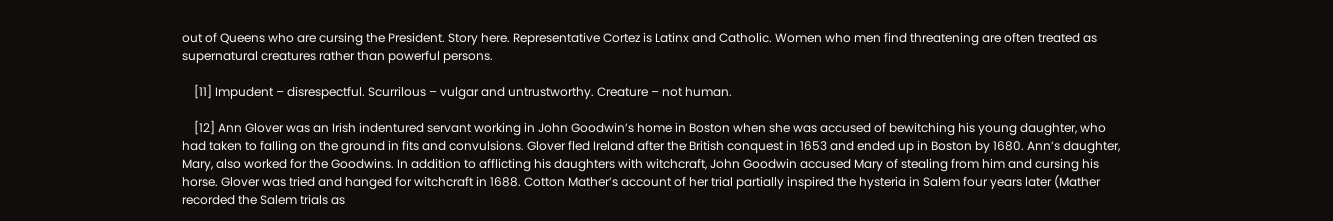out of Queens who are cursing the President. Story here. Representative Cortez is Latinx and Catholic. Women who men find threatening are often treated as supernatural creatures rather than powerful persons.

    [11] Impudent – disrespectful. Scurrilous – vulgar and untrustworthy. Creature – not human.

    [12] Ann Glover was an Irish indentured servant working in John Goodwin’s home in Boston when she was accused of bewitching his young daughter, who had taken to falling on the ground in fits and convulsions. Glover fled Ireland after the British conquest in 1653 and ended up in Boston by 1680. Ann’s daughter, Mary, also worked for the Goodwins. In addition to afflicting his daughters with witchcraft, John Goodwin accused Mary of stealing from him and cursing his horse. Glover was tried and hanged for witchcraft in 1688. Cotton Mather’s account of her trial partially inspired the hysteria in Salem four years later (Mather recorded the Salem trials as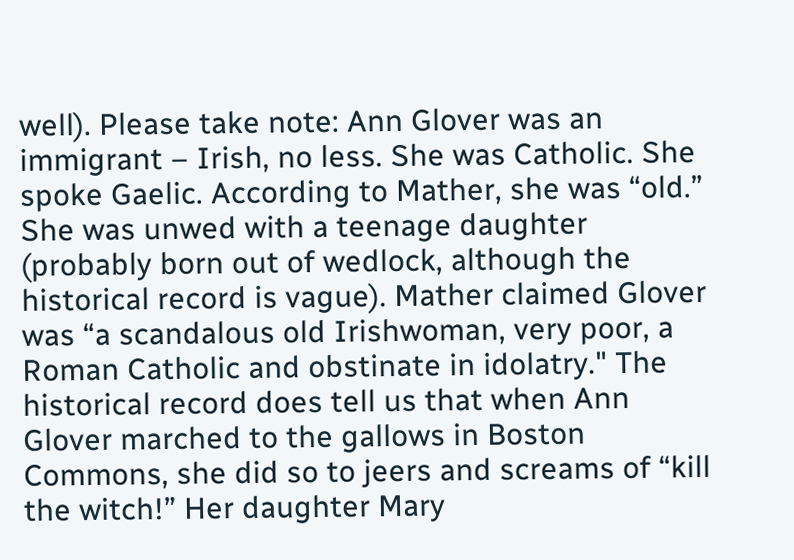well). Please take note: Ann Glover was an immigrant – Irish, no less. She was Catholic. She spoke Gaelic. According to Mather, she was “old.” She was unwed with a teenage daughter (probably born out of wedlock, although the historical record is vague). Mather claimed Glover was “a scandalous old Irishwoman, very poor, a Roman Catholic and obstinate in idolatry." The historical record does tell us that when Ann Glover marched to the gallows in Boston Commons, she did so to jeers and screams of “kill the witch!” Her daughter Mary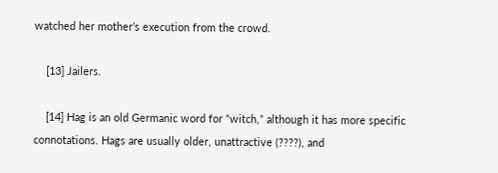watched her mother’s execution from the crowd.

    [13] Jailers.

    [14] Hag is an old Germanic word for “witch,” although it has more specific connotations. Hags are usually older, unattractive (????), and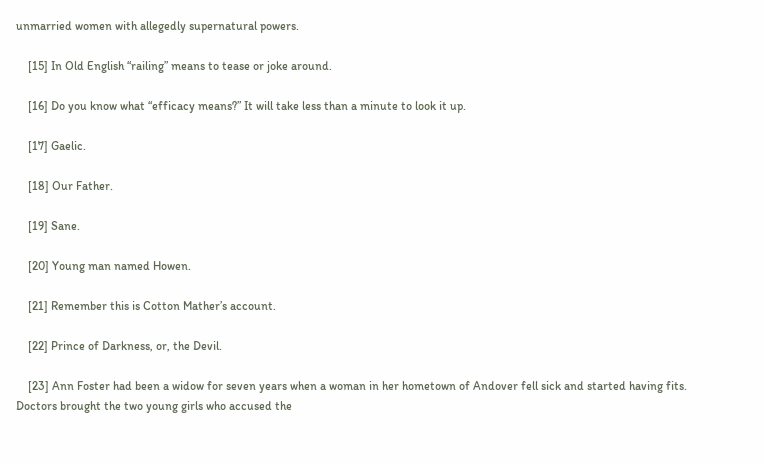unmarried women with allegedly supernatural powers.

    [15] In Old English “railing” means to tease or joke around.

    [16] Do you know what “efficacy means?” It will take less than a minute to look it up.

    [17] Gaelic.

    [18] Our Father.

    [19] Sane.

    [20] Young man named Howen.

    [21] Remember this is Cotton Mather’s account.

    [22] Prince of Darkness, or, the Devil.

    [23] Ann Foster had been a widow for seven years when a woman in her hometown of Andover fell sick and started having fits. Doctors brought the two young girls who accused the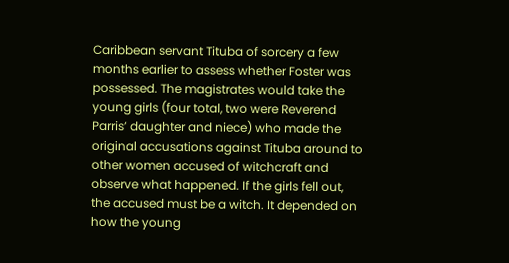Caribbean servant Tituba of sorcery a few months earlier to assess whether Foster was possessed. The magistrates would take the young girls (four total, two were Reverend Parris’ daughter and niece) who made the original accusations against Tituba around to other women accused of witchcraft and observe what happened. If the girls fell out, the accused must be a witch. It depended on how the young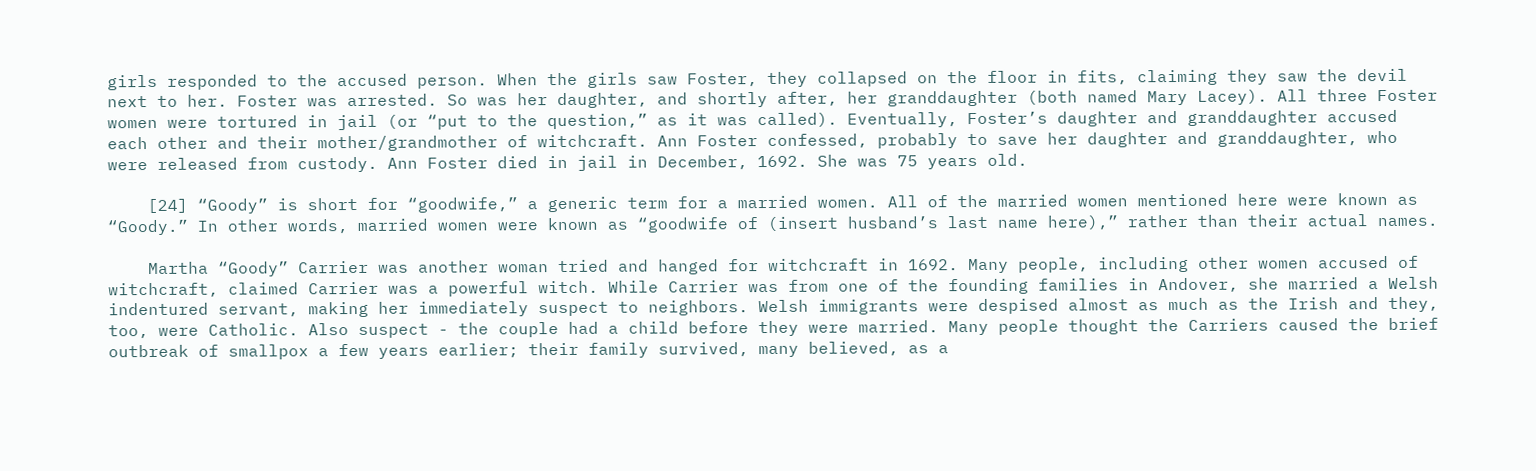girls responded to the accused person. When the girls saw Foster, they collapsed on the floor in fits, claiming they saw the devil next to her. Foster was arrested. So was her daughter, and shortly after, her granddaughter (both named Mary Lacey). All three Foster women were tortured in jail (or “put to the question,” as it was called). Eventually, Foster’s daughter and granddaughter accused each other and their mother/grandmother of witchcraft. Ann Foster confessed, probably to save her daughter and granddaughter, who were released from custody. Ann Foster died in jail in December, 1692. She was 75 years old.

    [24] “Goody” is short for “goodwife,” a generic term for a married women. All of the married women mentioned here were known as “Goody.” In other words, married women were known as “goodwife of (insert husband’s last name here),” rather than their actual names.

    Martha “Goody” Carrier was another woman tried and hanged for witchcraft in 1692. Many people, including other women accused of witchcraft, claimed Carrier was a powerful witch. While Carrier was from one of the founding families in Andover, she married a Welsh indentured servant, making her immediately suspect to neighbors. Welsh immigrants were despised almost as much as the Irish and they, too, were Catholic. Also suspect - the couple had a child before they were married. Many people thought the Carriers caused the brief outbreak of smallpox a few years earlier; their family survived, many believed, as a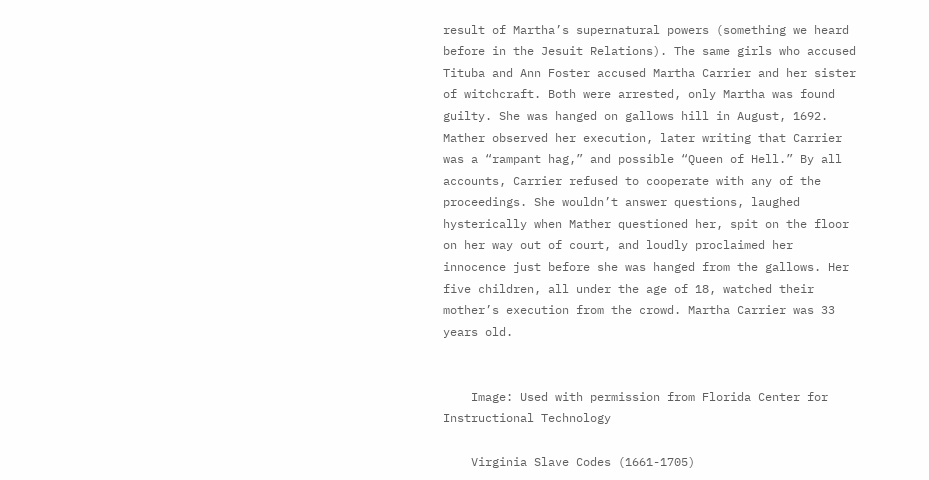result of Martha’s supernatural powers (something we heard before in the Jesuit Relations). The same girls who accused Tituba and Ann Foster accused Martha Carrier and her sister of witchcraft. Both were arrested, only Martha was found guilty. She was hanged on gallows hill in August, 1692. Mather observed her execution, later writing that Carrier was a “rampant hag,” and possible “Queen of Hell.” By all accounts, Carrier refused to cooperate with any of the proceedings. She wouldn’t answer questions, laughed hysterically when Mather questioned her, spit on the floor on her way out of court, and loudly proclaimed her innocence just before she was hanged from the gallows. Her five children, all under the age of 18, watched their mother’s execution from the crowd. Martha Carrier was 33 years old.


    Image: Used with permission from Florida Center for Instructional Technology

    Virginia Slave Codes (1661-1705)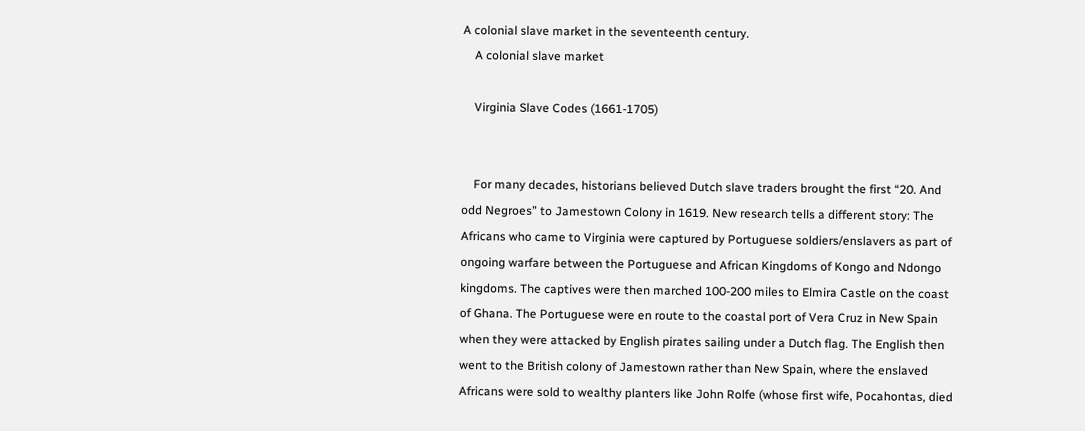A colonial slave market in the seventeenth century.
    A colonial slave market

    Virginia Slave Codes (1661-1705)


    For many decades, historians believed Dutch slave traders brought the first “20. And odd Negroes” to Jamestown Colony in 1619. New research tells a different story: The Africans who came to Virginia were captured by Portuguese soldiers/enslavers as part of ongoing warfare between the Portuguese and African Kingdoms of Kongo and Ndongo kingdoms. The captives were then marched 100-200 miles to Elmira Castle on the coast of Ghana. The Portuguese were en route to the coastal port of Vera Cruz in New Spain when they were attacked by English pirates sailing under a Dutch flag. The English then went to the British colony of Jamestown rather than New Spain, where the enslaved Africans were sold to wealthy planters like John Rolfe (whose first wife, Pocahontas, died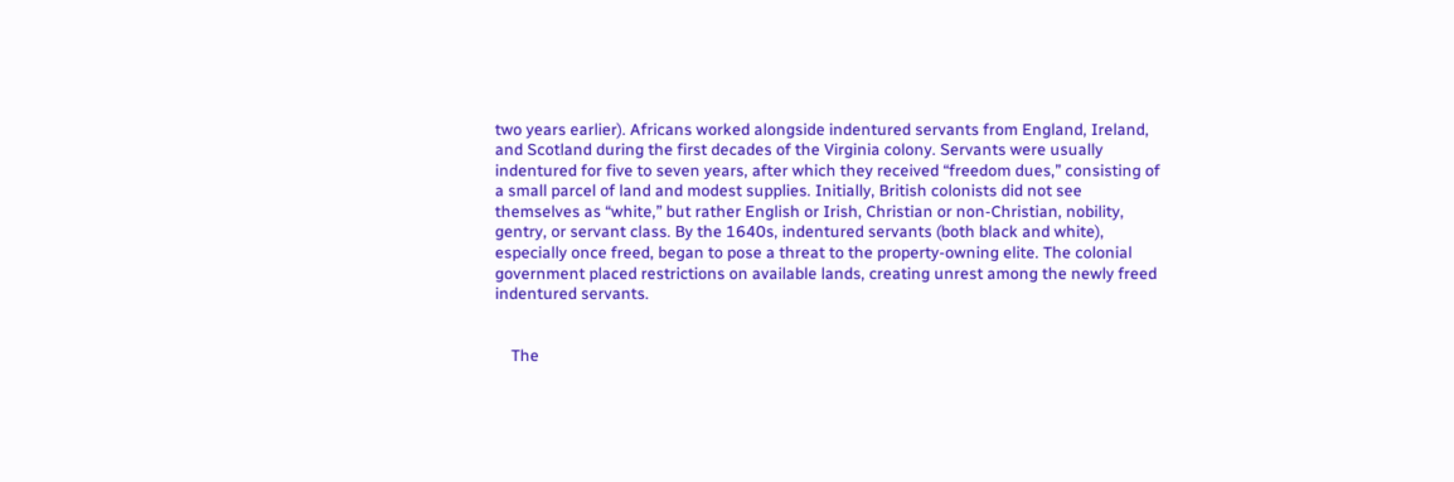two years earlier). Africans worked alongside indentured servants from England, Ireland, and Scotland during the first decades of the Virginia colony. Servants were usually indentured for five to seven years, after which they received “freedom dues,” consisting of a small parcel of land and modest supplies. Initially, British colonists did not see themselves as “white,” but rather English or Irish, Christian or non-Christian, nobility, gentry, or servant class. By the 1640s, indentured servants (both black and white), especially once freed, began to pose a threat to the property-owning elite. The colonial government placed restrictions on available lands, creating unrest among the newly freed indentured servants.


    The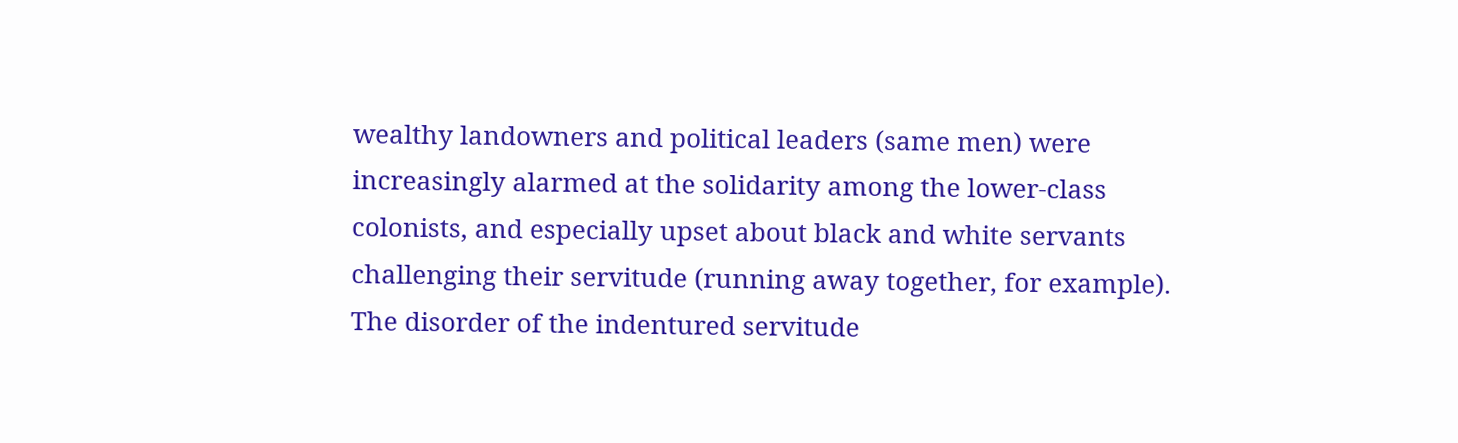wealthy landowners and political leaders (same men) were increasingly alarmed at the solidarity among the lower-class colonists, and especially upset about black and white servants challenging their servitude (running away together, for example). The disorder of the indentured servitude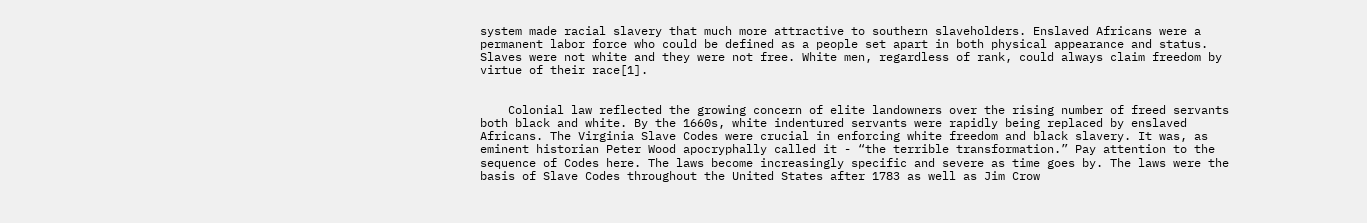system made racial slavery that much more attractive to southern slaveholders. Enslaved Africans were a permanent labor force who could be defined as a people set apart in both physical appearance and status. Slaves were not white and they were not free. White men, regardless of rank, could always claim freedom by virtue of their race[1].


    Colonial law reflected the growing concern of elite landowners over the rising number of freed servants both black and white. By the 1660s, white indentured servants were rapidly being replaced by enslaved Africans. The Virginia Slave Codes were crucial in enforcing white freedom and black slavery. It was, as eminent historian Peter Wood apocryphally called it - “the terrible transformation.” Pay attention to the sequence of Codes here. The laws become increasingly specific and severe as time goes by. The laws were the basis of Slave Codes throughout the United States after 1783 as well as Jim Crow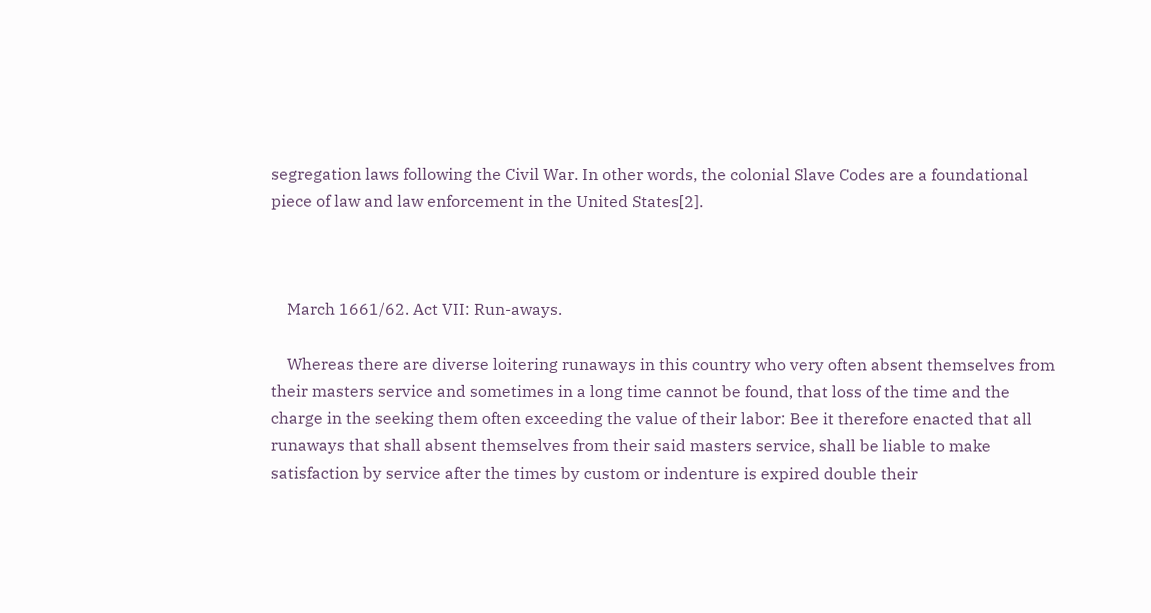segregation laws following the Civil War. In other words, the colonial Slave Codes are a foundational piece of law and law enforcement in the United States[2].



    March 1661/62. Act VII: Run-aways.

    Whereas there are diverse loitering runaways in this country who very often absent themselves from their masters service and sometimes in a long time cannot be found, that loss of the time and the charge in the seeking them often exceeding the value of their labor: Bee it therefore enacted that all runaways that shall absent themselves from their said masters service, shall be liable to make satisfaction by service after the times by custom or indenture is expired double their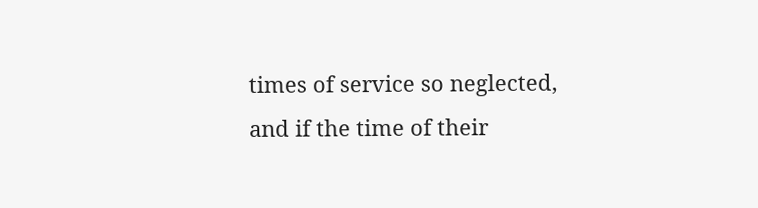times of service so neglected, and if the time of their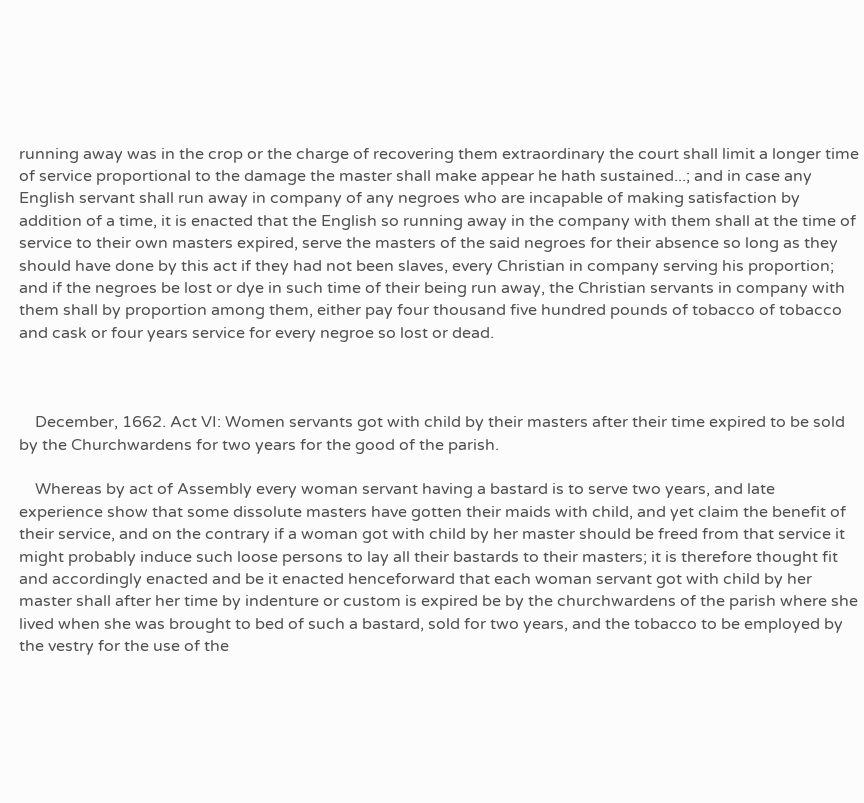running away was in the crop or the charge of recovering them extraordinary the court shall limit a longer time of service proportional to the damage the master shall make appear he hath sustained...; and in case any English servant shall run away in company of any negroes who are incapable of making satisfaction by addition of a time, it is enacted that the English so running away in the company with them shall at the time of service to their own masters expired, serve the masters of the said negroes for their absence so long as they should have done by this act if they had not been slaves, every Christian in company serving his proportion; and if the negroes be lost or dye in such time of their being run away, the Christian servants in company with them shall by proportion among them, either pay four thousand five hundred pounds of tobacco of tobacco and cask or four years service for every negroe so lost or dead.



    December, 1662. Act VI: Women servants got with child by their masters after their time expired to be sold by the Churchwardens for two years for the good of the parish.

    Whereas by act of Assembly every woman servant having a bastard is to serve two years, and late experience show that some dissolute masters have gotten their maids with child, and yet claim the benefit of their service, and on the contrary if a woman got with child by her master should be freed from that service it might probably induce such loose persons to lay all their bastards to their masters; it is therefore thought fit and accordingly enacted and be it enacted henceforward that each woman servant got with child by her master shall after her time by indenture or custom is expired be by the churchwardens of the parish where she lived when she was brought to bed of such a bastard, sold for two years, and the tobacco to be employed by the vestry for the use of the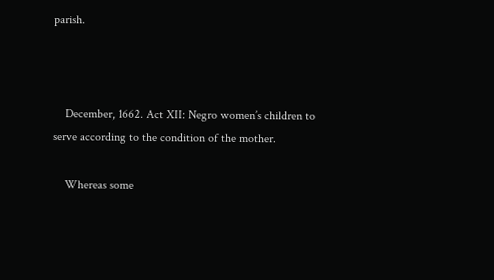parish.



    December, 1662. Act XII: Negro women’s children to serve according to the condition of the mother.

    Whereas some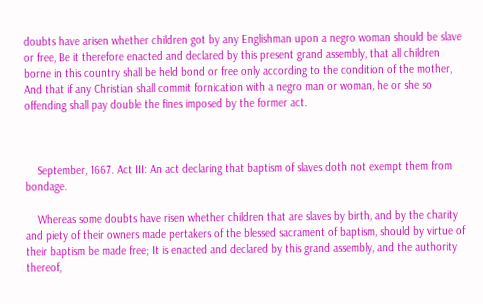doubts have arisen whether children got by any Englishman upon a negro woman should be slave or free, Be it therefore enacted and declared by this present grand assembly, that all children borne in this country shall be held bond or free only according to the condition of the mother, And that if any Christian shall commit fornication with a negro man or woman, he or she so offending shall pay double the fines imposed by the former act.



    September, 1667. Act III: An act declaring that baptism of slaves doth not exempt them from bondage.

    Whereas some doubts have risen whether children that are slaves by birth, and by the charity and piety of their owners made pertakers of the blessed sacrament of baptism, should by virtue of their baptism be made free; It is enacted and declared by this grand assembly, and the authority thereof,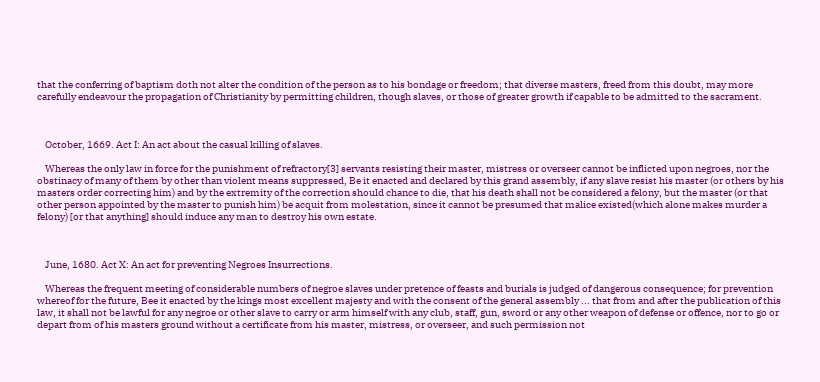that the conferring of baptism doth not alter the condition of the person as to his bondage or freedom; that diverse masters, freed from this doubt, may more carefully endeavour the propagation of Christianity by permitting children, though slaves, or those of greater growth if capable to be admitted to the sacrament.



    October, 1669. Act I: An act about the casual killing of slaves.

    Whereas the only law in force for the punishment of refractory[3] servants resisting their master, mistress or overseer cannot be inflicted upon negroes, nor the obstinacy of many of them by other than violent means suppressed, Be it enacted and declared by this grand assembly, if any slave resist his master (or others by his masters order correcting him) and by the extremity of the correction should chance to die, that his death shall not be considered a felony, but the master (or that other person appointed by the master to punish him) be acquit from molestation, since it cannot be presumed that malice existed(which alone makes murder a felony) [or that anything] should induce any man to destroy his own estate.



    June, 1680. Act X: An act for preventing Negroes Insurrections.

    Whereas the frequent meeting of considerable numbers of negroe slaves under pretence of feasts and burials is judged of dangerous consequence; for prevention whereof for the future, Bee it enacted by the kings most excellent majesty and with the consent of the general assembly ... that from and after the publication of this law, it shall not be lawful for any negroe or other slave to carry or arm himself with any club, staff, gun, sword or any other weapon of defense or offence, nor to go or depart from of his masters ground without a certificate from his master, mistress, or overseer, and such permission not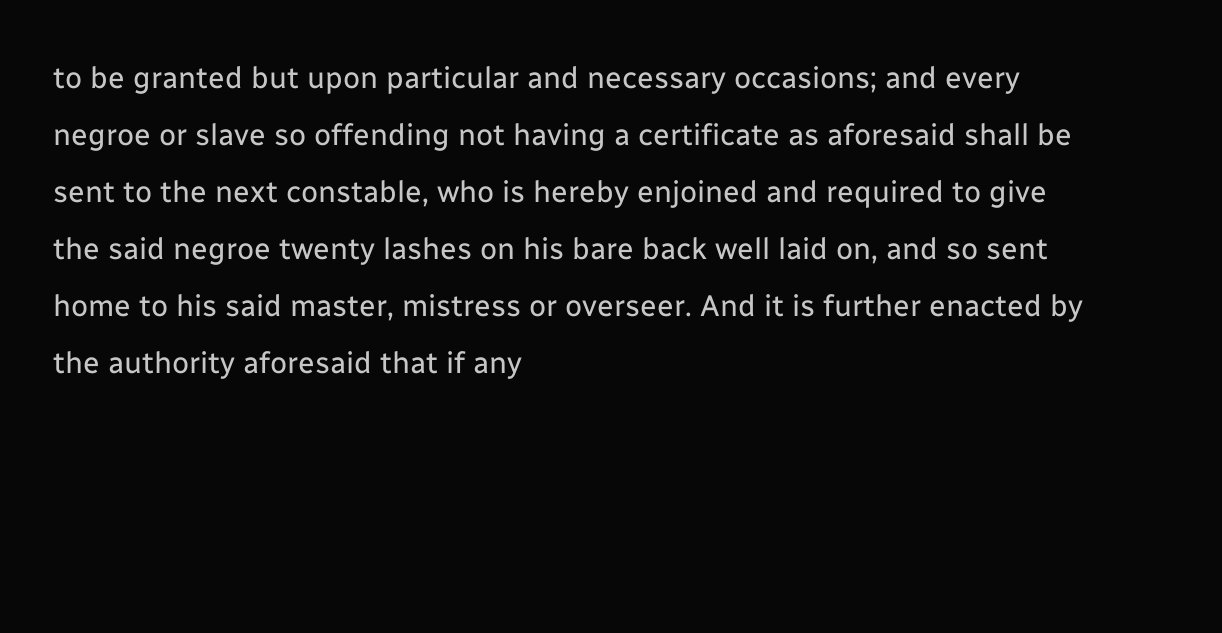to be granted but upon particular and necessary occasions; and every negroe or slave so offending not having a certificate as aforesaid shall be sent to the next constable, who is hereby enjoined and required to give the said negroe twenty lashes on his bare back well laid on, and so sent home to his said master, mistress or overseer. And it is further enacted by the authority aforesaid that if any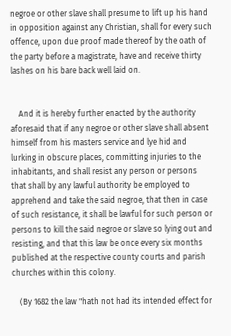negroe or other slave shall presume to lift up his hand in opposition against any Christian, shall for every such offence, upon due proof made thereof by the oath of the party before a magistrate, have and receive thirty lashes on his bare back well laid on.


    And it is hereby further enacted by the authority aforesaid that if any negroe or other slave shall absent himself from his masters service and lye hid and lurking in obscure places, committing injuries to the inhabitants, and shall resist any person or persons that shall by any lawful authority be employed to apprehend and take the said negroe, that then in case of such resistance, it shall be lawful for such person or persons to kill the said negroe or slave so lying out and resisting, and that this law be once every six months published at the respective county courts and parish churches within this colony.

    (By 1682 the law "hath not had its intended effect for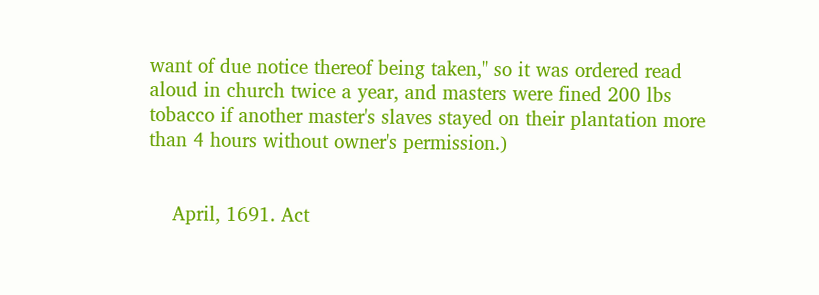want of due notice thereof being taken," so it was ordered read aloud in church twice a year, and masters were fined 200 lbs tobacco if another master's slaves stayed on their plantation more than 4 hours without owner's permission.)


    April, 1691. Act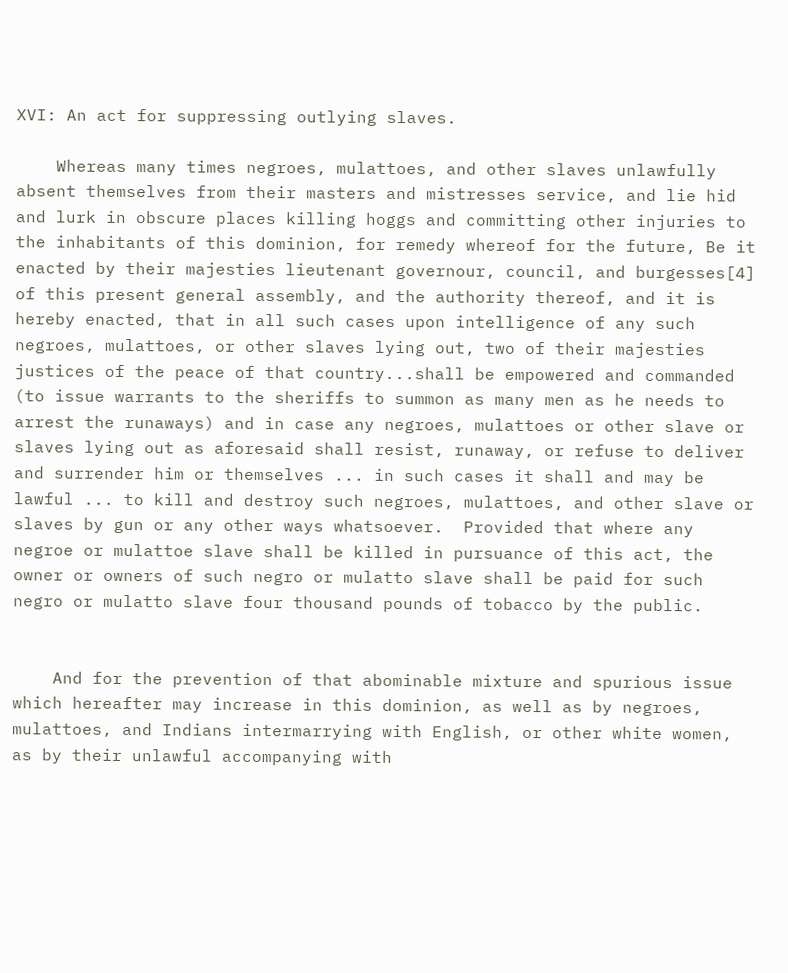XVI: An act for suppressing outlying slaves.

    Whereas many times negroes, mulattoes, and other slaves unlawfully absent themselves from their masters and mistresses service, and lie hid and lurk in obscure places killing hoggs and committing other injuries to the inhabitants of this dominion, for remedy whereof for the future, Be it enacted by their majesties lieutenant governour, council, and burgesses[4] of this present general assembly, and the authority thereof, and it is hereby enacted, that in all such cases upon intelligence of any such negroes, mulattoes, or other slaves lying out, two of their majesties justices of the peace of that country...shall be empowered and commanded (to issue warrants to the sheriffs to summon as many men as he needs to arrest the runaways) and in case any negroes, mulattoes or other slave or slaves lying out as aforesaid shall resist, runaway, or refuse to deliver and surrender him or themselves ... in such cases it shall and may be lawful ... to kill and destroy such negroes, mulattoes, and other slave or slaves by gun or any other ways whatsoever.  Provided that where any negroe or mulattoe slave shall be killed in pursuance of this act, the owner or owners of such negro or mulatto slave shall be paid for such negro or mulatto slave four thousand pounds of tobacco by the public.


    And for the prevention of that abominable mixture and spurious issue which hereafter may increase in this dominion, as well as by negroes, mulattoes, and Indians intermarrying with English, or other white women, as by their unlawful accompanying with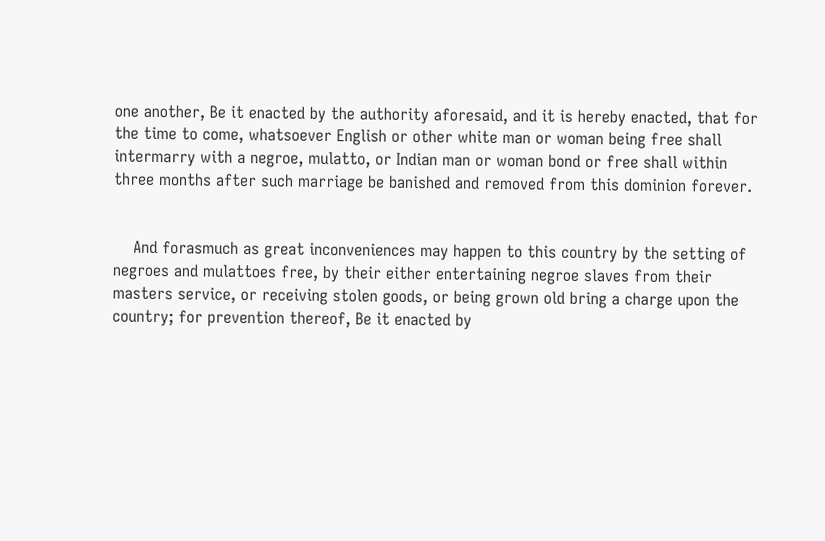one another, Be it enacted by the authority aforesaid, and it is hereby enacted, that for the time to come, whatsoever English or other white man or woman being free shall intermarry with a negroe, mulatto, or Indian man or woman bond or free shall within three months after such marriage be banished and removed from this dominion forever.


    And forasmuch as great inconveniences may happen to this country by the setting of negroes and mulattoes free, by their either entertaining negroe slaves from their masters service, or receiving stolen goods, or being grown old bring a charge upon the country; for prevention thereof, Be it enacted by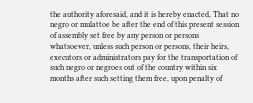the authority aforesaid, and it is hereby enacted, That no negro or mulattoe be after the end of this present session of assembly set free by any person or persons whatsoever, unless such person or persons, their heirs, executors or administrators pay for the transportation of such negro or negroes out of the country within six months after such setting them free, upon penalty of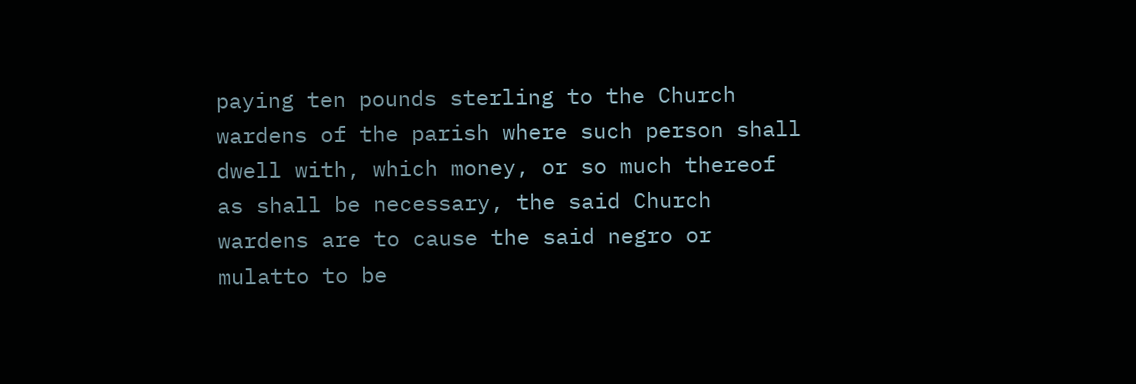paying ten pounds sterling to the Church wardens of the parish where such person shall dwell with, which money, or so much thereof as shall be necessary, the said Church wardens are to cause the said negro or mulatto to be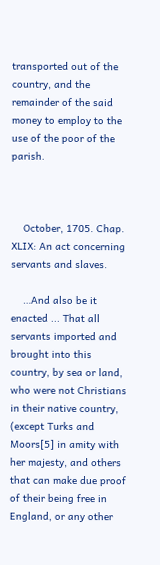transported out of the country, and the remainder of the said money to employ to the use of the poor of the parish.



    October, 1705. Chap. XLIX: An act concerning servants and slaves.

    …And also be it enacted ... That all servants imported and brought into this country, by sea or land, who were not Christians in their native country, (except Turks and Moors[5] in amity with her majesty, and others that can make due proof of their being free in England, or any other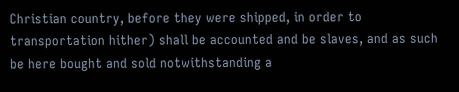Christian country, before they were shipped, in order to transportation hither) shall be accounted and be slaves, and as such be here bought and sold notwithstanding a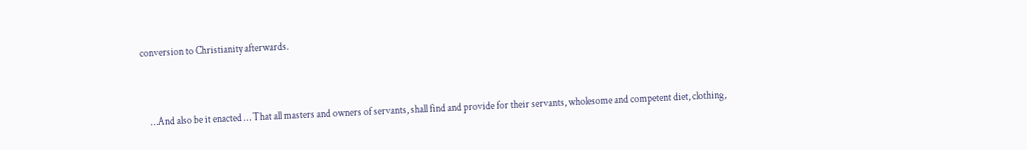conversion to Christianity afterwards.


    …And also be it enacted … That all masters and owners of servants, shall find and provide for their servants, wholesome and competent diet, clothing,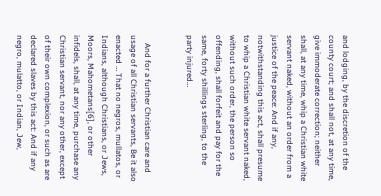and lodging, by the discretion of the county court; and shall not, at any time, give immoderate correction; neither shall, at any time, whip a Christian white servant naked, without an order from a justice of the peace: And if any, notwithstanding this act, shall presume to whip a Christian white servant naked, without such order, the person so offending, shall forfeit and pay for the same, forty shillings sterling, to the party injured…


    And for a further Christian care and usage of all Christian servants, Be it also enacted … That no negros, mullatos, or Indians, although Christians, or Jews, Moors, Mahometans[6], or other infidels, shall, at any time, purchase any Christian servant, nor any other, except of their own complexion, or such as are declared slaves by this act: And if any negro, mulatto, or Indian, Jew,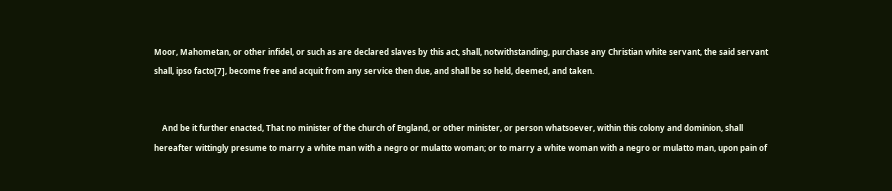Moor, Mahometan, or other infidel, or such as are declared slaves by this act, shall, notwithstanding, purchase any Christian white servant, the said servant shall, ipso facto[7], become free and acquit from any service then due, and shall be so held, deemed, and taken.


    And be it further enacted, That no minister of the church of England, or other minister, or person whatsoever, within this colony and dominion, shall hereafter wittingly presume to marry a white man with a negro or mulatto woman; or to marry a white woman with a negro or mulatto man, upon pain of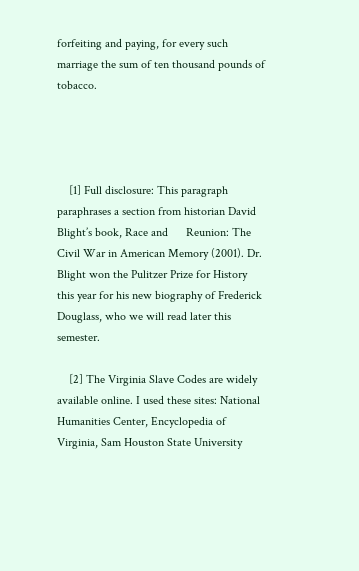forfeiting and paying, for every such marriage the sum of ten thousand pounds of tobacco.




    [1] Full disclosure: This paragraph paraphrases a section from historian David Blight’s book, Race and      Reunion: The Civil War in American Memory (2001). Dr. Blight won the Pulitzer Prize for History this year for his new biography of Frederick Douglass, who we will read later this semester.

    [2] The Virginia Slave Codes are widely available online. I used these sites: National Humanities Center, Encyclopedia of Virginia, Sam Houston State University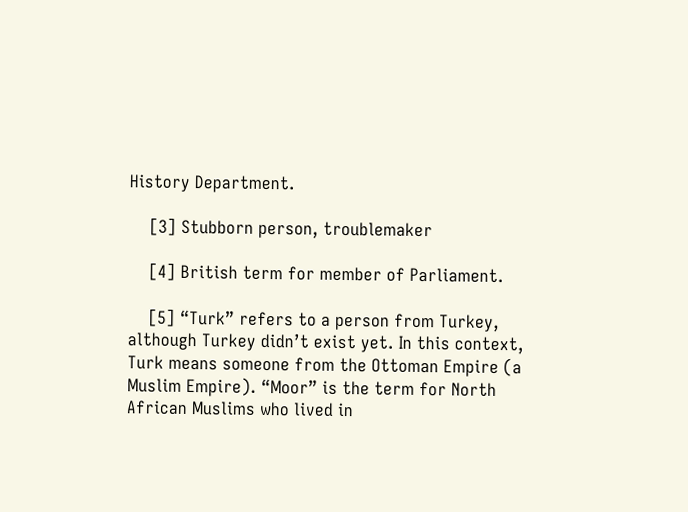History Department.

    [3] Stubborn person, troublemaker

    [4] British term for member of Parliament.

    [5] “Turk” refers to a person from Turkey, although Turkey didn’t exist yet. In this context, Turk means someone from the Ottoman Empire (a Muslim Empire). “Moor” is the term for North African Muslims who lived in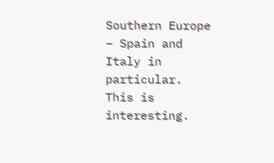Southern Europe – Spain and Italy in particular. This is interesting.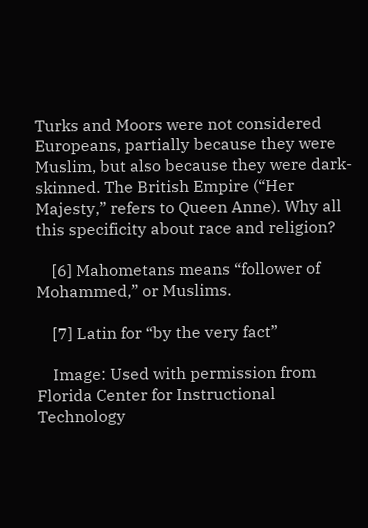Turks and Moors were not considered Europeans, partially because they were Muslim, but also because they were dark-skinned. The British Empire (“Her Majesty,” refers to Queen Anne). Why all this specificity about race and religion?

    [6] Mahometans means “follower of Mohammed,” or Muslims.

    [7] Latin for “by the very fact”

    Image: Used with permission from Florida Center for Instructional Technology